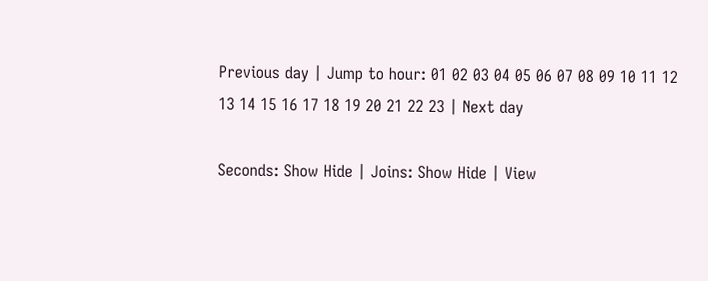Previous day | Jump to hour: 01 02 03 04 05 06 07 08 09 10 11 12 13 14 15 16 17 18 19 20 21 22 23 | Next day

Seconds: Show Hide | Joins: Show Hide | View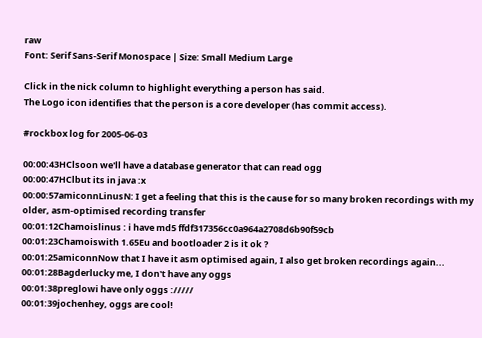raw
Font: Serif Sans-Serif Monospace | Size: Small Medium Large

Click in the nick column to highlight everything a person has said.
The Logo icon identifies that the person is a core developer (has commit access).

#rockbox log for 2005-06-03

00:00:43HClsoon we'll have a database generator that can read ogg
00:00:47HClbut its in java :x
00:00:57amiconnLinusN: I get a feeling that this is the cause for so many broken recordings with my older, asm-optimised recording transfer
00:01:12Chamoislinus : i have md5 ffdf317356cc0a964a2708d6b90f59cb
00:01:23Chamoiswith 1.65Eu and bootloader 2 is it ok ?
00:01:25amiconnNow that I have it asm optimised again, I also get broken recordings again...
00:01:28Bagderlucky me, I don't have any oggs
00:01:38preglowi have only oggs ://///
00:01:39jochenhey, oggs are cool!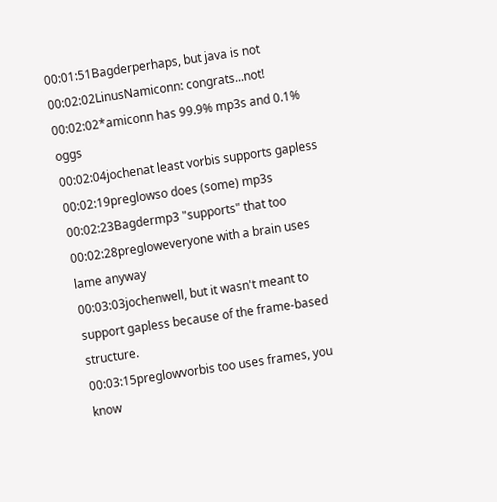00:01:51Bagderperhaps, but java is not
00:02:02LinusNamiconn: congrats...not!
00:02:02*amiconn has 99.9% mp3s and 0.1% oggs
00:02:04jochenat least vorbis supports gapless
00:02:19preglowso does (some) mp3s
00:02:23Bagdermp3 "supports" that too
00:02:28pregloweveryone with a brain uses lame anyway
00:03:03jochenwell, but it wasn't meant to support gapless because of the frame-based structure.
00:03:15preglowvorbis too uses frames, you know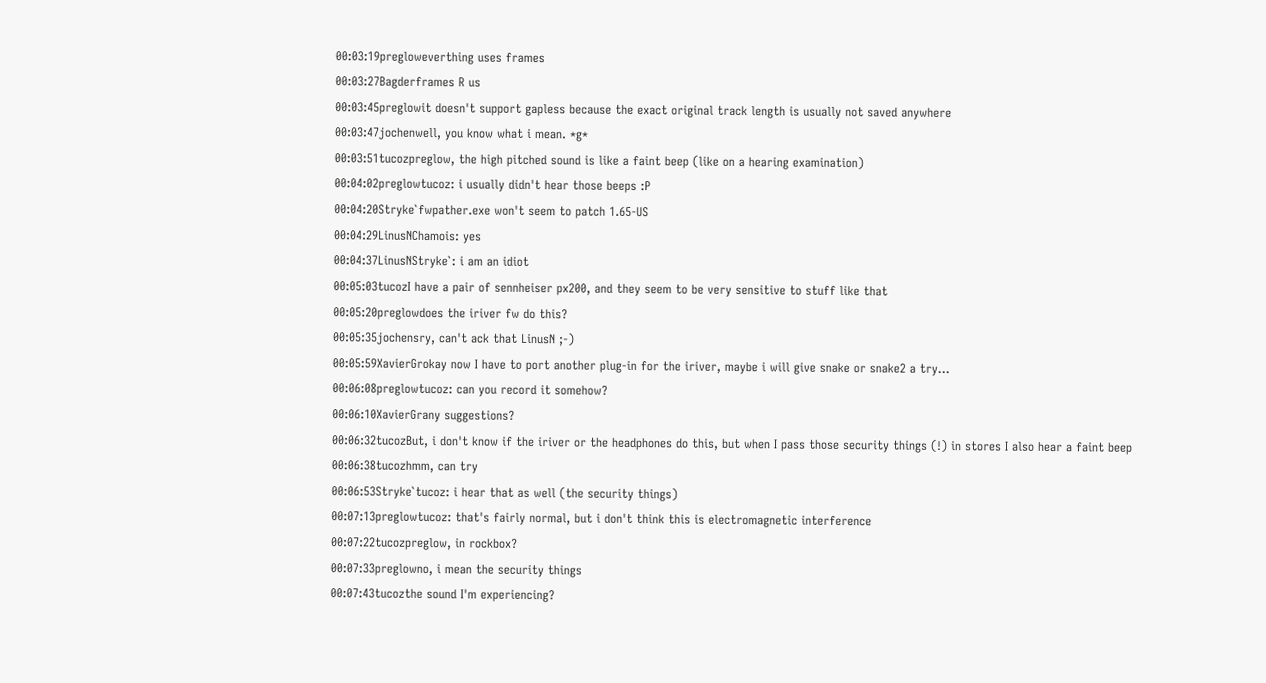00:03:19pregloweverthing uses frames
00:03:27Bagderframes R us
00:03:45preglowit doesn't support gapless because the exact original track length is usually not saved anywhere
00:03:47jochenwell, you know what i mean. *g*
00:03:51tucozpreglow, the high pitched sound is like a faint beep (like on a hearing examination)
00:04:02preglowtucoz: i usually didn't hear those beeps :P
00:04:20Stryke`fwpather.exe won't seem to patch 1.65-US
00:04:29LinusNChamois: yes
00:04:37LinusNStryke`: i am an idiot
00:05:03tucozI have a pair of sennheiser px200, and they seem to be very sensitive to stuff like that
00:05:20preglowdoes the iriver fw do this?
00:05:35jochensry, can't ack that LinusN ;-)
00:05:59XavierGrokay now I have to port another plug-in for the iriver, maybe i will give snake or snake2 a try...
00:06:08preglowtucoz: can you record it somehow?
00:06:10XavierGrany suggestions?
00:06:32tucozBut, i don't know if the iriver or the headphones do this, but when I pass those security things (!) in stores I also hear a faint beep
00:06:38tucozhmm, can try
00:06:53Stryke`tucoz: i hear that as well (the security things)
00:07:13preglowtucoz: that's fairly normal, but i don't think this is electromagnetic interference
00:07:22tucozpreglow, in rockbox?
00:07:33preglowno, i mean the security things
00:07:43tucozthe sound I'm experiencing?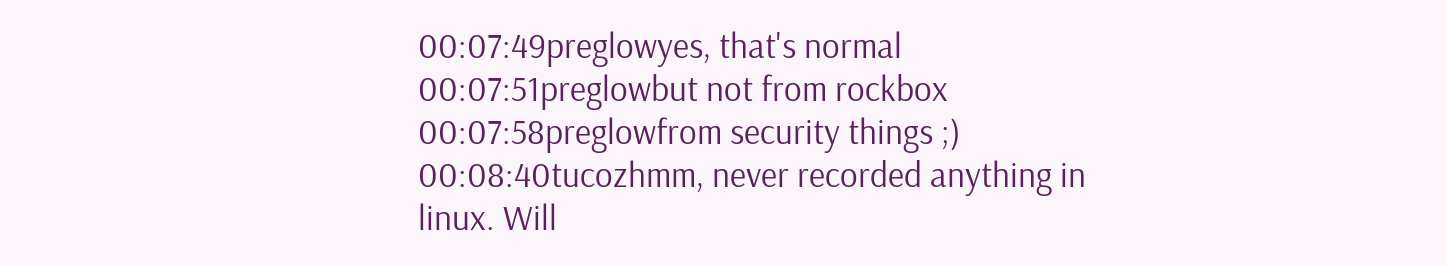00:07:49preglowyes, that's normal
00:07:51preglowbut not from rockbox
00:07:58preglowfrom security things ;)
00:08:40tucozhmm, never recorded anything in linux. Will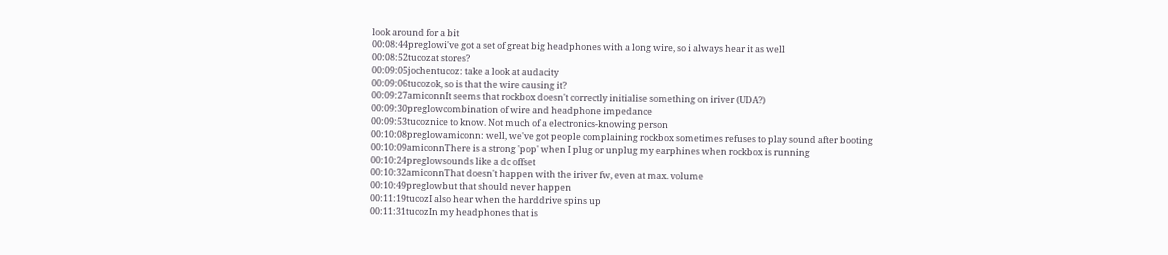look around for a bit
00:08:44preglowi've got a set of great big headphones with a long wire, so i always hear it as well
00:08:52tucozat stores?
00:09:05jochentucoz: take a look at audacity
00:09:06tucozok, so is that the wire causing it?
00:09:27amiconnIt seems that rockbox doesn't correctly initialise something on iriver (UDA?)
00:09:30preglowcombination of wire and headphone impedance
00:09:53tucoznice to know. Not much of a electronics-knowing person
00:10:08preglowamiconn: well, we've got people complaining rockbox sometimes refuses to play sound after booting
00:10:09amiconnThere is a strong 'pop' when I plug or unplug my earphines when rockbox is running
00:10:24preglowsounds like a dc offset
00:10:32amiconnThat doesn't happen with the iriver fw, even at max. volume
00:10:49preglowbut that should never happen
00:11:19tucozI also hear when the harddrive spins up
00:11:31tucozIn my headphones that is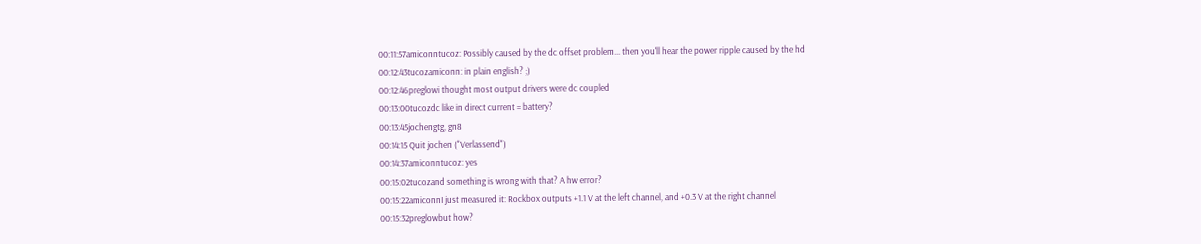00:11:57amiconntucoz: Possibly caused by the dc offset problem... then you'll hear the power ripple caused by the hd
00:12:43tucozamiconn: in plain english? ;)
00:12:46preglowi thought most output drivers were dc coupled
00:13:00tucozdc like in direct current = battery?
00:13:45jochengtg, gn8
00:14:15 Quit jochen ("Verlassend")
00:14:37amiconntucoz: yes
00:15:02tucozand something is wrong with that? A hw error?
00:15:22amiconnI just measured it: Rockbox outputs +1.1 V at the left channel, and +0.3 V at the right channel
00:15:32preglowbut how?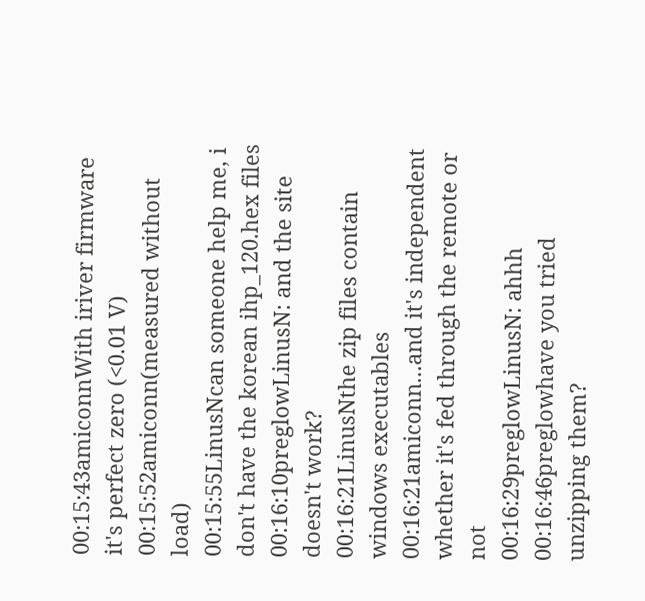00:15:43amiconnWith iriver firmware it's perfect zero (<0.01 V)
00:15:52amiconn(measured without load)
00:15:55LinusNcan someone help me, i don't have the korean ihp_120.hex files
00:16:10preglowLinusN: and the site doesn't work?
00:16:21LinusNthe zip files contain windows executables
00:16:21amiconn...and it's independent whether it's fed through the remote or not
00:16:29preglowLinusN: ahhh
00:16:46preglowhave you tried unzipping them?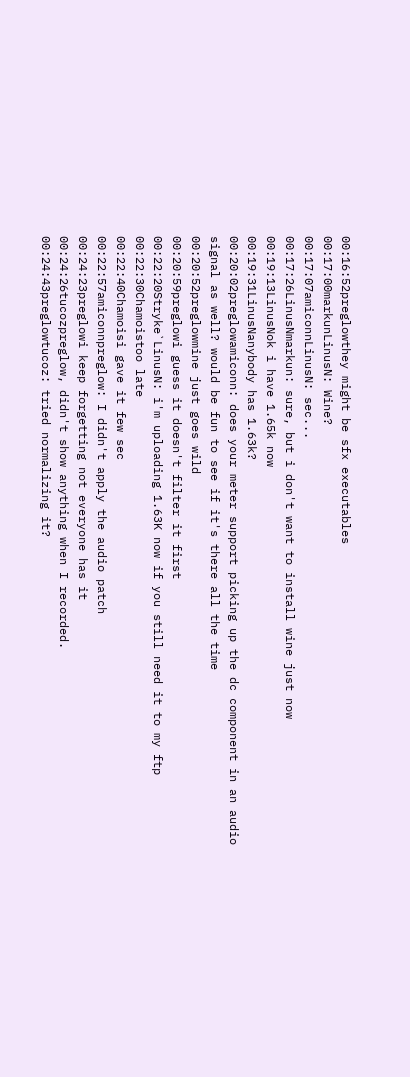00:16:52preglowthey might be sfx executables
00:17:00markunLinusN: Wine?
00:17:07amiconnLinusN: sec...
00:17:26LinusNmarkun: sure, but i don't want to install wine just now
00:19:13LinusNok i have 1.65k now
00:19:31LinusNanybody has 1.63k?
00:20:02preglowamiconn: does your meter support picking up the dc component in an audio signal as well? would be fun to see if it's there all the time
00:20:52preglowmine just goes wild
00:20:59preglowi guess it doesn't filter it first
00:22:20Stryke`LinusN: i'm uploading 1.63K now if you still need it to my ftp
00:22:30Chamoistoo late
00:22:40Chamoisi gave it few sec
00:22:57amiconnpreglow: I didn't apply the audio patch
00:24:23preglowi keep forgetting not everyone has it
00:24:26tucozpreglow, didn't show anything when I recorded.
00:24:43preglowtucoz: tried normalizing it?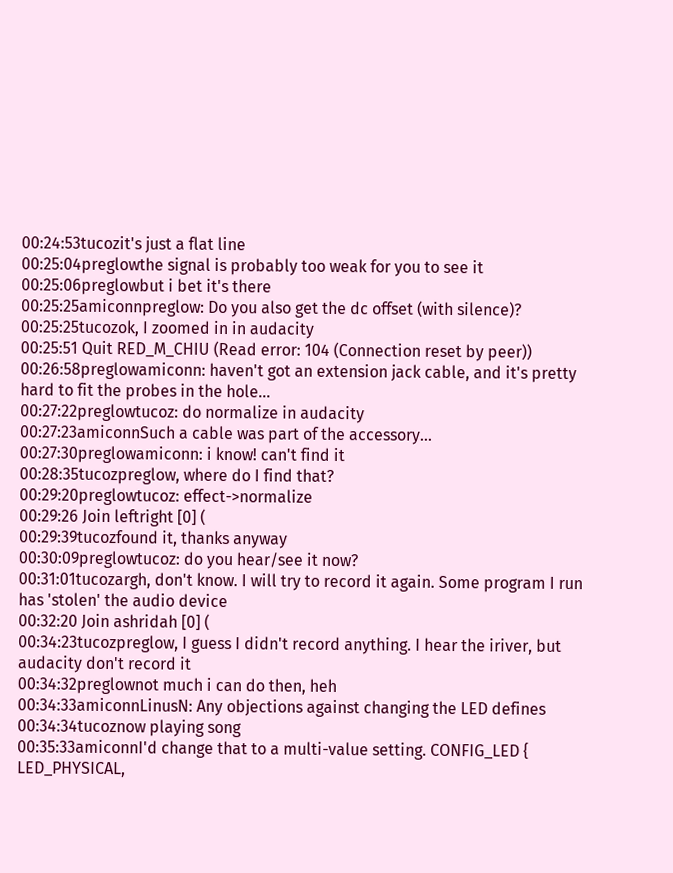00:24:53tucozit's just a flat line
00:25:04preglowthe signal is probably too weak for you to see it
00:25:06preglowbut i bet it's there
00:25:25amiconnpreglow: Do you also get the dc offset (with silence)?
00:25:25tucozok, I zoomed in in audacity
00:25:51 Quit RED_M_CHIU (Read error: 104 (Connection reset by peer))
00:26:58preglowamiconn: haven't got an extension jack cable, and it's pretty hard to fit the probes in the hole...
00:27:22preglowtucoz: do normalize in audacity
00:27:23amiconnSuch a cable was part of the accessory...
00:27:30preglowamiconn: i know! can't find it
00:28:35tucozpreglow, where do I find that?
00:29:20preglowtucoz: effect->normalize
00:29:26 Join leftright [0] (
00:29:39tucozfound it, thanks anyway
00:30:09preglowtucoz: do you hear/see it now?
00:31:01tucozargh, don't know. I will try to record it again. Some program I run has 'stolen' the audio device
00:32:20 Join ashridah [0] (
00:34:23tucozpreglow, I guess I didn't record anything. I hear the iriver, but audacity don't record it
00:34:32preglownot much i can do then, heh
00:34:33amiconnLinusN: Any objections against changing the LED defines
00:34:34tucoznow playing song
00:35:33amiconnI'd change that to a multi-value setting. CONFIG_LED { LED_PHYSICAL,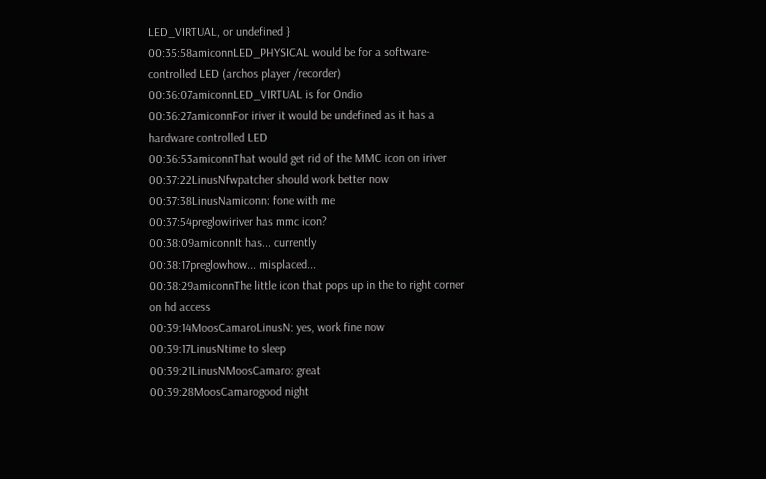LED_VIRTUAL, or undefined }
00:35:58amiconnLED_PHYSICAL would be for a software-controlled LED (archos player /recorder)
00:36:07amiconnLED_VIRTUAL is for Ondio
00:36:27amiconnFor iriver it would be undefined as it has a hardware controlled LED
00:36:53amiconnThat would get rid of the MMC icon on iriver
00:37:22LinusNfwpatcher should work better now
00:37:38LinusNamiconn: fone with me
00:37:54preglowiriver has mmc icon?
00:38:09amiconnIt has... currently
00:38:17preglowhow... misplaced...
00:38:29amiconnThe little icon that pops up in the to right corner on hd access
00:39:14MoosCamaroLinusN: yes, work fine now
00:39:17LinusNtime to sleep
00:39:21LinusNMoosCamaro: great
00:39:28MoosCamarogood night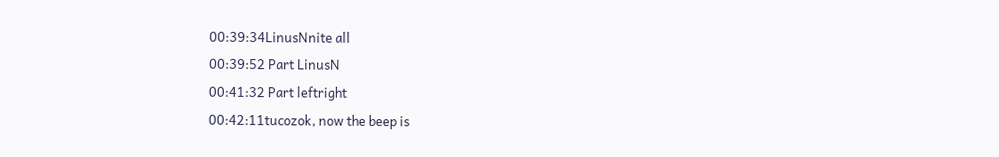00:39:34LinusNnite all
00:39:52 Part LinusN
00:41:32 Part leftright
00:42:11tucozok, now the beep is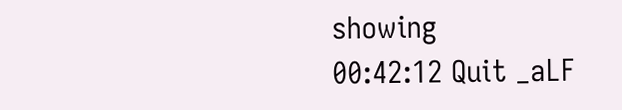showing
00:42:12 Quit _aLF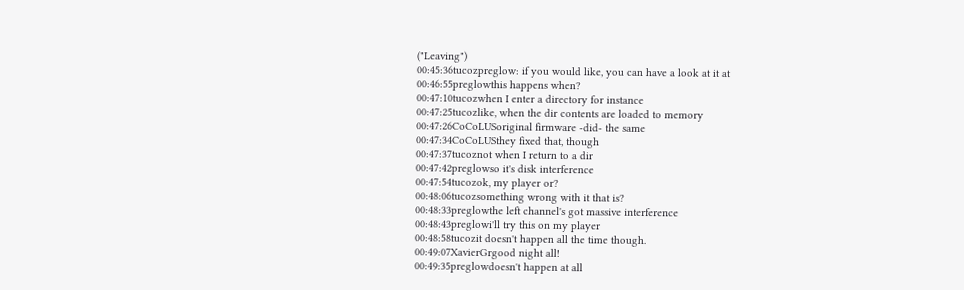("Leaving")
00:45:36tucozpreglow: if you would like, you can have a look at it at
00:46:55preglowthis happens when?
00:47:10tucozwhen I enter a directory for instance
00:47:25tucozlike, when the dir contents are loaded to memory
00:47:26CoCoLUSoriginal firmware -did- the same
00:47:34CoCoLUSthey fixed that, though
00:47:37tucoznot when I return to a dir
00:47:42preglowso it's disk interference
00:47:54tucozok, my player or?
00:48:06tucozsomething wrong with it that is?
00:48:33preglowthe left channel's got massive interference
00:48:43preglowi'll try this on my player
00:48:58tucozit doesn't happen all the time though.
00:49:07XavierGrgood night all!
00:49:35preglowdoesn't happen at all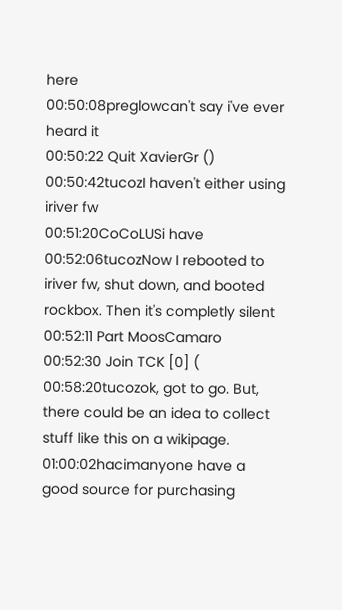here
00:50:08preglowcan't say i've ever heard it
00:50:22 Quit XavierGr ()
00:50:42tucozI haven't either using iriver fw
00:51:20CoCoLUSi have
00:52:06tucozNow I rebooted to iriver fw, shut down, and booted rockbox. Then it's completly silent
00:52:11 Part MoosCamaro
00:52:30 Join TCK [0] (
00:58:20tucozok, got to go. But, there could be an idea to collect stuff like this on a wikipage.
01:00:02hacimanyone have a good source for purchasing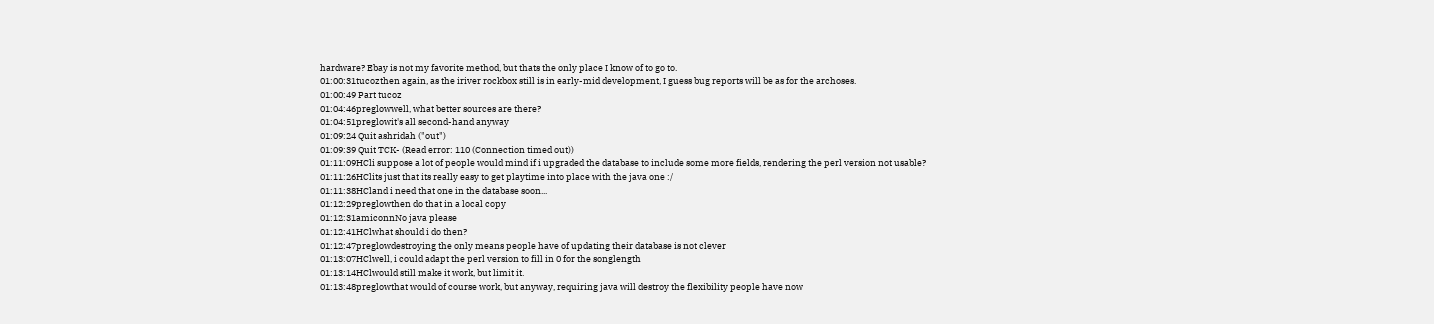hardware? Ebay is not my favorite method, but thats the only place I know of to go to.
01:00:31tucozthen again, as the iriver rockbox still is in early-mid development, I guess bug reports will be as for the archoses.
01:00:49 Part tucoz
01:04:46preglowwell, what better sources are there?
01:04:51preglowit's all second-hand anyway
01:09:24 Quit ashridah ("out")
01:09:39 Quit TCK- (Read error: 110 (Connection timed out))
01:11:09HCli suppose a lot of people would mind if i upgraded the database to include some more fields, rendering the perl version not usable?
01:11:26HClits just that its really easy to get playtime into place with the java one :/
01:11:38HCland i need that one in the database soon...
01:12:29preglowthen do that in a local copy
01:12:31amiconnNo java please
01:12:41HClwhat should i do then?
01:12:47preglowdestroying the only means people have of updating their database is not clever
01:13:07HClwell, i could adapt the perl version to fill in 0 for the songlength
01:13:14HClwould still make it work, but limit it.
01:13:48preglowthat would of course work, but anyway, requiring java will destroy the flexibility people have now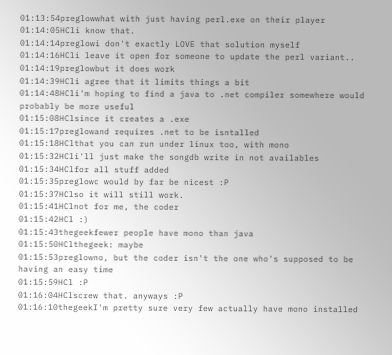01:13:54preglowwhat with just having perl.exe on their player
01:14:05HCli know that.
01:14:14preglowi don't exactly LOVE that solution myself
01:14:16HCli leave it open for someone to update the perl variant..
01:14:19preglowbut it does work
01:14:39HCli agree that it limits things a bit
01:14:48HCli'm hoping to find a java to .net compiler somewhere would probably be more useful
01:15:08HClsince it creates a .exe
01:15:17preglowand requires .net to be isntalled
01:15:18HClthat you can run under linux too, with mono
01:15:32HCli'll just make the songdb write in not availables
01:15:34HClfor all stuff added
01:15:35preglowc would by far be nicest :P
01:15:37HClso it will still work.
01:15:41HClnot for me, the coder
01:15:42HCl :)
01:15:43thegeekfewer people have mono than java
01:15:50HClthegeek: maybe
01:15:53preglowno, but the coder isn't the one who's supposed to be having an easy time
01:15:59HCl :P
01:16:04HClscrew that. anyways :P
01:16:10thegeekI'm pretty sure very few actually have mono installed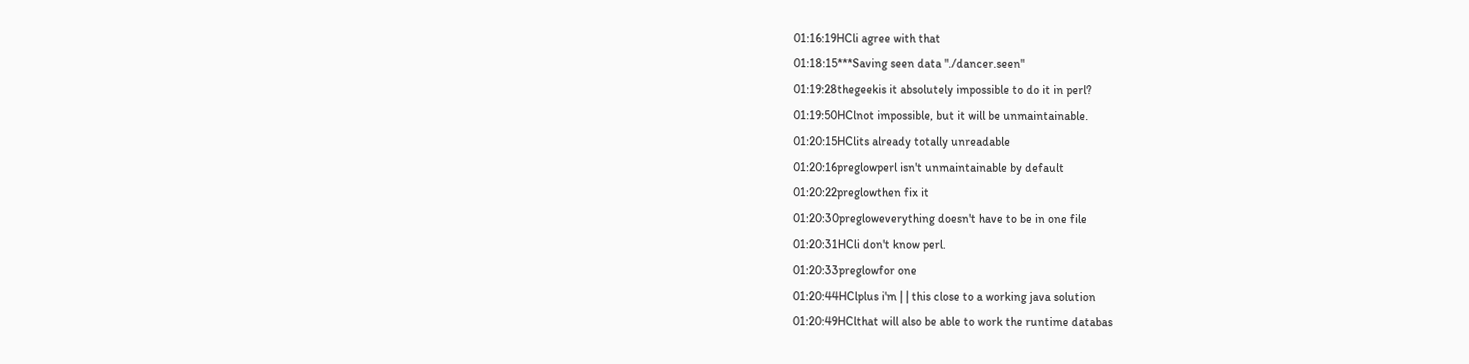01:16:19HCli agree with that
01:18:15***Saving seen data "./dancer.seen"
01:19:28thegeekis it absolutely impossible to do it in perl?
01:19:50HClnot impossible, but it will be unmaintainable.
01:20:15HClits already totally unreadable
01:20:16preglowperl isn't unmaintainable by default
01:20:22preglowthen fix it
01:20:30pregloweverything doesn't have to be in one file
01:20:31HCli don't know perl.
01:20:33preglowfor one
01:20:44HClplus i'm | | this close to a working java solution
01:20:49HClthat will also be able to work the runtime databas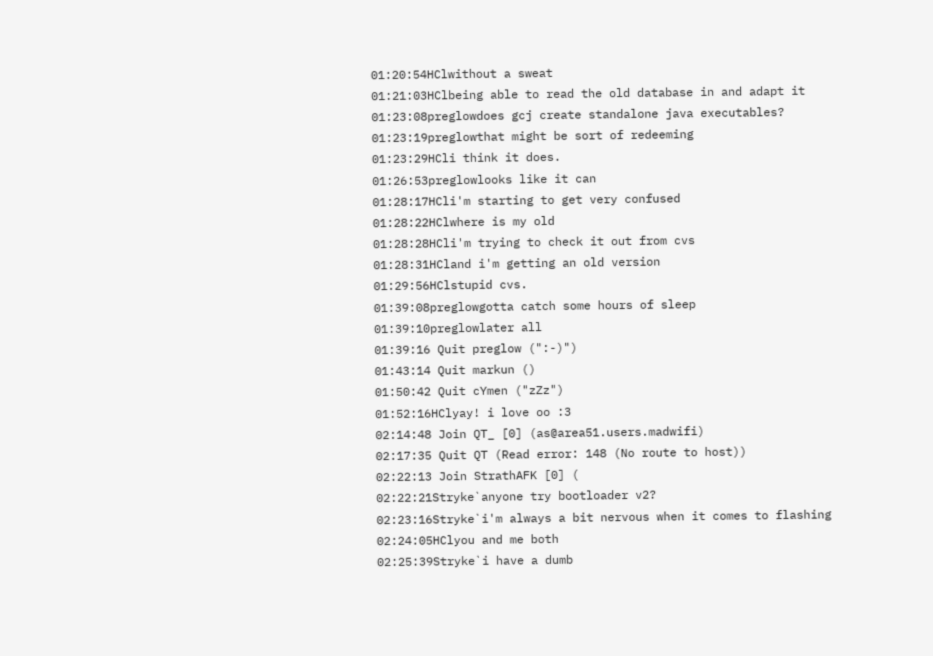01:20:54HClwithout a sweat
01:21:03HClbeing able to read the old database in and adapt it
01:23:08preglowdoes gcj create standalone java executables?
01:23:19preglowthat might be sort of redeeming
01:23:29HCli think it does.
01:26:53preglowlooks like it can
01:28:17HCli'm starting to get very confused
01:28:22HClwhere is my old
01:28:28HCli'm trying to check it out from cvs
01:28:31HCland i'm getting an old version
01:29:56HClstupid cvs.
01:39:08preglowgotta catch some hours of sleep
01:39:10preglowlater all
01:39:16 Quit preglow (":-)")
01:43:14 Quit markun ()
01:50:42 Quit cYmen ("zZz")
01:52:16HClyay! i love oo :3
02:14:48 Join QT_ [0] (as@area51.users.madwifi)
02:17:35 Quit QT (Read error: 148 (No route to host))
02:22:13 Join StrathAFK [0] (
02:22:21Stryke`anyone try bootloader v2?
02:23:16Stryke`i'm always a bit nervous when it comes to flashing
02:24:05HClyou and me both
02:25:39Stryke`i have a dumb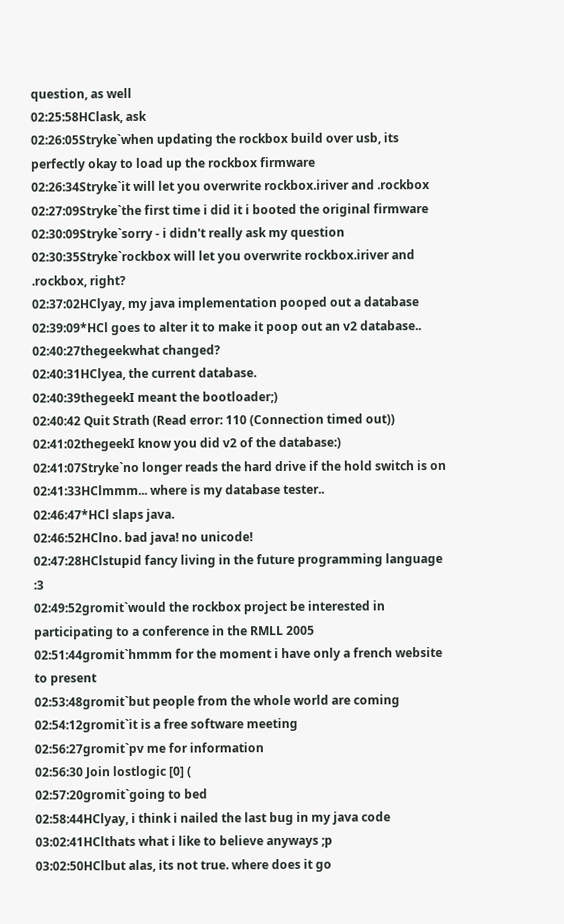question, as well
02:25:58HClask, ask
02:26:05Stryke`when updating the rockbox build over usb, its perfectly okay to load up the rockbox firmware
02:26:34Stryke`it will let you overwrite rockbox.iriver and .rockbox
02:27:09Stryke`the first time i did it i booted the original firmware
02:30:09Stryke`sorry - i didn't really ask my question
02:30:35Stryke`rockbox will let you overwrite rockbox.iriver and .rockbox, right?
02:37:02HClyay, my java implementation pooped out a database
02:39:09*HCl goes to alter it to make it poop out an v2 database..
02:40:27thegeekwhat changed?
02:40:31HClyea, the current database.
02:40:39thegeekI meant the bootloader;)
02:40:42 Quit Strath (Read error: 110 (Connection timed out))
02:41:02thegeekI know you did v2 of the database:)
02:41:07Stryke`no longer reads the hard drive if the hold switch is on
02:41:33HClmmm... where is my database tester..
02:46:47*HCl slaps java.
02:46:52HClno. bad java! no unicode!
02:47:28HClstupid fancy living in the future programming language :3
02:49:52gromit`would the rockbox project be interested in participating to a conference in the RMLL 2005
02:51:44gromit`hmmm for the moment i have only a french website to present
02:53:48gromit`but people from the whole world are coming
02:54:12gromit`it is a free software meeting
02:56:27gromit`pv me for information
02:56:30 Join lostlogic [0] (
02:57:20gromit`going to bed
02:58:44HClyay, i think i nailed the last bug in my java code
03:02:41HClthats what i like to believe anyways ;p
03:02:50HClbut alas, its not true. where does it go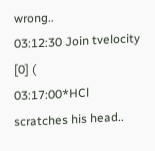wrong..
03:12:30 Join tvelocity [0] (
03:17:00*HCl scratches his head..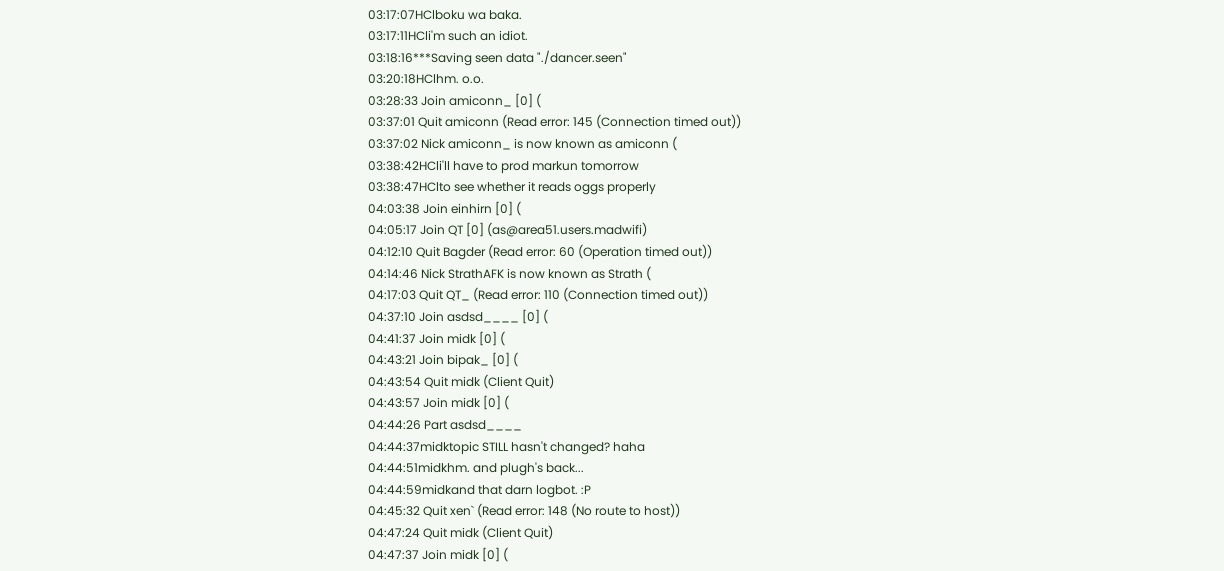03:17:07HClboku wa baka.
03:17:11HCli'm such an idiot.
03:18:16***Saving seen data "./dancer.seen"
03:20:18HClhm. o.o.
03:28:33 Join amiconn_ [0] (
03:37:01 Quit amiconn (Read error: 145 (Connection timed out))
03:37:02 Nick amiconn_ is now known as amiconn (
03:38:42HCli'll have to prod markun tomorrow
03:38:47HClto see whether it reads oggs properly
04:03:38 Join einhirn [0] (
04:05:17 Join QT [0] (as@area51.users.madwifi)
04:12:10 Quit Bagder (Read error: 60 (Operation timed out))
04:14:46 Nick StrathAFK is now known as Strath (
04:17:03 Quit QT_ (Read error: 110 (Connection timed out))
04:37:10 Join asdsd____ [0] (
04:41:37 Join midk [0] (
04:43:21 Join bipak_ [0] (
04:43:54 Quit midk (Client Quit)
04:43:57 Join midk [0] (
04:44:26 Part asdsd____
04:44:37midktopic STILL hasn't changed? haha
04:44:51midkhm. and plugh's back...
04:44:59midkand that darn logbot. :P
04:45:32 Quit xen` (Read error: 148 (No route to host))
04:47:24 Quit midk (Client Quit)
04:47:37 Join midk [0] (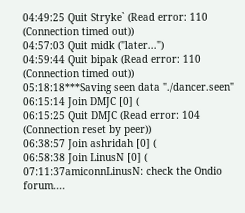04:49:25 Quit Stryke` (Read error: 110 (Connection timed out))
04:57:03 Quit midk ("later...")
04:59:44 Quit bipak (Read error: 110 (Connection timed out))
05:18:18***Saving seen data "./dancer.seen"
06:15:14 Join DMJC [0] (
06:15:25 Quit DMJC (Read error: 104 (Connection reset by peer))
06:38:57 Join ashridah [0] (
06:58:38 Join LinusN [0] (
07:11:37amiconnLinusN: check the Ondio forum....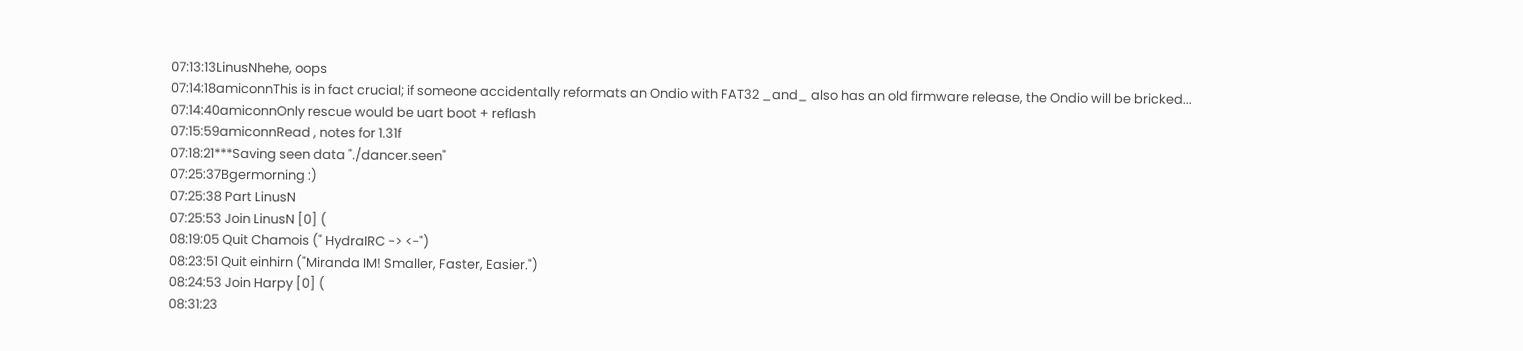07:13:13LinusNhehe, oops
07:14:18amiconnThis is in fact crucial; if someone accidentally reformats an Ondio with FAT32 _and_ also has an old firmware release, the Ondio will be bricked...
07:14:40amiconnOnly rescue would be uart boot + reflash
07:15:59amiconnRead , notes for 1.31f
07:18:21***Saving seen data "./dancer.seen"
07:25:37Bgermorning :)
07:25:38 Part LinusN
07:25:53 Join LinusN [0] (
08:19:05 Quit Chamois (" HydraIRC -> <-")
08:23:51 Quit einhirn ("Miranda IM! Smaller, Faster, Easier.")
08:24:53 Join Harpy [0] (
08:31:23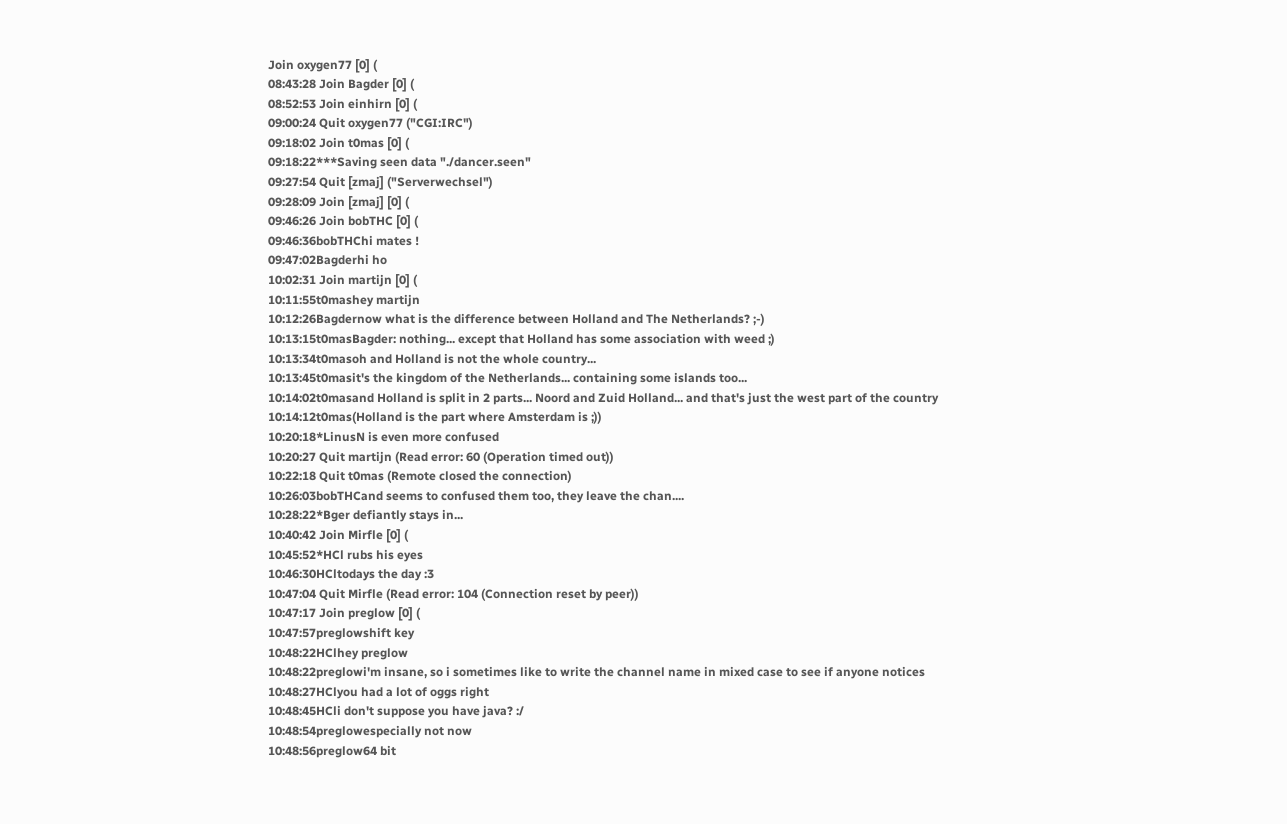Join oxygen77 [0] (
08:43:28 Join Bagder [0] (
08:52:53 Join einhirn [0] (
09:00:24 Quit oxygen77 ("CGI:IRC")
09:18:02 Join t0mas [0] (
09:18:22***Saving seen data "./dancer.seen"
09:27:54 Quit [zmaj] ("Serverwechsel")
09:28:09 Join [zmaj] [0] (
09:46:26 Join bobTHC [0] (
09:46:36bobTHChi mates !
09:47:02Bagderhi ho
10:02:31 Join martijn [0] (
10:11:55t0mashey martijn
10:12:26Bagdernow what is the difference between Holland and The Netherlands? ;-)
10:13:15t0masBagder: nothing... except that Holland has some association with weed ;)
10:13:34t0masoh and Holland is not the whole country...
10:13:45t0masit's the kingdom of the Netherlands... containing some islands too...
10:14:02t0masand Holland is split in 2 parts... Noord and Zuid Holland... and that's just the west part of the country
10:14:12t0mas(Holland is the part where Amsterdam is ;))
10:20:18*LinusN is even more confused
10:20:27 Quit martijn (Read error: 60 (Operation timed out))
10:22:18 Quit t0mas (Remote closed the connection)
10:26:03bobTHCand seems to confused them too, they leave the chan....
10:28:22*Bger defiantly stays in...
10:40:42 Join Mirfle [0] (
10:45:52*HCl rubs his eyes
10:46:30HCltodays the day :3
10:47:04 Quit Mirfle (Read error: 104 (Connection reset by peer))
10:47:17 Join preglow [0] (
10:47:57preglowshift key
10:48:22HClhey preglow
10:48:22preglowi'm insane, so i sometimes like to write the channel name in mixed case to see if anyone notices
10:48:27HClyou had a lot of oggs right
10:48:45HCli don't suppose you have java? :/
10:48:54preglowespecially not now
10:48:56preglow64 bit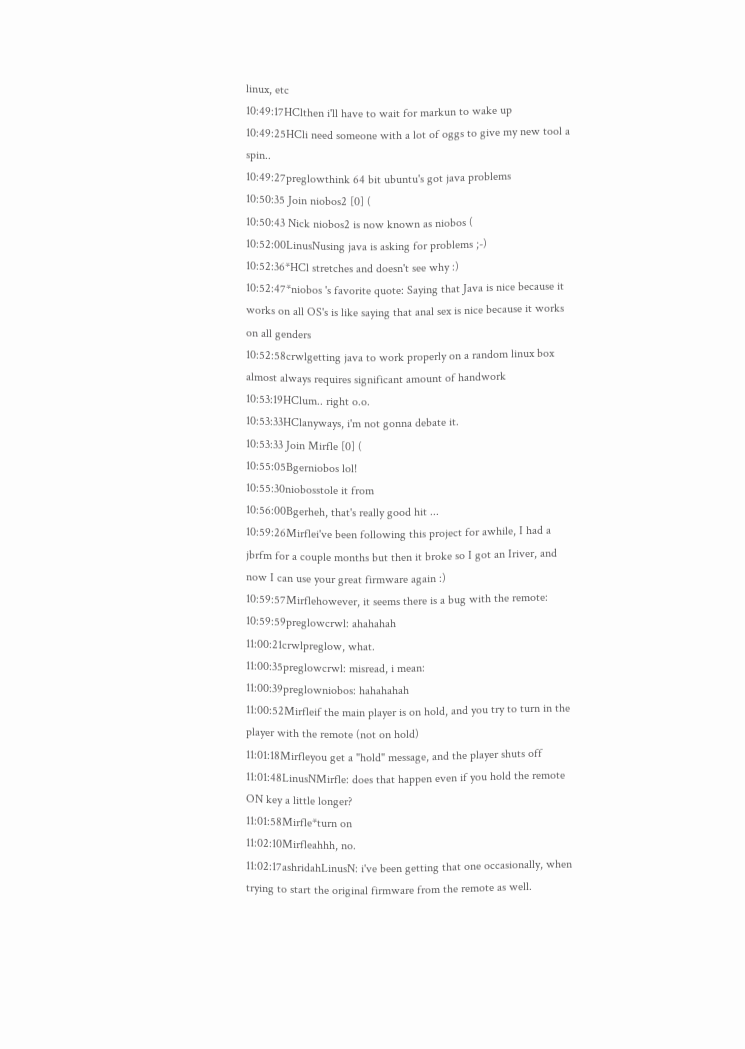linux, etc
10:49:17HClthen i'll have to wait for markun to wake up
10:49:25HCli need someone with a lot of oggs to give my new tool a spin..
10:49:27preglowthink 64 bit ubuntu's got java problems
10:50:35 Join niobos2 [0] (
10:50:43 Nick niobos2 is now known as niobos (
10:52:00LinusNusing java is asking for problems ;-)
10:52:36*HCl stretches and doesn't see why :)
10:52:47*niobos 's favorite quote: Saying that Java is nice because it works on all OS's is like saying that anal sex is nice because it works on all genders
10:52:58crwlgetting java to work properly on a random linux box almost always requires significant amount of handwork
10:53:19HClum.. right o.o.
10:53:33HClanyways, i'm not gonna debate it.
10:53:33 Join Mirfle [0] (
10:55:05Bgerniobos lol!
10:55:30niobosstole it from
10:56:00Bgerheh, that's really good hit ...
10:59:26Mirflei've been following this project for awhile, I had a jbrfm for a couple months but then it broke so I got an Iriver, and now I can use your great firmware again :)
10:59:57Mirflehowever, it seems there is a bug with the remote:
10:59:59preglowcrwl: ahahahah
11:00:21crwlpreglow, what.
11:00:35preglowcrwl: misread, i mean:
11:00:39preglowniobos: hahahahah
11:00:52Mirfleif the main player is on hold, and you try to turn in the player with the remote (not on hold)
11:01:18Mirfleyou get a "hold" message, and the player shuts off
11:01:48LinusNMirfle: does that happen even if you hold the remote ON key a little longer?
11:01:58Mirfle*turn on
11:02:10Mirfleahhh, no.
11:02:17ashridahLinusN: i've been getting that one occasionally, when trying to start the original firmware from the remote as well.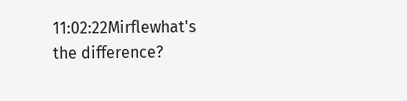11:02:22Mirflewhat's the difference?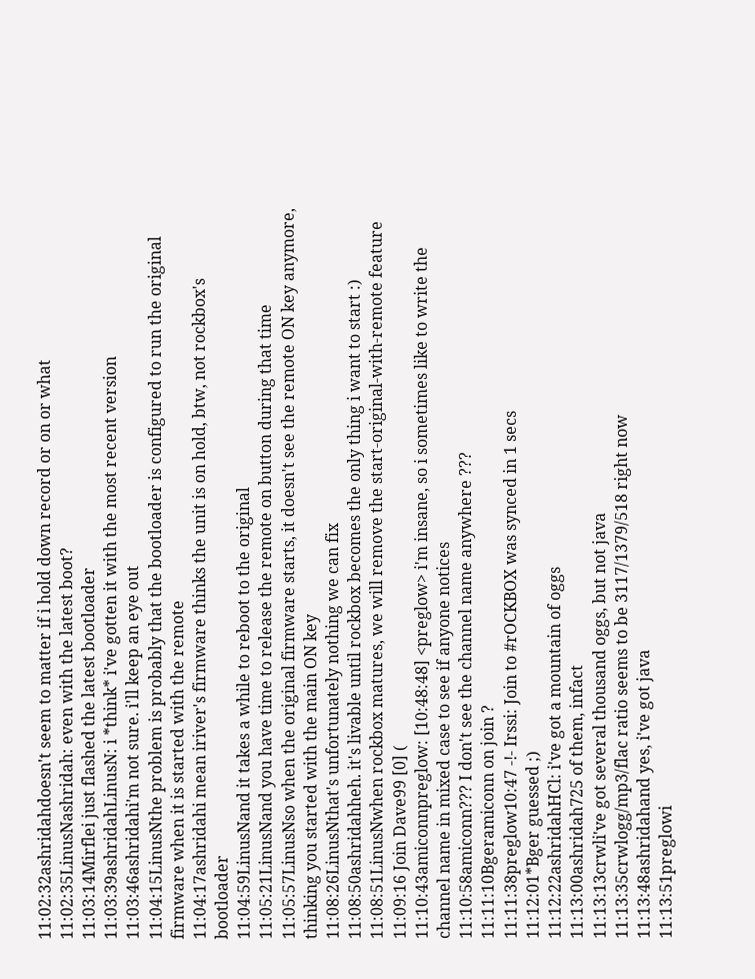11:02:32ashridahdoesn't seem to matter if i hold down record or on or what
11:02:35LinusNashridah: even with the latest boot?
11:03:14Mirflei just flashed the latest bootloader
11:03:39ashridahLinusN: i *think* i've gotten it with the most recent version
11:03:46ashridahi'm not sure. i'll keep an eye out
11:04:15LinusNthe problem is probably that the bootloader is configured to run the original firmware when it is started with the remote
11:04:17ashridahi mean iriver's firmware thinks the unit is on hold, btw, not rockbox's bootloader
11:04:59LinusNand it takes a while to reboot to the original
11:05:21LinusNand you have time to release the remote on button during that time
11:05:57LinusNso when the original firmware starts, it doesn't see the remote ON key anymore, thinking you started with the main ON key
11:08:26LinusNthat's unfortunately nothing we can fix
11:08:50ashridahheh. it's livable until rockbox becomes the only thing i want to start :)
11:08:51LinusNwhen rockbox matures, we will remove the start-original-with-remote feature
11:09:16 Join Dave99 [0] (
11:10:43amiconnpreglow: [10:48:48] <preglow> i'm insane, so i sometimes like to write the channel name in mixed case to see if anyone notices
11:10:58amiconn??? I don't see the channel name anywhere ???
11:11:10Bgeramiconn on join ?
11:11:38preglow10:47 -!- Irssi: Join to #rOCKBOX was synced in 1 secs
11:12:01*Bger guessed ;)
11:12:22ashridahHCl: i've got a mountain of oggs
11:13:00ashridah725 of them, infact
11:13:13crwli've got several thousand oggs, but not java
11:13:35crwlogg/mp3/flac ratio seems to be 3117/1379/518 right now
11:13:48ashridahand yes, i've got java
11:13:51preglowi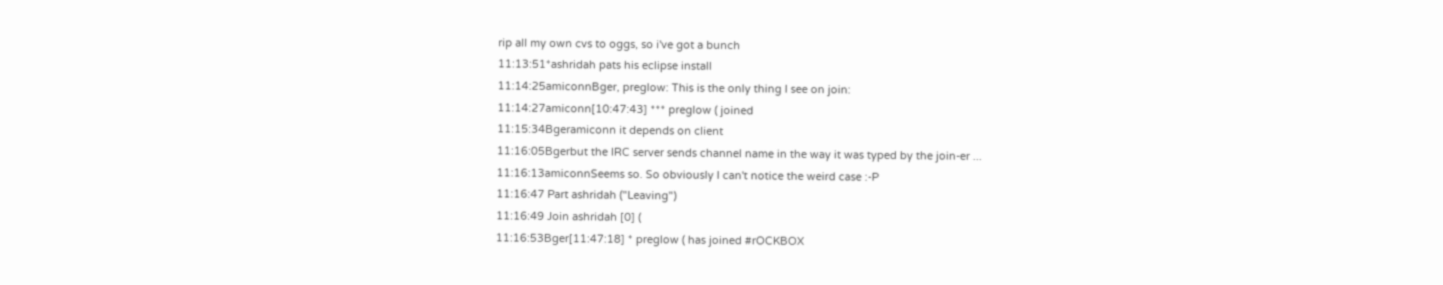rip all my own cvs to oggs, so i've got a bunch
11:13:51*ashridah pats his eclipse install
11:14:25amiconnBger, preglow: This is the only thing I see on join:
11:14:27amiconn[10:47:43] *** preglow ( joined
11:15:34Bgeramiconn it depends on client
11:16:05Bgerbut the IRC server sends channel name in the way it was typed by the join-er ...
11:16:13amiconnSeems so. So obviously I can't notice the weird case :-P
11:16:47 Part ashridah ("Leaving")
11:16:49 Join ashridah [0] (
11:16:53Bger[11:47:18] * preglow ( has joined #rOCKBOX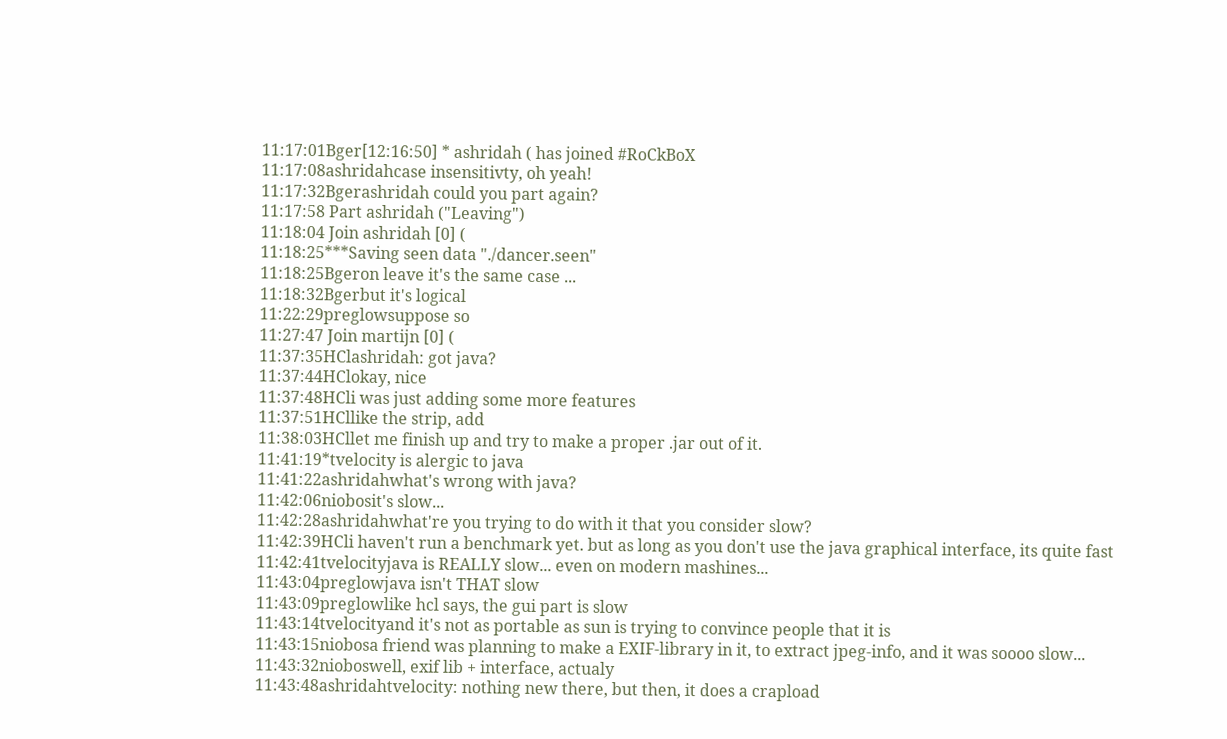11:17:01Bger[12:16:50] * ashridah ( has joined #RoCkBoX
11:17:08ashridahcase insensitivty, oh yeah!
11:17:32Bgerashridah could you part again?
11:17:58 Part ashridah ("Leaving")
11:18:04 Join ashridah [0] (
11:18:25***Saving seen data "./dancer.seen"
11:18:25Bgeron leave it's the same case ...
11:18:32Bgerbut it's logical
11:22:29preglowsuppose so
11:27:47 Join martijn [0] (
11:37:35HClashridah: got java?
11:37:44HClokay, nice
11:37:48HCli was just adding some more features
11:37:51HCllike the strip, add
11:38:03HCllet me finish up and try to make a proper .jar out of it.
11:41:19*tvelocity is alergic to java
11:41:22ashridahwhat's wrong with java?
11:42:06niobosit's slow...
11:42:28ashridahwhat're you trying to do with it that you consider slow?
11:42:39HCli haven't run a benchmark yet. but as long as you don't use the java graphical interface, its quite fast
11:42:41tvelocityjava is REALLY slow... even on modern mashines...
11:43:04preglowjava isn't THAT slow
11:43:09preglowlike hcl says, the gui part is slow
11:43:14tvelocityand it's not as portable as sun is trying to convince people that it is
11:43:15niobosa friend was planning to make a EXIF-library in it, to extract jpeg-info, and it was soooo slow...
11:43:32nioboswell, exif lib + interface, actualy
11:43:48ashridahtvelocity: nothing new there, but then, it does a crapload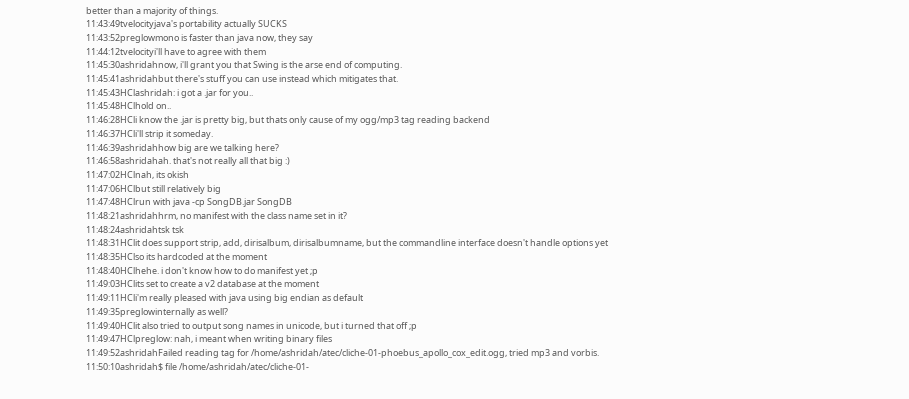better than a majority of things.
11:43:49tvelocityjava's portability actually SUCKS
11:43:52preglowmono is faster than java now, they say
11:44:12tvelocityi'll have to agree with them
11:45:30ashridahnow, i'll grant you that Swing is the arse end of computing.
11:45:41ashridahbut there's stuff you can use instead which mitigates that.
11:45:43HClashridah: i got a .jar for you..
11:45:48HClhold on..
11:46:28HCli know the .jar is pretty big, but thats only cause of my ogg/mp3 tag reading backend
11:46:37HCli'll strip it someday.
11:46:39ashridahhow big are we talking here?
11:46:58ashridahah. that's not really all that big :)
11:47:02HClnah, its okish
11:47:06HClbut still relatively big
11:47:48HClrun with java -cp SongDB.jar SongDB
11:48:21ashridahhrm, no manifest with the class name set in it?
11:48:24ashridahtsk tsk
11:48:31HClit does support strip, add, dirisalbum, dirisalbumname, but the commandline interface doesn't handle options yet
11:48:35HClso its hardcoded at the moment
11:48:40HClhehe. i don't know how to do manifest yet ;p
11:49:03HClits set to create a v2 database at the moment
11:49:11HCli'm really pleased with java using big endian as default
11:49:35preglowinternally as well?
11:49:40HClit also tried to output song names in unicode, but i turned that off ;p
11:49:47HClpreglow: nah, i meant when writing binary files
11:49:52ashridahFailed reading tag for /home/ashridah/atec/cliche-01-phoebus_apollo_cox_edit.ogg, tried mp3 and vorbis.
11:50:10ashridah$ file /home/ashridah/atec/cliche-01-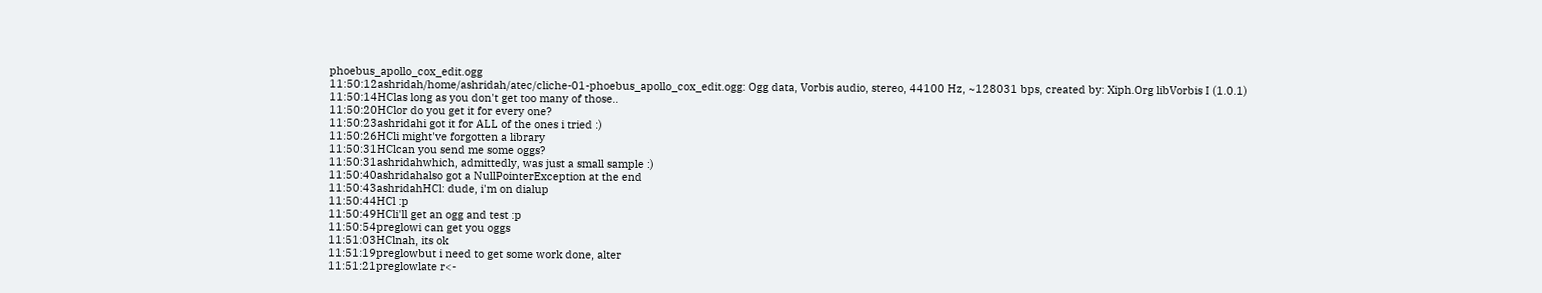phoebus_apollo_cox_edit.ogg
11:50:12ashridah/home/ashridah/atec/cliche-01-phoebus_apollo_cox_edit.ogg: Ogg data, Vorbis audio, stereo, 44100 Hz, ~128031 bps, created by: Xiph.Org libVorbis I (1.0.1)
11:50:14HClas long as you don't get too many of those..
11:50:20HClor do you get it for every one?
11:50:23ashridahi got it for ALL of the ones i tried :)
11:50:26HCli might've forgotten a library
11:50:31HClcan you send me some oggs?
11:50:31ashridahwhich, admittedly, was just a small sample :)
11:50:40ashridahalso got a NullPointerException at the end
11:50:43ashridahHCl: dude, i'm on dialup
11:50:44HCl :p
11:50:49HCli'll get an ogg and test :p
11:50:54preglowi can get you oggs
11:51:03HClnah, its ok
11:51:19preglowbut i need to get some work done, alter
11:51:21preglowlate r<-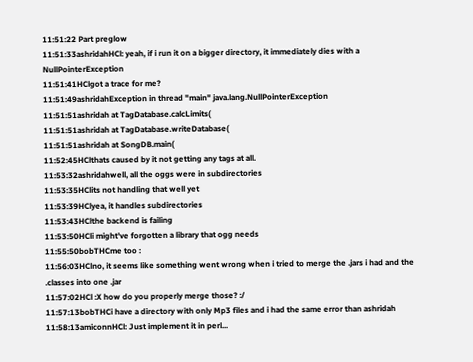11:51:22 Part preglow
11:51:33ashridahHCl: yeah, if i run it on a bigger directory, it immediately dies with a NullPointerException
11:51:41HClgot a trace for me?
11:51:49ashridahException in thread "main" java.lang.NullPointerException
11:51:51ashridah at TagDatabase.calcLimits(
11:51:51ashridah at TagDatabase.writeDatabase(
11:51:51ashridah at SongDB.main(
11:52:45HClthats caused by it not getting any tags at all.
11:53:32ashridahwell, all the oggs were in subdirectories
11:53:35HClits not handling that well yet
11:53:39HClyea, it handles subdirectories
11:53:43HClthe backend is failing
11:53:50HCli might've forgotten a library that ogg needs
11:55:50bobTHCme too :
11:56:03HClno, it seems like something went wrong when i tried to merge the .jars i had and the .classes into one .jar
11:57:02HCl :X how do you properly merge those? :/
11:57:13bobTHCi have a directory with only Mp3 files and i had the same error than ashridah
11:58:13amiconnHCl: Just implement it in perl...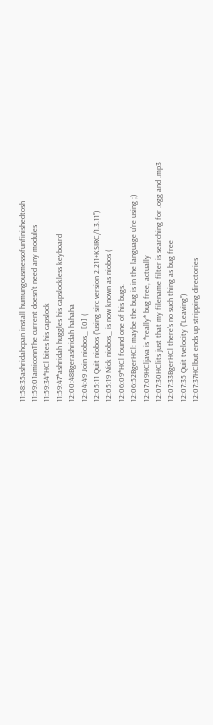11:58:35ashridahcpan install humungousmessofunfinishedtosh
11:59:01amiconnThe current doesn't need any modules
11:59:34*HCl bites his capslock
11:59:47*ashridah huggles his capslockless keyboard
12:00:48Bgerashridah hahaha
12:04:49 Join niobos_ [0] (
12:05:11 Quit niobos ("using sirc version 2.211+KSIRC/1.3.11")
12:05:19 Nick niobos_ is now known as niobos (
12:06:09*HCl found one of his bugs.
12:06:52BgerHCl: maybe the bug is in the language u're using ;)
12:07:09HCljava is *really* bug free, actually
12:07:30HClits just that my filename filter is searching for .ogg and .mp3
12:07:33BgerHCl there's no such thing as bug free
12:07:35 Quit tvelocity ("Leaving")
12:07:37HClbut ends up stripping directories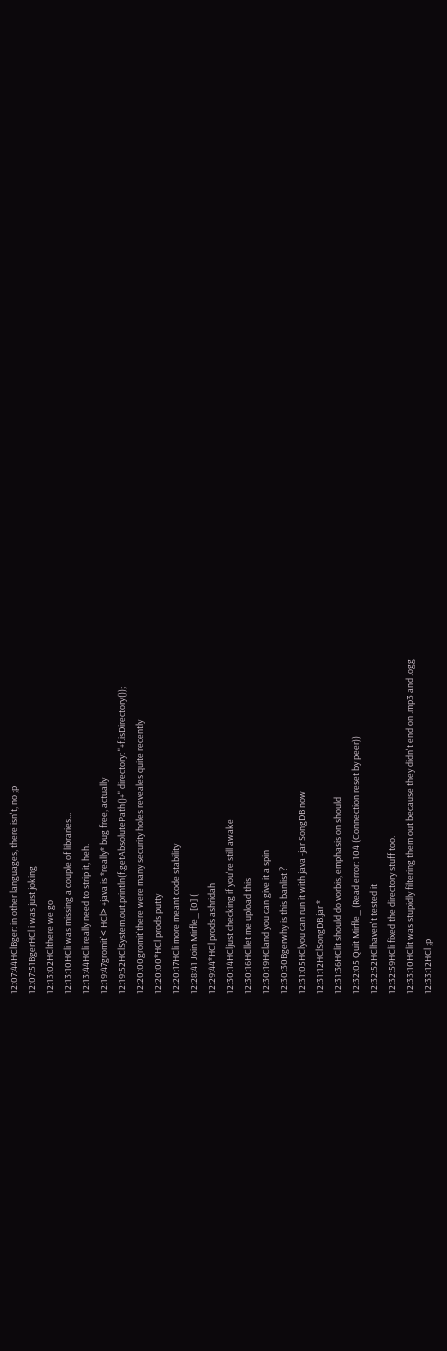12:07:44HClBger: in other languages, there isn't, no ;p
12:07:51BgerHCl i was just joking
12:13:02HClthere we go
12:13:10HCli was missing a couple of libraries...
12:13:44HCli really need to strip it, heh.
12:19:47gromit`< HCl> +java is *really* bug free, actually
12:19:52HClSystem.out.println(f.getAbsolutePath()+" directory: "+f.isDirectory());
12:20:00gromit`there were many security holes reveales quite recently
12:20:00*HCl prods putty
12:20:17HCli more meant code stability
12:28:41 Join Mirfle_ [0] (
12:29:44*HCl prods ashridah
12:30:14HCljust checking if you're still awake
12:30:16HCllet me upload this
12:30:19HCland you can give it a spin
12:30:30Bgerwhy is this banlist ?
12:31:05HClyou can run it with java -jar SongDB now
12:31:12HClSongDB.jar *
12:31:36HClit should do vorbis, emphasis on should
12:32:05 Quit Mirfle_ (Read error: 104 (Connection reset by peer))
12:32:52HClhaven't tested it
12:32:59HCli fixed the directory stuff too.
12:33:10HClit was stupidly filtering them out because they didn't end on .mp3 and .ogg
12:33:12HCl ;p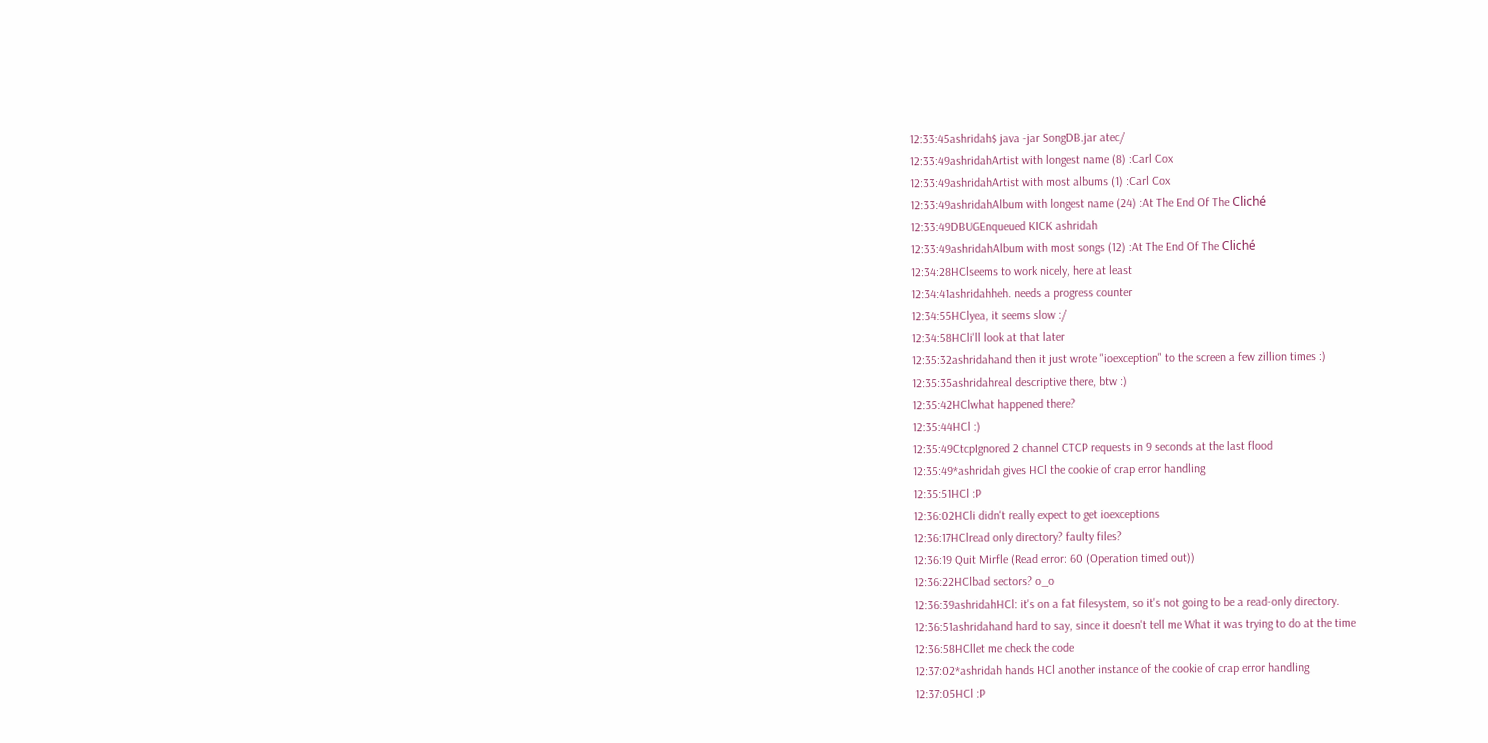12:33:45ashridah$ java -jar SongDB.jar atec/
12:33:49ashridahArtist with longest name (8) :Carl Cox
12:33:49ashridahArtist with most albums (1) :Carl Cox
12:33:49ashridahAlbum with longest name (24) :At The End Of The Cliché
12:33:49DBUGEnqueued KICK ashridah
12:33:49ashridahAlbum with most songs (12) :At The End Of The Cliché
12:34:28HClseems to work nicely, here at least
12:34:41ashridahheh. needs a progress counter
12:34:55HClyea, it seems slow :/
12:34:58HCli'll look at that later
12:35:32ashridahand then it just wrote "ioexception" to the screen a few zillion times :)
12:35:35ashridahreal descriptive there, btw :)
12:35:42HClwhat happened there?
12:35:44HCl :)
12:35:49CtcpIgnored 2 channel CTCP requests in 9 seconds at the last flood
12:35:49*ashridah gives HCl the cookie of crap error handling
12:35:51HCl :P
12:36:02HCli didn't really expect to get ioexceptions
12:36:17HClread only directory? faulty files?
12:36:19 Quit Mirfle (Read error: 60 (Operation timed out))
12:36:22HClbad sectors? o_o
12:36:39ashridahHCl: it's on a fat filesystem, so it's not going to be a read-only directory.
12:36:51ashridahand hard to say, since it doesn't tell me What it was trying to do at the time
12:36:58HCllet me check the code
12:37:02*ashridah hands HCl another instance of the cookie of crap error handling
12:37:05HCl :P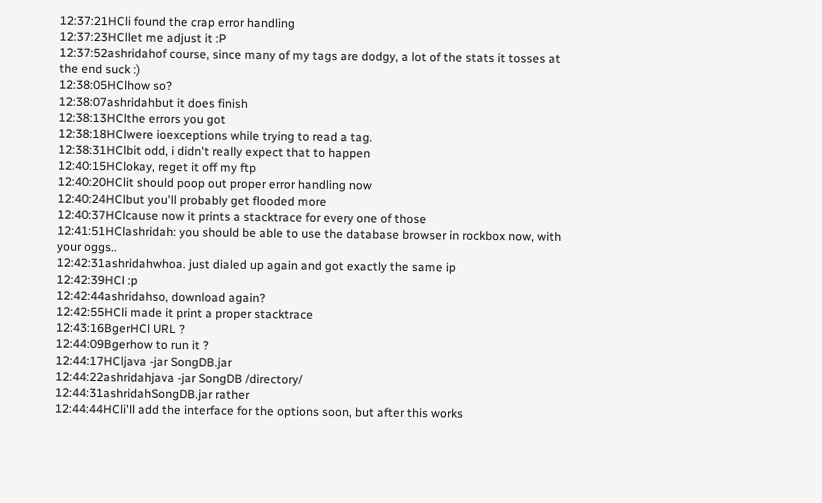12:37:21HCli found the crap error handling
12:37:23HCllet me adjust it :P
12:37:52ashridahof course, since many of my tags are dodgy, a lot of the stats it tosses at the end suck :)
12:38:05HClhow so?
12:38:07ashridahbut it does finish
12:38:13HClthe errors you got
12:38:18HClwere ioexceptions while trying to read a tag.
12:38:31HClbit odd, i didn't really expect that to happen
12:40:15HClokay, reget it off my ftp
12:40:20HClit should poop out proper error handling now
12:40:24HClbut you'll probably get flooded more
12:40:37HClcause now it prints a stacktrace for every one of those
12:41:51HClashridah: you should be able to use the database browser in rockbox now, with your oggs..
12:42:31ashridahwhoa. just dialed up again and got exactly the same ip
12:42:39HCl :p
12:42:44ashridahso, download again?
12:42:55HCli made it print a proper stacktrace
12:43:16BgerHCl URL ?
12:44:09Bgerhow to run it ?
12:44:17HCljava -jar SongDB.jar
12:44:22ashridahjava -jar SongDB /directory/
12:44:31ashridahSongDB.jar rather
12:44:44HCli'll add the interface for the options soon, but after this works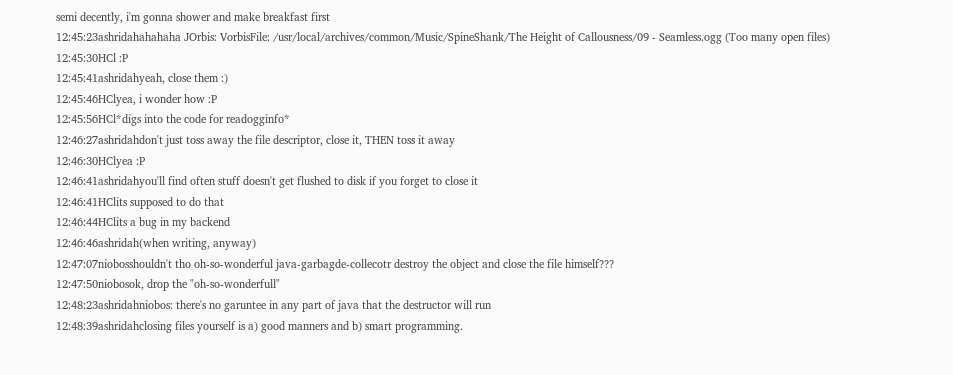semi decently, i'm gonna shower and make breakfast first
12:45:23ashridahahahaha JOrbis: VorbisFile: /usr/local/archives/common/Music/SpineShank/The Height of Callousness/09 - Seamless.ogg (Too many open files)
12:45:30HCl :P
12:45:41ashridahyeah, close them :)
12:45:46HClyea, i wonder how :P
12:45:56HCl*digs into the code for readogginfo*
12:46:27ashridahdon't just toss away the file descriptor, close it, THEN toss it away
12:46:30HClyea :P
12:46:41ashridahyou'll find often stuff doesn't get flushed to disk if you forget to close it
12:46:41HClits supposed to do that
12:46:44HClits a bug in my backend
12:46:46ashridah(when writing, anyway)
12:47:07niobosshouldn't tho oh-so-wonderful java-garbagde-collecotr destroy the object and close the file himself???
12:47:50niobosok, drop the "oh-so-wonderfull"
12:48:23ashridahniobos: there's no garuntee in any part of java that the destructor will run
12:48:39ashridahclosing files yourself is a) good manners and b) smart programming.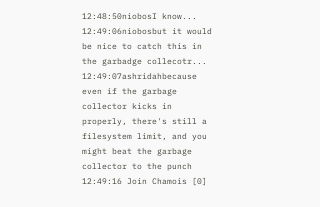12:48:50niobosI know...
12:49:06niobosbut it would be nice to catch this in the garbadge collecotr...
12:49:07ashridahbecause even if the garbage collector kicks in properly, there's still a filesystem limit, and you might beat the garbage collector to the punch
12:49:16 Join Chamois [0]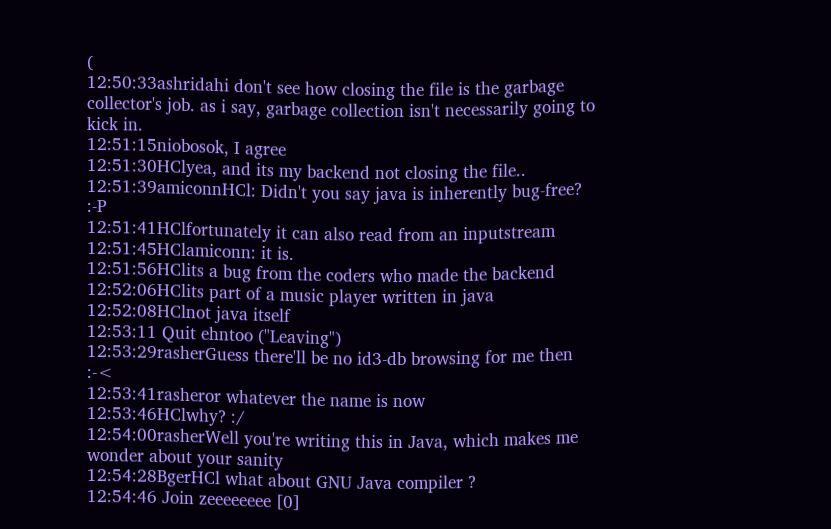(
12:50:33ashridahi don't see how closing the file is the garbage collector's job. as i say, garbage collection isn't necessarily going to kick in.
12:51:15niobosok, I agree
12:51:30HClyea, and its my backend not closing the file..
12:51:39amiconnHCl: Didn't you say java is inherently bug-free? :-P
12:51:41HClfortunately it can also read from an inputstream
12:51:45HClamiconn: it is.
12:51:56HClits a bug from the coders who made the backend
12:52:06HClits part of a music player written in java
12:52:08HClnot java itself
12:53:11 Quit ehntoo ("Leaving")
12:53:29rasherGuess there'll be no id3-db browsing for me then :-<
12:53:41rasheror whatever the name is now
12:53:46HClwhy? :/
12:54:00rasherWell you're writing this in Java, which makes me wonder about your sanity
12:54:28BgerHCl what about GNU Java compiler ?
12:54:46 Join zeeeeeeee [0]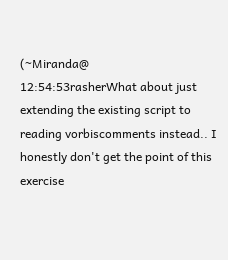(~Miranda@
12:54:53rasherWhat about just extending the existing script to reading vorbiscomments instead.. I honestly don't get the point of this exercise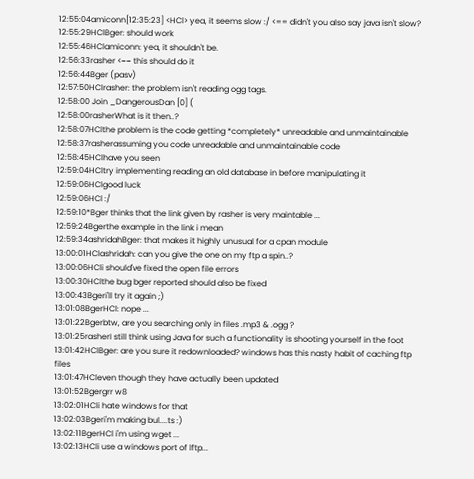12:55:04amiconn[12:35:23] <HCl> yea, it seems slow :/ <== didn't you also say java isn't slow?
12:55:29HClBger: should work
12:55:46HClamiconn: yea, it shouldn't be.
12:56:33rasher <−− this should do it
12:56:44Bger (pasv)
12:57:50HClrasher: the problem isn't reading ogg tags.
12:58:00 Join _DangerousDan [0] (
12:58:00rasherWhat is it then..?
12:58:07HClthe problem is the code getting *completely* unreadable and unmaintainable
12:58:37rasherassuming you code unreadable and unmaintainable code
12:58:45HClhave you seen
12:59:04HCltry implementing reading an old database in before manipulating it
12:59:06HClgood luck
12:59:06HCl :/
12:59:10*Bger thinks that the link given by rasher is very maintable ...
12:59:24Bgerthe example in the link i mean
12:59:34ashridahBger: that makes it highly unusual for a cpan module
13:00:01HClashridah: can you give the one on my ftp a spin..?
13:00:06HCli should've fixed the open file errors
13:00:30HClthe bug bger reported should also be fixed
13:00:43Bgeri'll try it again ;)
13:01:08BgerHCl: nope ...
13:01:22Bgerbtw, are you searching only in files .mp3 & .ogg ?
13:01:25rasherI still think using Java for such a functionality is shooting yourself in the foot
13:01:42HClBger: are you sure it redownloaded? windows has this nasty habit of caching ftp files
13:01:47HCleven though they have actually been updated
13:01:52Bgergrr w8
13:02:01HCli hate windows for that
13:02:03Bgeri'm making bul....ts :)
13:02:11BgerHCl i'm using wget ...
13:02:13HCli use a windows port of lftp...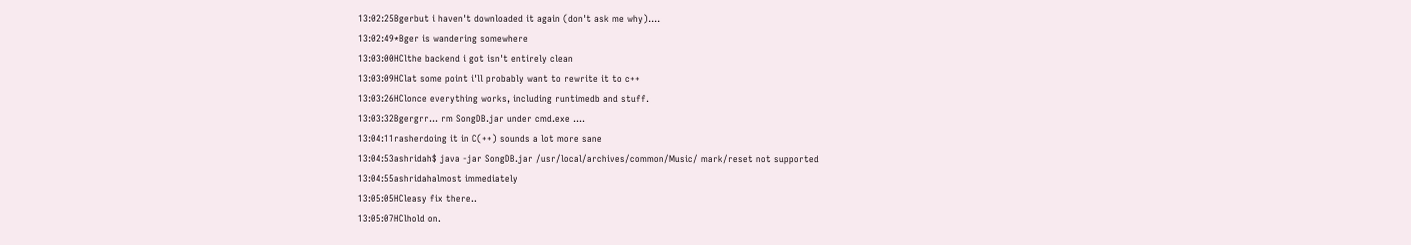13:02:25Bgerbut i haven't downloaded it again (don't ask me why)....
13:02:49*Bger is wandering somewhere
13:03:00HClthe backend i got isn't entirely clean
13:03:09HClat some point i'll probably want to rewrite it to c++
13:03:26HClonce everything works, including runtimedb and stuff.
13:03:32Bgergrr... rm SongDB.jar under cmd.exe ....
13:04:11rasherdoing it in C(++) sounds a lot more sane
13:04:53ashridah$ java -jar SongDB.jar /usr/local/archives/common/Music/ mark/reset not supported
13:04:55ashridahalmost immediately
13:05:05HCleasy fix there..
13:05:07HClhold on.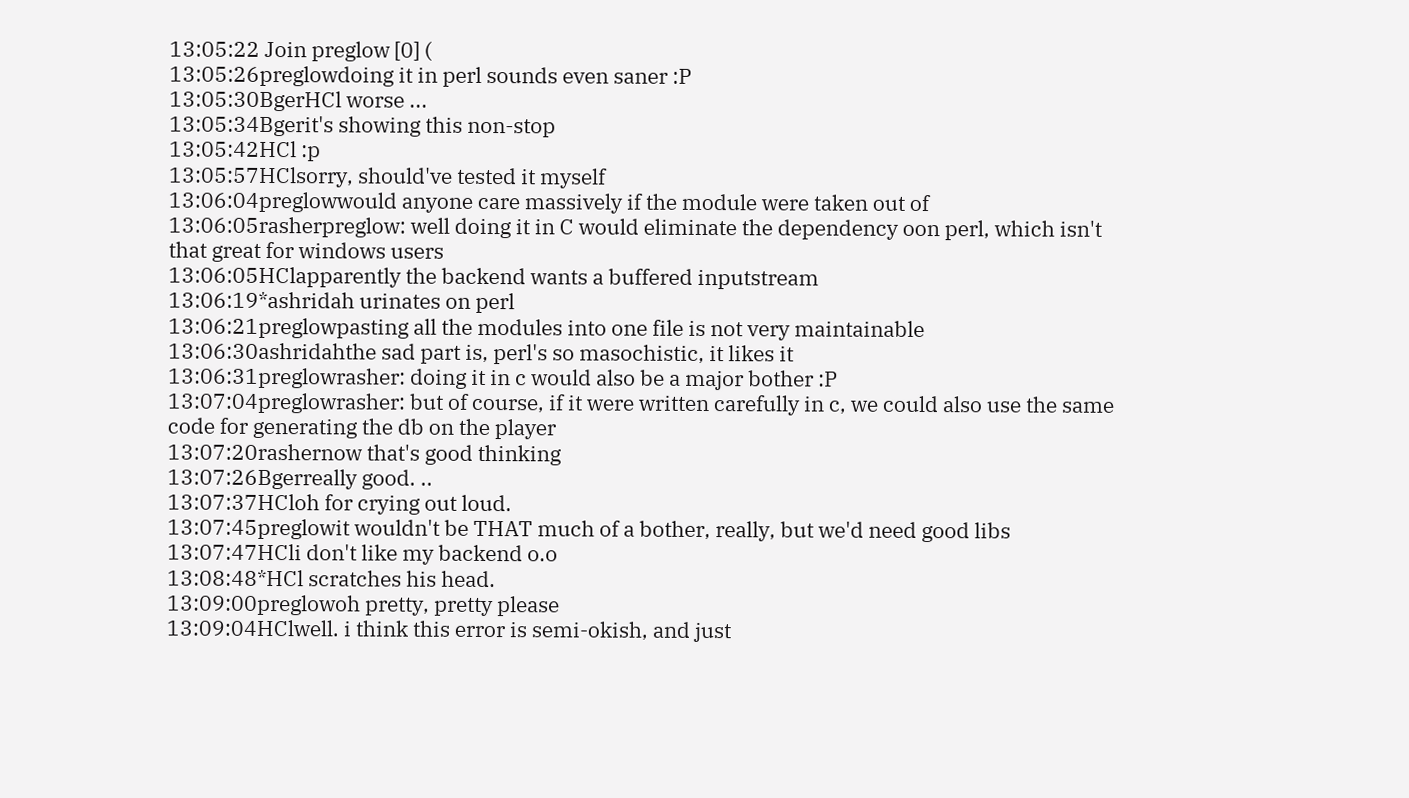13:05:22 Join preglow [0] (
13:05:26preglowdoing it in perl sounds even saner :P
13:05:30BgerHCl worse ...
13:05:34Bgerit's showing this non-stop
13:05:42HCl :p
13:05:57HClsorry, should've tested it myself
13:06:04preglowwould anyone care massively if the module were taken out of
13:06:05rasherpreglow: well doing it in C would eliminate the dependency oon perl, which isn't that great for windows users
13:06:05HClapparently the backend wants a buffered inputstream
13:06:19*ashridah urinates on perl
13:06:21preglowpasting all the modules into one file is not very maintainable
13:06:30ashridahthe sad part is, perl's so masochistic, it likes it
13:06:31preglowrasher: doing it in c would also be a major bother :P
13:07:04preglowrasher: but of course, if it were written carefully in c, we could also use the same code for generating the db on the player
13:07:20rashernow that's good thinking
13:07:26Bgerreally good. ..
13:07:37HCloh for crying out loud.
13:07:45preglowit wouldn't be THAT much of a bother, really, but we'd need good libs
13:07:47HCli don't like my backend o.o
13:08:48*HCl scratches his head.
13:09:00preglowoh pretty, pretty please
13:09:04HClwell. i think this error is semi-okish, and just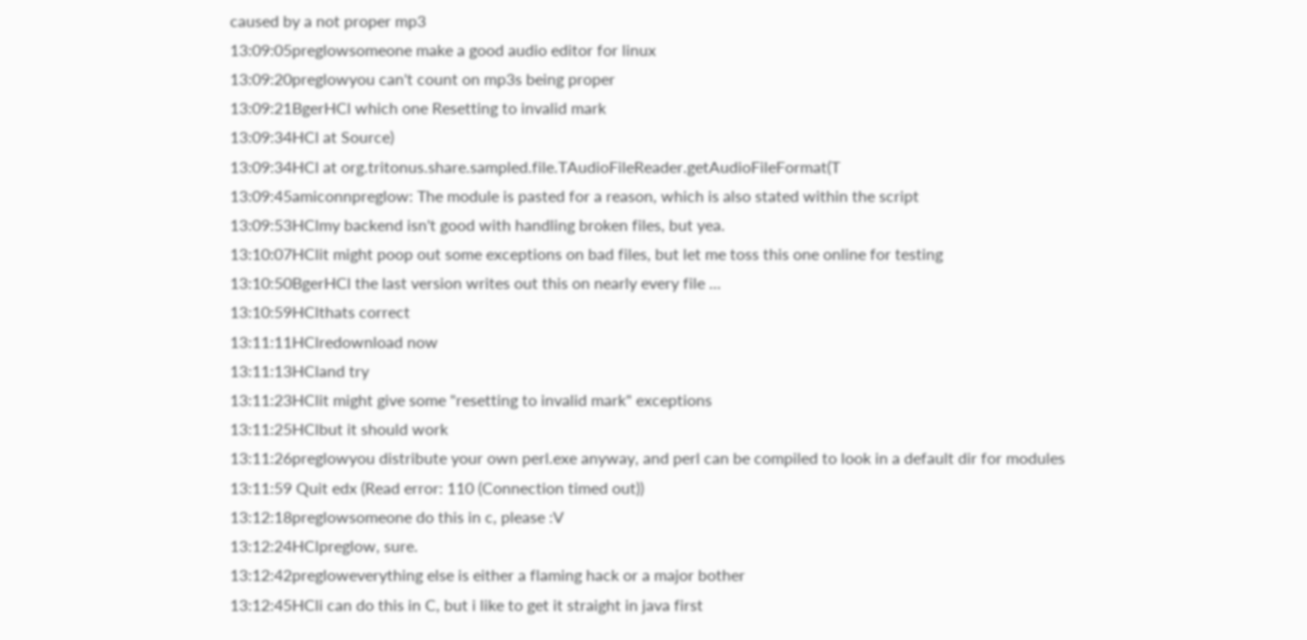caused by a not proper mp3
13:09:05preglowsomeone make a good audio editor for linux
13:09:20preglowyou can't count on mp3s being proper
13:09:21BgerHCl which one Resetting to invalid mark
13:09:34HCl at Source)
13:09:34HCl at org.tritonus.share.sampled.file.TAudioFileReader.getAudioFileFormat(T
13:09:45amiconnpreglow: The module is pasted for a reason, which is also stated within the script
13:09:53HClmy backend isn't good with handling broken files, but yea.
13:10:07HClit might poop out some exceptions on bad files, but let me toss this one online for testing
13:10:50BgerHCl the last version writes out this on nearly every file ...
13:10:59HClthats correct
13:11:11HClredownload now
13:11:13HCland try
13:11:23HClit might give some "resetting to invalid mark" exceptions
13:11:25HClbut it should work
13:11:26preglowyou distribute your own perl.exe anyway, and perl can be compiled to look in a default dir for modules
13:11:59 Quit edx (Read error: 110 (Connection timed out))
13:12:18preglowsomeone do this in c, please :V
13:12:24HClpreglow, sure.
13:12:42pregloweverything else is either a flaming hack or a major bother
13:12:45HCli can do this in C, but i like to get it straight in java first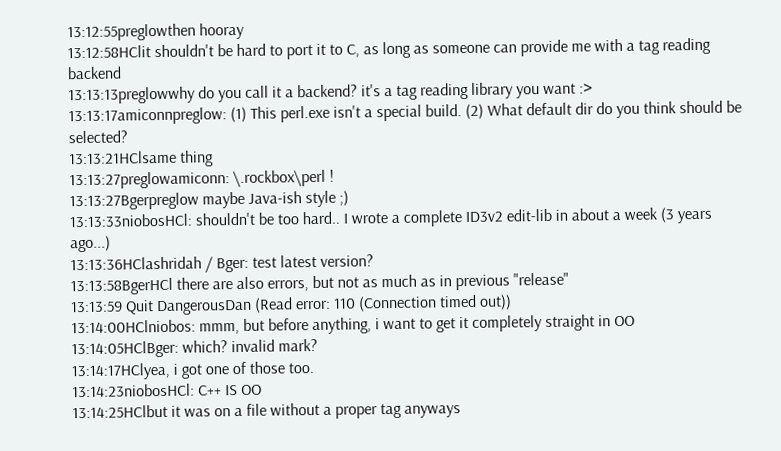13:12:55preglowthen hooray
13:12:58HClit shouldn't be hard to port it to C, as long as someone can provide me with a tag reading backend
13:13:13preglowwhy do you call it a backend? it's a tag reading library you want :>
13:13:17amiconnpreglow: (1) This perl.exe isn't a special build. (2) What default dir do you think should be selected?
13:13:21HClsame thing
13:13:27preglowamiconn: \.rockbox\perl !
13:13:27Bgerpreglow maybe Java-ish style ;)
13:13:33niobosHCl: shouldn't be too hard.. I wrote a complete ID3v2 edit-lib in about a week (3 years ago...)
13:13:36HClashridah / Bger: test latest version?
13:13:58BgerHCl there are also errors, but not as much as in previous "release"
13:13:59 Quit DangerousDan (Read error: 110 (Connection timed out))
13:14:00HClniobos: mmm, but before anything, i want to get it completely straight in OO
13:14:05HClBger: which? invalid mark?
13:14:17HClyea, i got one of those too.
13:14:23niobosHCl: C++ IS OO
13:14:25HClbut it was on a file without a proper tag anyways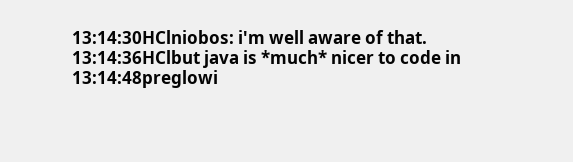13:14:30HClniobos: i'm well aware of that.
13:14:36HClbut java is *much* nicer to code in
13:14:48preglowi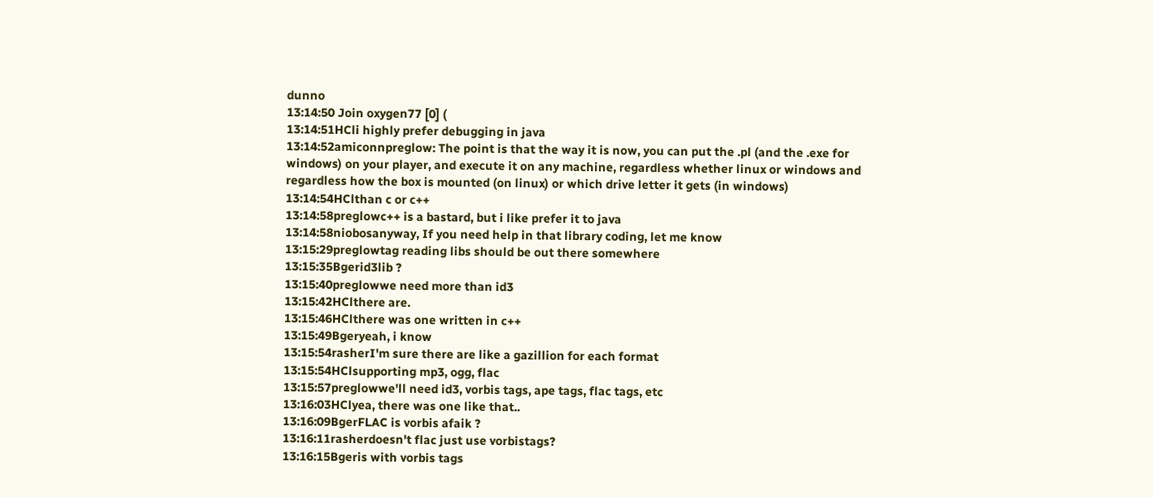dunno
13:14:50 Join oxygen77 [0] (
13:14:51HCli highly prefer debugging in java
13:14:52amiconnpreglow: The point is that the way it is now, you can put the .pl (and the .exe for windows) on your player, and execute it on any machine, regardless whether linux or windows and regardless how the box is mounted (on linux) or which drive letter it gets (in windows)
13:14:54HClthan c or c++
13:14:58preglowc++ is a bastard, but i like prefer it to java
13:14:58niobosanyway, If you need help in that library coding, let me know
13:15:29preglowtag reading libs should be out there somewhere
13:15:35Bgerid3lib ?
13:15:40preglowwe need more than id3
13:15:42HClthere are.
13:15:46HClthere was one written in c++
13:15:49Bgeryeah, i know
13:15:54rasherI'm sure there are like a gazillion for each format
13:15:54HClsupporting mp3, ogg, flac
13:15:57preglowwe'll need id3, vorbis tags, ape tags, flac tags, etc
13:16:03HClyea, there was one like that..
13:16:09BgerFLAC is vorbis afaik ?
13:16:11rasherdoesn't flac just use vorbistags?
13:16:15Bgeris with vorbis tags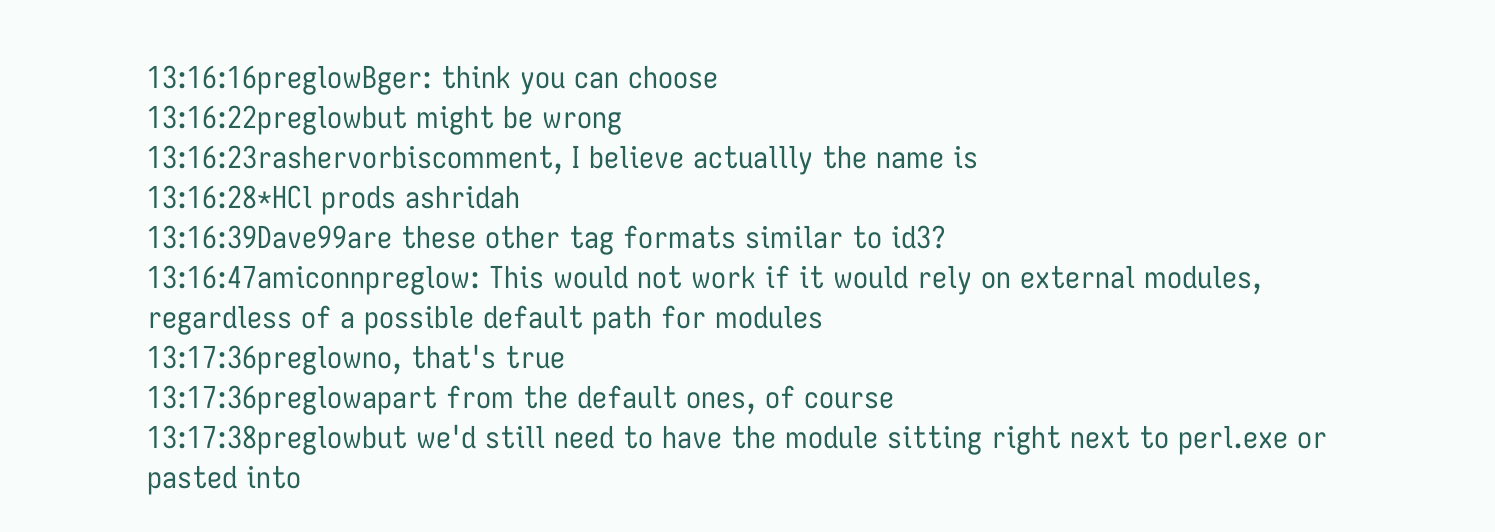13:16:16preglowBger: think you can choose
13:16:22preglowbut might be wrong
13:16:23rashervorbiscomment, I believe actuallly the name is
13:16:28*HCl prods ashridah
13:16:39Dave99are these other tag formats similar to id3?
13:16:47amiconnpreglow: This would not work if it would rely on external modules, regardless of a possible default path for modules
13:17:36preglowno, that's true
13:17:36preglowapart from the default ones, of course
13:17:38preglowbut we'd still need to have the module sitting right next to perl.exe or pasted into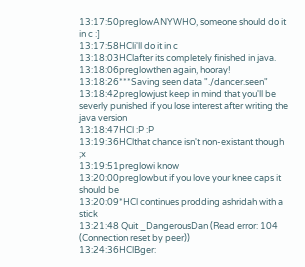13:17:50preglowANYWHO, someone should do it in c :]
13:17:58HCli'll do it in c
13:18:03HClafter its completely finished in java.
13:18:06preglowthen again, hooray!
13:18:26***Saving seen data "./dancer.seen"
13:18:42preglowjust keep in mind that you'll be severly punished if you lose interest after writing the java version
13:18:47HCl :P :P
13:19:36HClthat chance isn't non-existant though ;x
13:19:51preglowi know
13:20:00preglowbut if you love your knee caps it should be
13:20:09*HCl continues prodding ashridah with a stick
13:21:48 Quit _DangerousDan (Read error: 104 (Connection reset by peer))
13:24:36HClBger: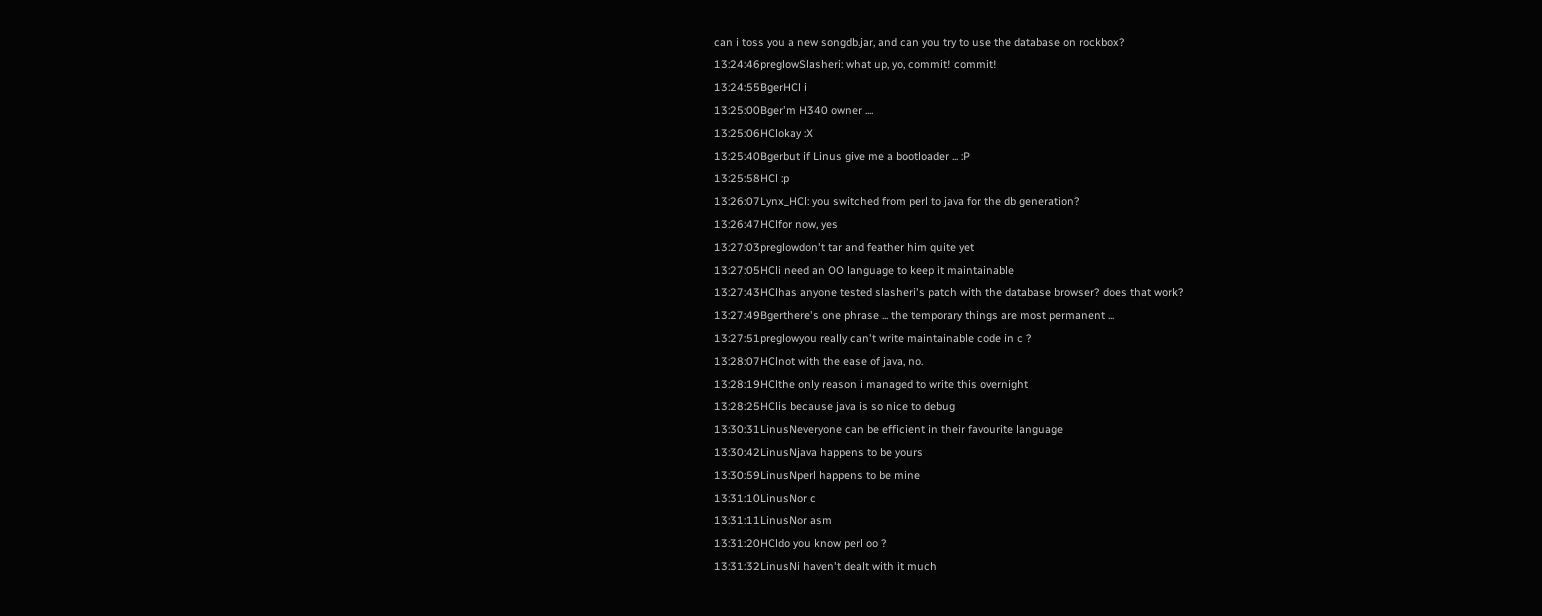can i toss you a new songdb.jar, and can you try to use the database on rockbox?
13:24:46preglowSlasheri: what up, yo, commit! commit!
13:24:55BgerHCl i
13:25:00Bger'm H340 owner ....
13:25:06HClokay :X
13:25:40Bgerbut if Linus give me a bootloader ... :P
13:25:58HCl :p
13:26:07Lynx_HCl: you switched from perl to java for the db generation?
13:26:47HClfor now, yes
13:27:03preglowdon't tar and feather him quite yet
13:27:05HCli need an OO language to keep it maintainable
13:27:43HClhas anyone tested slasheri's patch with the database browser? does that work?
13:27:49Bgerthere's one phrase ... the temporary things are most permanent ...
13:27:51preglowyou really can't write maintainable code in c ?
13:28:07HClnot with the ease of java, no.
13:28:19HClthe only reason i managed to write this overnight
13:28:25HClis because java is so nice to debug
13:30:31LinusNeveryone can be efficient in their favourite language
13:30:42LinusNjava happens to be yours
13:30:59LinusNperl happens to be mine
13:31:10LinusNor c
13:31:11LinusNor asm
13:31:20HCldo you know perl oo ?
13:31:32LinusNi haven't dealt with it much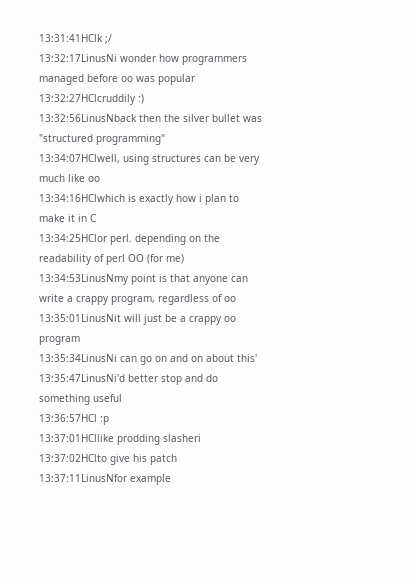13:31:41HClk ;/
13:32:17LinusNi wonder how programmers managed before oo was popular
13:32:27HClcruddily :)
13:32:56LinusNback then the silver bullet was "structured programming"
13:34:07HClwell, using structures can be very much like oo
13:34:16HClwhich is exactly how i plan to make it in C
13:34:25HClor perl. depending on the readability of perl OO (for me)
13:34:53LinusNmy point is that anyone can write a crappy program, regardless of oo
13:35:01LinusNit will just be a crappy oo program
13:35:34LinusNi can go on and on about this'
13:35:47LinusNi'd better stop and do something useful
13:36:57HCl :p
13:37:01HCllike prodding slasheri
13:37:02HClto give his patch
13:37:11LinusNfor example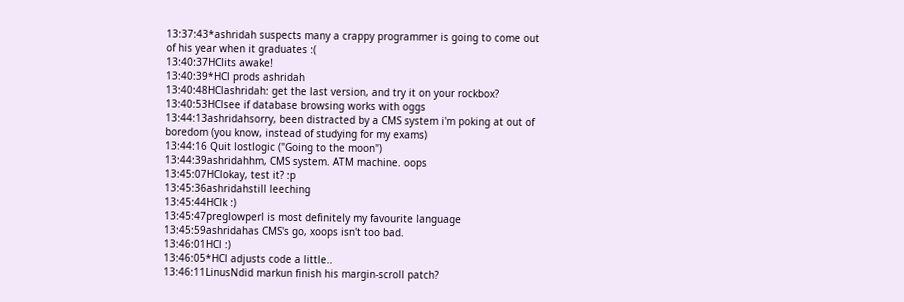13:37:43*ashridah suspects many a crappy programmer is going to come out of his year when it graduates :(
13:40:37HClits awake!
13:40:39*HCl prods ashridah
13:40:48HClashridah: get the last version, and try it on your rockbox?
13:40:53HClsee if database browsing works with oggs
13:44:13ashridahsorry, been distracted by a CMS system i'm poking at out of boredom (you know, instead of studying for my exams)
13:44:16 Quit lostlogic ("Going to the moon")
13:44:39ashridahhm, CMS system. ATM machine. oops
13:45:07HClokay, test it? :p
13:45:36ashridahstill leeching
13:45:44HClk :)
13:45:47preglowperl is most definitely my favourite language
13:45:59ashridahas CMS's go, xoops isn't too bad.
13:46:01HCl :)
13:46:05*HCl adjusts code a little..
13:46:11LinusNdid markun finish his margin-scroll patch?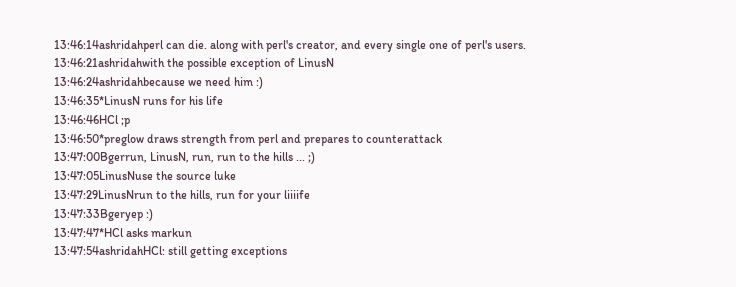13:46:14ashridahperl can die. along with perl's creator, and every single one of perl's users.
13:46:21ashridahwith the possible exception of LinusN
13:46:24ashridahbecause we need him :)
13:46:35*LinusN runs for his life
13:46:46HCl ;p
13:46:50*preglow draws strength from perl and prepares to counterattack
13:47:00Bgerrun, LinusN, run, run to the hills ... ;)
13:47:05LinusNuse the source luke
13:47:29LinusNrun to the hills, run for your liiiife
13:47:33Bgeryep :)
13:47:47*HCl asks markun
13:47:54ashridahHCl: still getting exceptions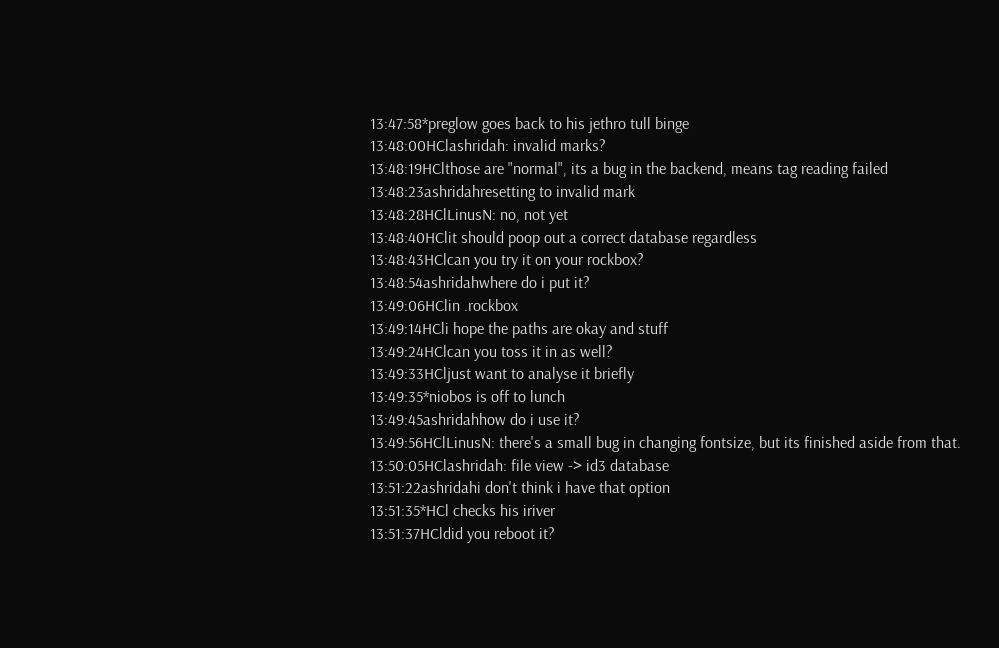13:47:58*preglow goes back to his jethro tull binge
13:48:00HClashridah: invalid marks?
13:48:19HClthose are "normal", its a bug in the backend, means tag reading failed
13:48:23ashridahresetting to invalid mark
13:48:28HClLinusN: no, not yet
13:48:40HClit should poop out a correct database regardless
13:48:43HClcan you try it on your rockbox?
13:48:54ashridahwhere do i put it?
13:49:06HClin .rockbox
13:49:14HCli hope the paths are okay and stuff
13:49:24HClcan you toss it in as well?
13:49:33HCljust want to analyse it briefly
13:49:35*niobos is off to lunch
13:49:45ashridahhow do i use it?
13:49:56HClLinusN: there's a small bug in changing fontsize, but its finished aside from that.
13:50:05HClashridah: file view -> id3 database
13:51:22ashridahi don't think i have that option
13:51:35*HCl checks his iriver
13:51:37HCldid you reboot it?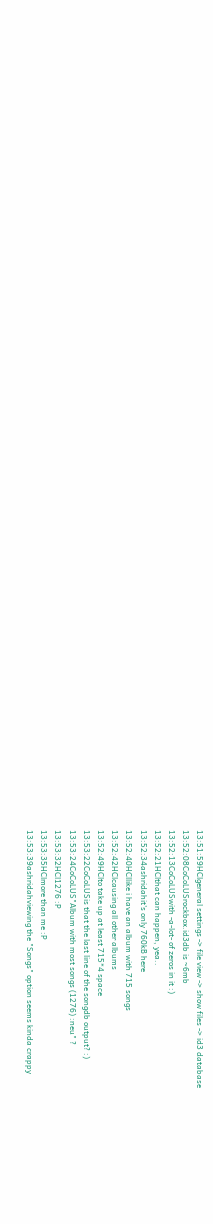13:51:59HClgeneral settings -> file view -> show files -> id3 database
13:52:08CoCoLUSrockbox.id3db is ~6mb
13:52:13CoCoLUSwith -a-lot- of zeros in it :)
13:52:21HClthat can happen, yea..
13:52:34ashridahit's only 760kB here
13:52:40HCllike i have an album with 715 songs
13:52:42HClcausing all other albums
13:52:49HClto take up at least 715*4 space
13:53:22CoCoLUSis that the last line of the songdb output? :)
13:53:24CoCoLUS"Album with most songs (1276) :neu" ?
13:53:32HCl1276 :P
13:53:35HClmore than me :P
13:53:39ashridahviewing the "Songs" option seems kinda crappy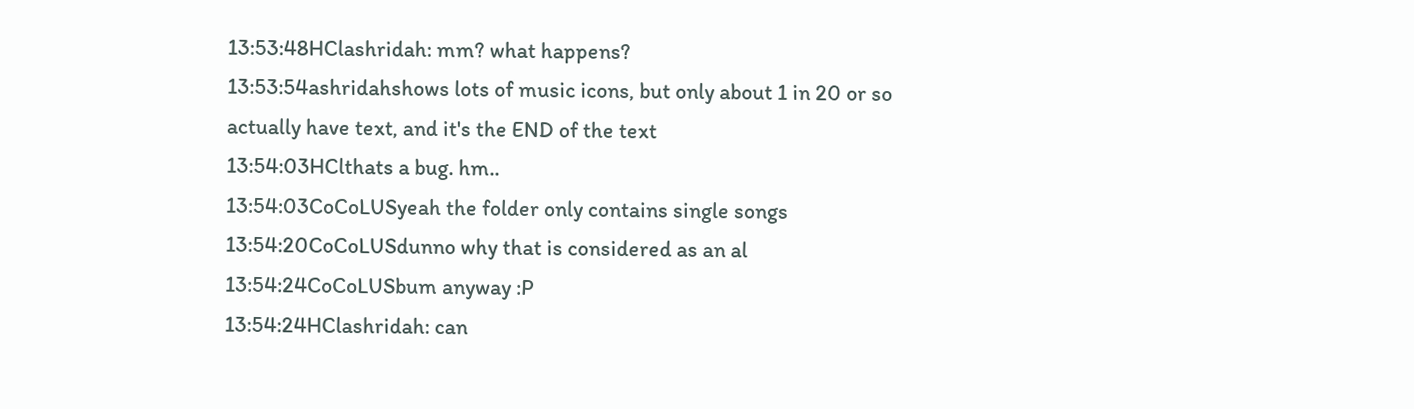13:53:48HClashridah: mm? what happens?
13:53:54ashridahshows lots of music icons, but only about 1 in 20 or so actually have text, and it's the END of the text
13:54:03HClthats a bug. hm..
13:54:03CoCoLUSyeah the folder only contains single songs
13:54:20CoCoLUSdunno why that is considered as an al
13:54:24CoCoLUSbum anyway :P
13:54:24HClashridah: can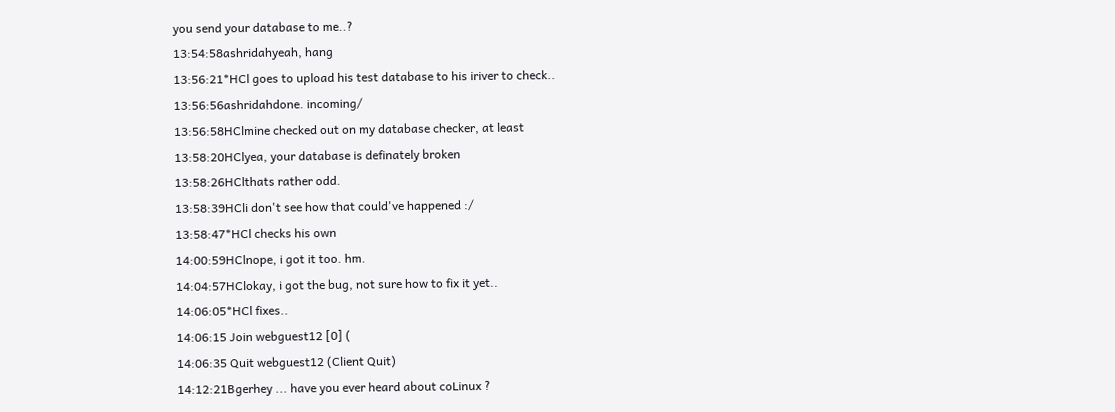you send your database to me..?
13:54:58ashridahyeah, hang
13:56:21*HCl goes to upload his test database to his iriver to check..
13:56:56ashridahdone. incoming/
13:56:58HClmine checked out on my database checker, at least
13:58:20HClyea, your database is definately broken
13:58:26HClthats rather odd.
13:58:39HCli don't see how that could've happened :/
13:58:47*HCl checks his own
14:00:59HClnope, i got it too. hm.
14:04:57HClokay, i got the bug, not sure how to fix it yet..
14:06:05*HCl fixes..
14:06:15 Join webguest12 [0] (
14:06:35 Quit webguest12 (Client Quit)
14:12:21Bgerhey ... have you ever heard about coLinux ?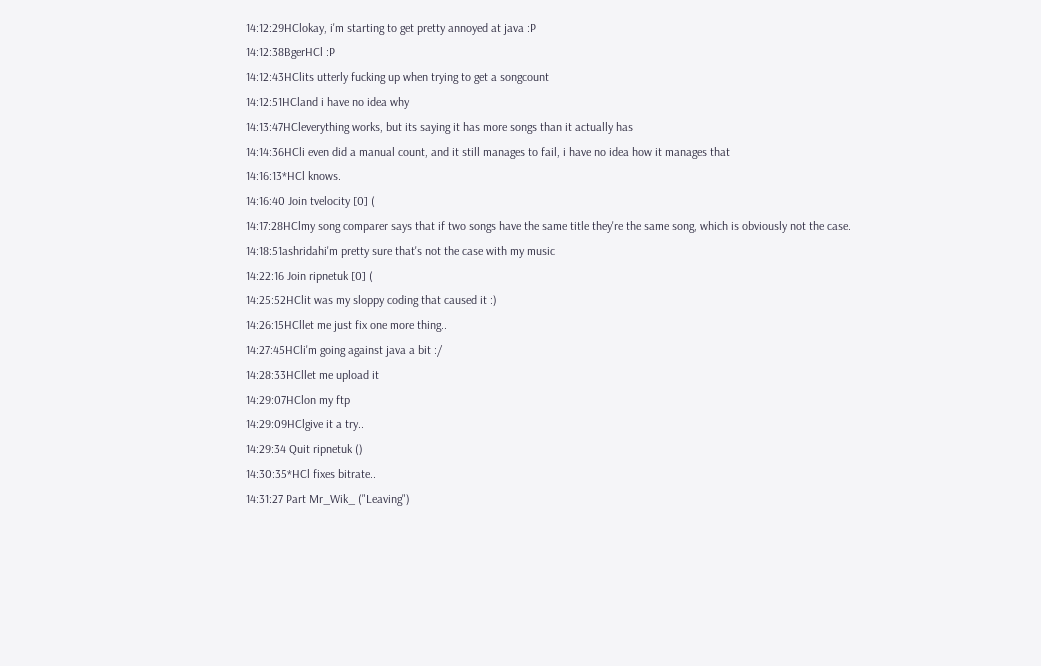14:12:29HClokay, i'm starting to get pretty annoyed at java :P
14:12:38BgerHCl :P
14:12:43HClits utterly fucking up when trying to get a songcount
14:12:51HCland i have no idea why
14:13:47HCleverything works, but its saying it has more songs than it actually has
14:14:36HCli even did a manual count, and it still manages to fail, i have no idea how it manages that
14:16:13*HCl knows.
14:16:40 Join tvelocity [0] (
14:17:28HClmy song comparer says that if two songs have the same title they're the same song, which is obviously not the case.
14:18:51ashridahi'm pretty sure that's not the case with my music
14:22:16 Join ripnetuk [0] (
14:25:52HClit was my sloppy coding that caused it :)
14:26:15HCllet me just fix one more thing..
14:27:45HCli'm going against java a bit :/
14:28:33HCllet me upload it
14:29:07HClon my ftp
14:29:09HClgive it a try..
14:29:34 Quit ripnetuk ()
14:30:35*HCl fixes bitrate..
14:31:27 Part Mr_Wik_ ("Leaving")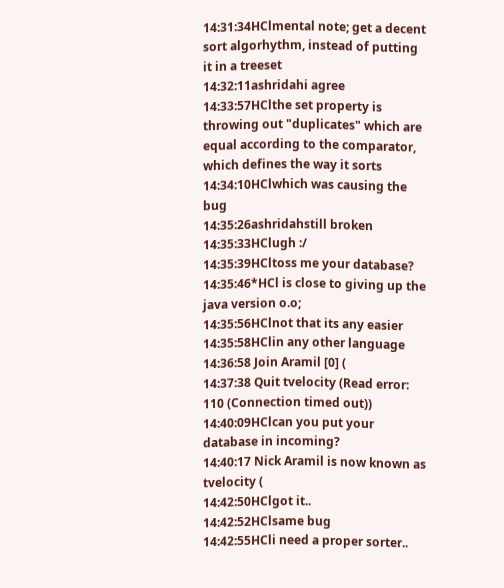14:31:34HClmental note; get a decent sort algorhythm, instead of putting it in a treeset
14:32:11ashridahi agree
14:33:57HClthe set property is throwing out "duplicates" which are equal according to the comparator, which defines the way it sorts
14:34:10HClwhich was causing the bug
14:35:26ashridahstill broken
14:35:33HClugh :/
14:35:39HCltoss me your database?
14:35:46*HCl is close to giving up the java version o.o;
14:35:56HClnot that its any easier
14:35:58HClin any other language
14:36:58 Join Aramil [0] (
14:37:38 Quit tvelocity (Read error: 110 (Connection timed out))
14:40:09HClcan you put your database in incoming?
14:40:17 Nick Aramil is now known as tvelocity (
14:42:50HClgot it..
14:42:52HClsame bug
14:42:55HCli need a proper sorter..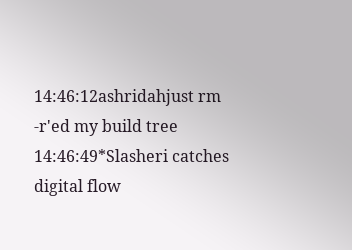14:46:12ashridahjust rm -r'ed my build tree
14:46:49*Slasheri catches digital flow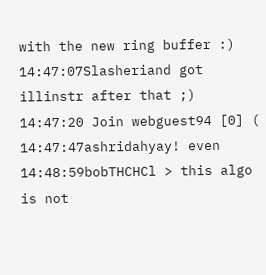with the new ring buffer :)
14:47:07Slasheriand got illinstr after that ;)
14:47:20 Join webguest94 [0] (
14:47:47ashridahyay! even
14:48:59bobTHCHCl > this algo is not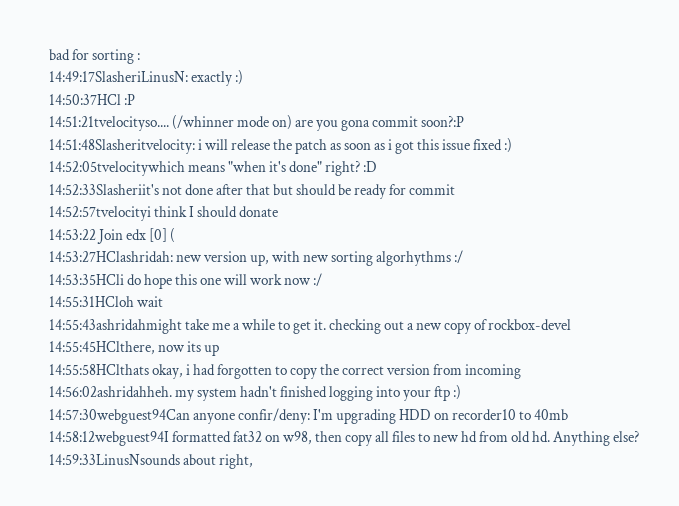bad for sorting :
14:49:17SlasheriLinusN: exactly :)
14:50:37HCl :P
14:51:21tvelocityso.... (/whinner mode on) are you gona commit soon?:P
14:51:48Slasheritvelocity: i will release the patch as soon as i got this issue fixed :)
14:52:05tvelocitywhich means "when it's done" right? :D
14:52:33Slasheriit's not done after that but should be ready for commit
14:52:57tvelocityi think I should donate
14:53:22 Join edx [0] (
14:53:27HClashridah: new version up, with new sorting algorhythms :/
14:53:35HCli do hope this one will work now :/
14:55:31HCloh wait
14:55:43ashridahmight take me a while to get it. checking out a new copy of rockbox-devel
14:55:45HClthere, now its up
14:55:58HClthats okay, i had forgotten to copy the correct version from incoming
14:56:02ashridahheh. my system hadn't finished logging into your ftp :)
14:57:30webguest94Can anyone confir/deny: I'm upgrading HDD on recorder10 to 40mb
14:58:12webguest94I formatted fat32 on w98, then copy all files to new hd from old hd. Anything else?
14:59:33LinusNsounds about right,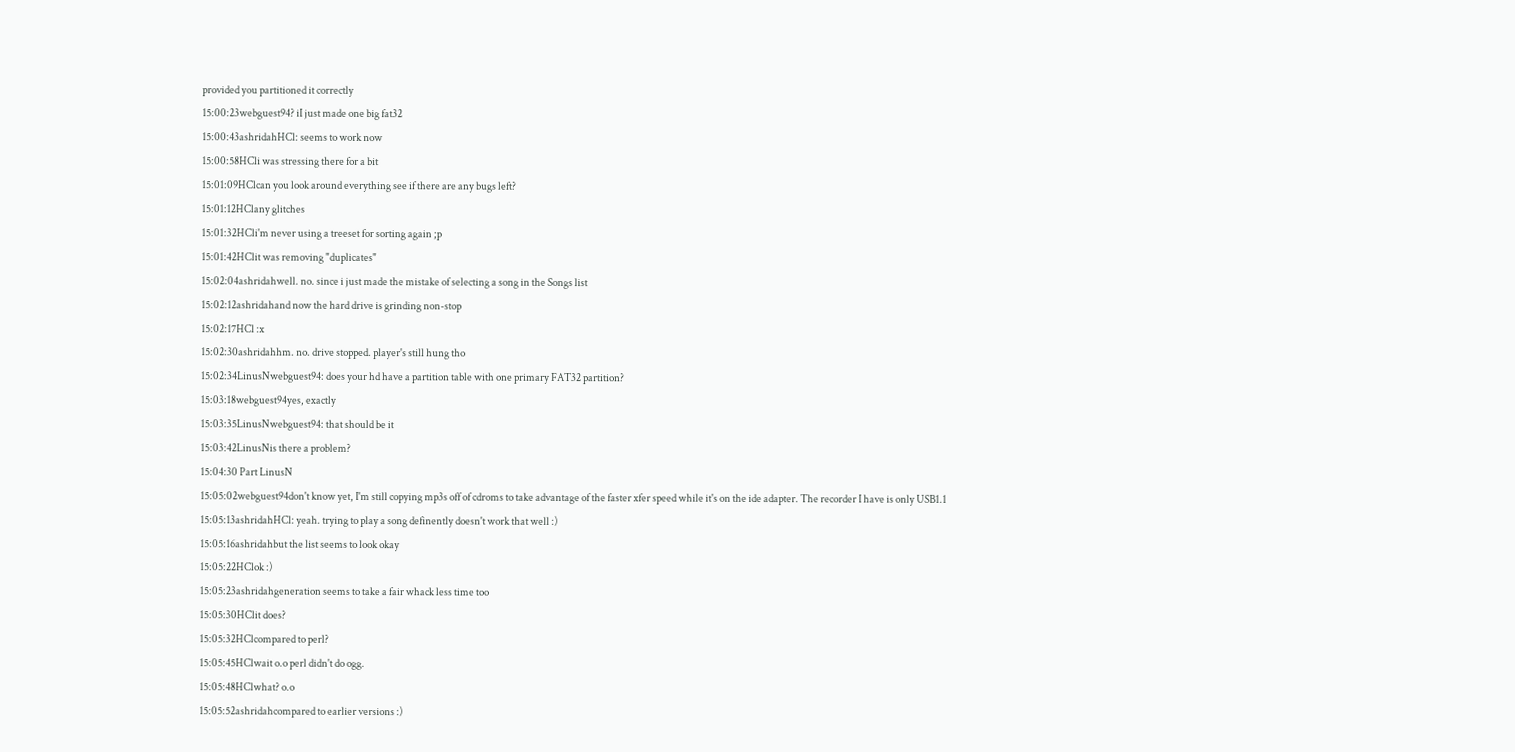provided you partitioned it correctly
15:00:23webguest94? iI just made one big fat32
15:00:43ashridahHCl: seems to work now
15:00:58HCli was stressing there for a bit
15:01:09HClcan you look around everything see if there are any bugs left?
15:01:12HClany glitches
15:01:32HCli'm never using a treeset for sorting again ;p
15:01:42HClit was removing "duplicates"
15:02:04ashridahwell. no. since i just made the mistake of selecting a song in the Songs list
15:02:12ashridahand now the hard drive is grinding non-stop
15:02:17HCl :x
15:02:30ashridahhm. no. drive stopped. player's still hung tho
15:02:34LinusNwebguest94: does your hd have a partition table with one primary FAT32 partition?
15:03:18webguest94yes, exactly
15:03:35LinusNwebguest94: that should be it
15:03:42LinusNis there a problem?
15:04:30 Part LinusN
15:05:02webguest94don't know yet, I'm still copying mp3s off of cdroms to take advantage of the faster xfer speed while it's on the ide adapter. The recorder I have is only USB1.1
15:05:13ashridahHCl: yeah. trying to play a song definently doesn't work that well :)
15:05:16ashridahbut the list seems to look okay
15:05:22HClok :)
15:05:23ashridahgeneration seems to take a fair whack less time too
15:05:30HClit does?
15:05:32HClcompared to perl?
15:05:45HClwait o.o perl didn't do ogg.
15:05:48HClwhat? o.o
15:05:52ashridahcompared to earlier versions :)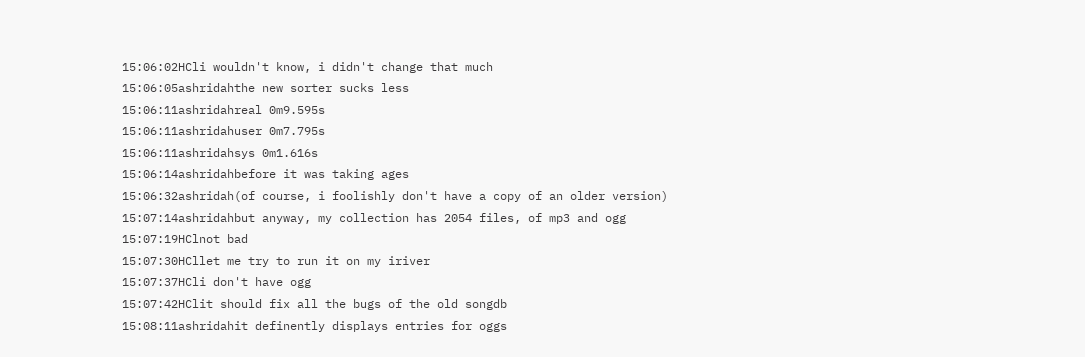15:06:02HCli wouldn't know, i didn't change that much
15:06:05ashridahthe new sorter sucks less
15:06:11ashridahreal 0m9.595s
15:06:11ashridahuser 0m7.795s
15:06:11ashridahsys 0m1.616s
15:06:14ashridahbefore it was taking ages
15:06:32ashridah(of course, i foolishly don't have a copy of an older version)
15:07:14ashridahbut anyway, my collection has 2054 files, of mp3 and ogg
15:07:19HClnot bad
15:07:30HCllet me try to run it on my iriver
15:07:37HCli don't have ogg
15:07:42HClit should fix all the bugs of the old songdb
15:08:11ashridahit definently displays entries for oggs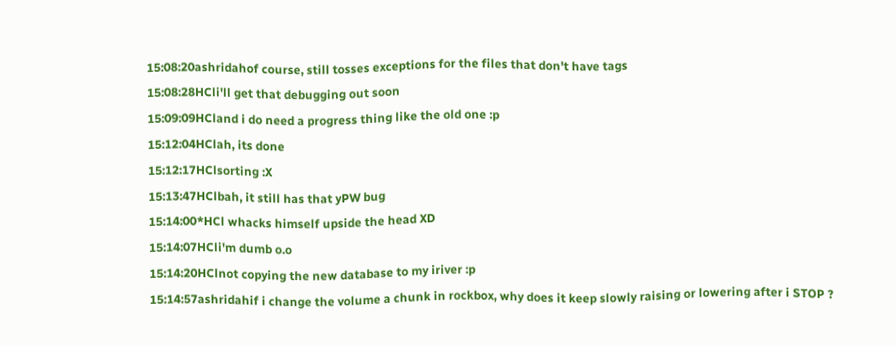15:08:20ashridahof course, still tosses exceptions for the files that don't have tags
15:08:28HCli'll get that debugging out soon
15:09:09HCland i do need a progress thing like the old one :p
15:12:04HClah, its done
15:12:17HClsorting :X
15:13:47HClbah, it still has that yPW bug
15:14:00*HCl whacks himself upside the head XD
15:14:07HCli'm dumb o.o
15:14:20HClnot copying the new database to my iriver :p
15:14:57ashridahif i change the volume a chunk in rockbox, why does it keep slowly raising or lowering after i STOP ?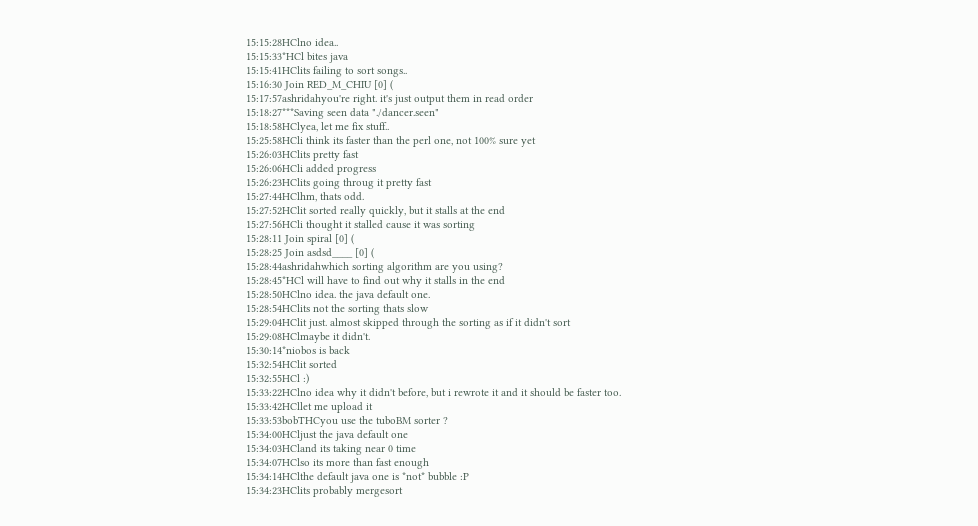15:15:28HClno idea..
15:15:33*HCl bites java
15:15:41HClits failing to sort songs..
15:16:30 Join RED_M_CHIU [0] (
15:17:57ashridahyou're right. it's just output them in read order
15:18:27***Saving seen data "./dancer.seen"
15:18:58HClyea, let me fix stuff..
15:25:58HCli think its faster than the perl one, not 100% sure yet
15:26:03HClits pretty fast
15:26:06HCli added progress
15:26:23HClits going throug it pretty fast
15:27:44HClhm, thats odd.
15:27:52HClit sorted really quickly, but it stalls at the end
15:27:56HCli thought it stalled cause it was sorting
15:28:11 Join spiral [0] (
15:28:25 Join asdsd____ [0] (
15:28:44ashridahwhich sorting algorithm are you using?
15:28:45*HCl will have to find out why it stalls in the end
15:28:50HClno idea. the java default one.
15:28:54HClits not the sorting thats slow
15:29:04HClit just. almost skipped through the sorting as if it didn't sort
15:29:08HClmaybe it didn't.
15:30:14*niobos is back
15:32:54HClit sorted
15:32:55HCl :)
15:33:22HClno idea why it didn't before, but i rewrote it and it should be faster too.
15:33:42HCllet me upload it
15:33:53bobTHCyou use the tuboBM sorter ?
15:34:00HCljust the java default one
15:34:03HCland its taking near 0 time
15:34:07HClso its more than fast enough
15:34:14HClthe default java one is *not* bubble :P
15:34:23HClits probably mergesort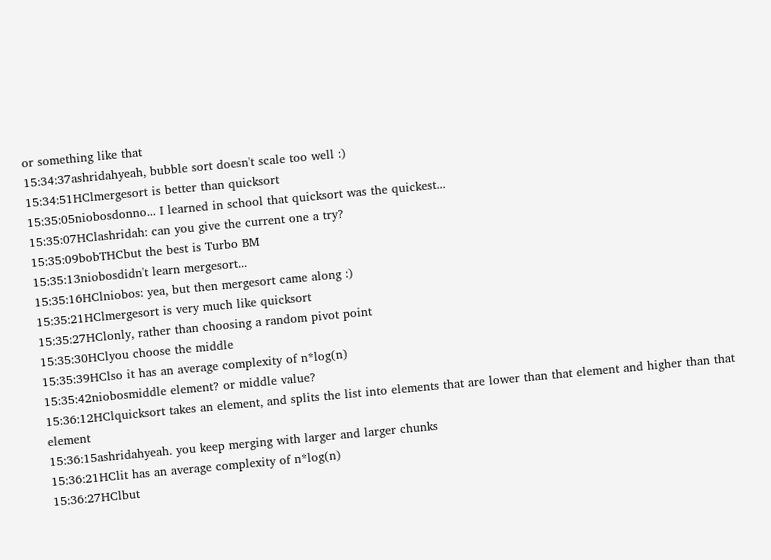or something like that
15:34:37ashridahyeah, bubble sort doesn't scale too well :)
15:34:51HClmergesort is better than quicksort
15:35:05niobosdonno... I learned in school that quicksort was the quickest...
15:35:07HClashridah: can you give the current one a try?
15:35:09bobTHCbut the best is Turbo BM
15:35:13niobosdidn't learn mergesort...
15:35:16HClniobos: yea, but then mergesort came along :)
15:35:21HClmergesort is very much like quicksort
15:35:27HClonly, rather than choosing a random pivot point
15:35:30HClyou choose the middle
15:35:39HClso it has an average complexity of n*log(n)
15:35:42niobosmiddle element? or middle value?
15:36:12HClquicksort takes an element, and splits the list into elements that are lower than that element and higher than that element
15:36:15ashridahyeah. you keep merging with larger and larger chunks
15:36:21HClit has an average complexity of n*log(n)
15:36:27HClbut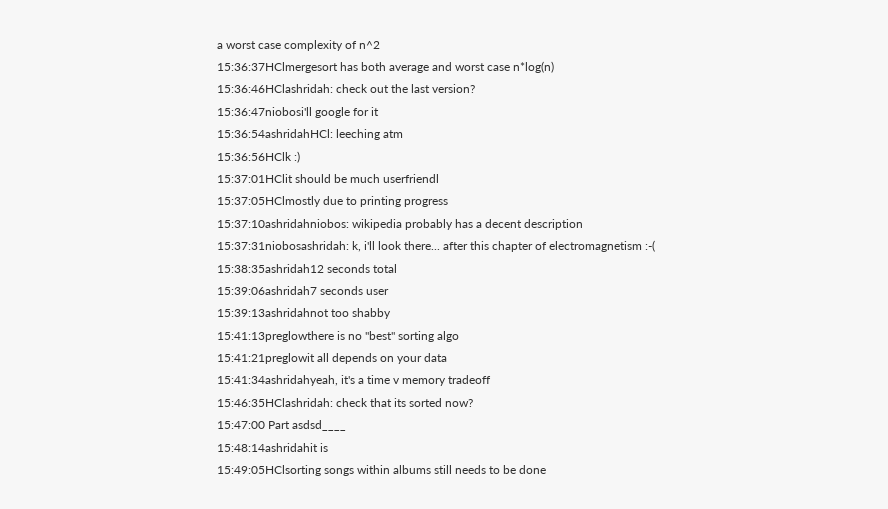a worst case complexity of n^2
15:36:37HClmergesort has both average and worst case n*log(n)
15:36:46HClashridah: check out the last version?
15:36:47niobosi'll google for it
15:36:54ashridahHCl: leeching atm
15:36:56HClk :)
15:37:01HClit should be much userfriendl
15:37:05HClmostly due to printing progress
15:37:10ashridahniobos: wikipedia probably has a decent description
15:37:31niobosashridah: k, i'll look there... after this chapter of electromagnetism :-(
15:38:35ashridah12 seconds total
15:39:06ashridah7 seconds user
15:39:13ashridahnot too shabby
15:41:13preglowthere is no "best" sorting algo
15:41:21preglowit all depends on your data
15:41:34ashridahyeah, it's a time v memory tradeoff
15:46:35HClashridah: check that its sorted now?
15:47:00 Part asdsd____
15:48:14ashridahit is
15:49:05HClsorting songs within albums still needs to be done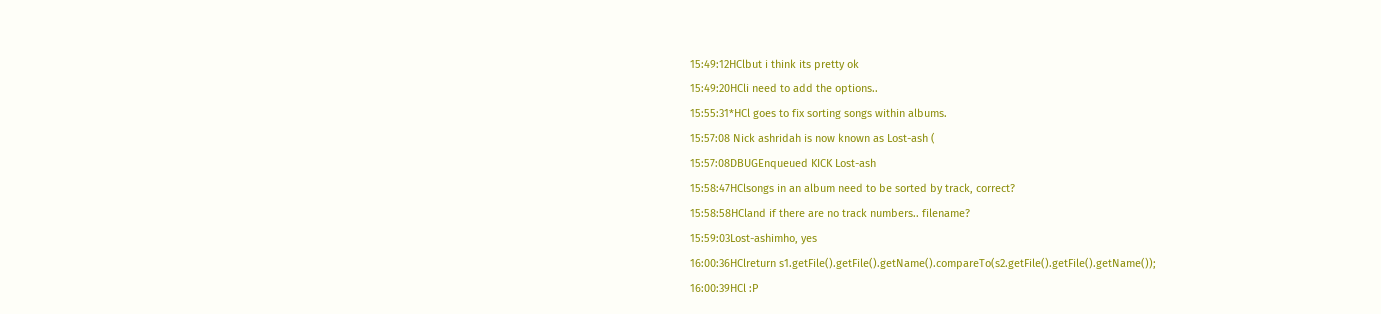15:49:12HClbut i think its pretty ok
15:49:20HCli need to add the options..
15:55:31*HCl goes to fix sorting songs within albums.
15:57:08 Nick ashridah is now known as Lost-ash (
15:57:08DBUGEnqueued KICK Lost-ash
15:58:47HClsongs in an album need to be sorted by track, correct?
15:58:58HCland if there are no track numbers.. filename?
15:59:03Lost-ashimho, yes
16:00:36HClreturn s1.getFile().getFile().getName().compareTo(s2.getFile().getFile().getName());
16:00:39HCl :P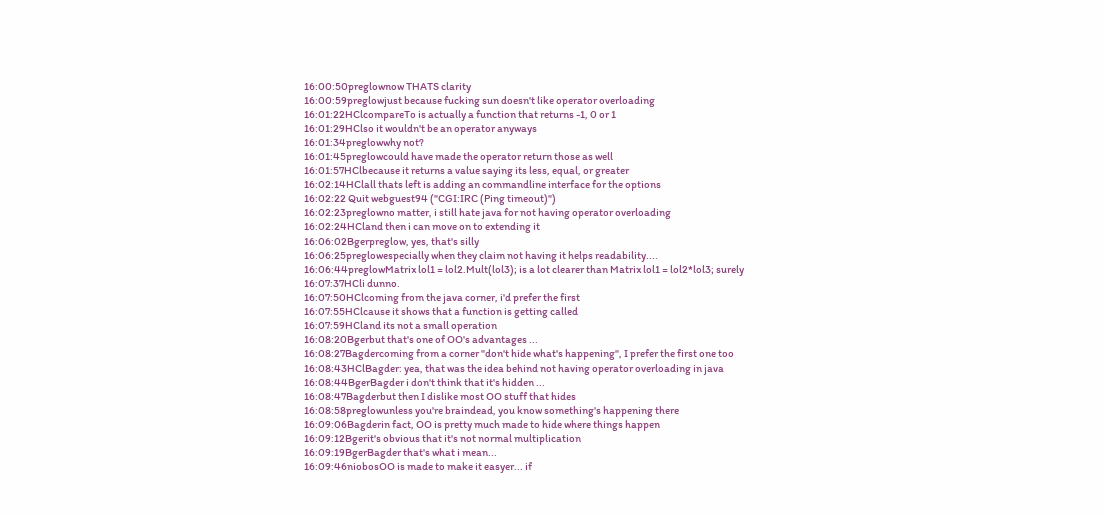16:00:50preglownow THATS clarity
16:00:59preglowjust because fucking sun doesn't like operator overloading
16:01:22HClcompareTo is actually a function that returns -1, 0 or 1
16:01:29HClso it wouldn't be an operator anyways
16:01:34preglowwhy not?
16:01:45preglowcould have made the operator return those as well
16:01:57HClbecause it returns a value saying its less, equal, or greater
16:02:14HClall thats left is adding an commandline interface for the options
16:02:22 Quit webguest94 ("CGI:IRC (Ping timeout)")
16:02:23preglowno matter, i still hate java for not having operator overloading
16:02:24HCland then i can move on to extending it
16:06:02Bgerpreglow, yes, that's silly
16:06:25preglowespecially when they claim not having it helps readability....
16:06:44preglowMatrix lol1 = lol2.Mult(lol3); is a lot clearer than Matrix lol1 = lol2*lol3; surely
16:07:37HCli dunno.
16:07:50HClcoming from the java corner, i'd prefer the first
16:07:55HClcause it shows that a function is getting called
16:07:59HCland its not a small operation
16:08:20Bgerbut that's one of OO's advantages ...
16:08:27Bagdercoming from a corner "don't hide what's happening", I prefer the first one too
16:08:43HClBagder: yea, that was the idea behind not having operator overloading in java
16:08:44BgerBagder i don't think that it's hidden ...
16:08:47Bagderbut then I dislike most OO stuff that hides
16:08:58preglowunless you're braindead, you know something's happening there
16:09:06Bagderin fact, OO is pretty much made to hide where things happen
16:09:12Bgerit's obvious that it's not normal multiplication
16:09:19BgerBagder that's what i mean...
16:09:46niobosOO is made to make it easyer... if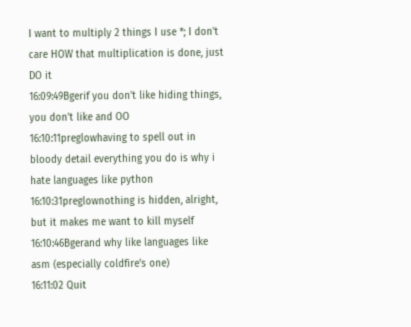I want to multiply 2 things I use *; I don't care HOW that multiplication is done, just DO it
16:09:49Bgerif you don't like hiding things, you don't like and OO
16:10:11preglowhaving to spell out in bloody detail everything you do is why i hate languages like python
16:10:31preglownothing is hidden, alright, but it makes me want to kill myself
16:10:46Bgerand why like languages like asm (especially coldfire's one)
16:11:02 Quit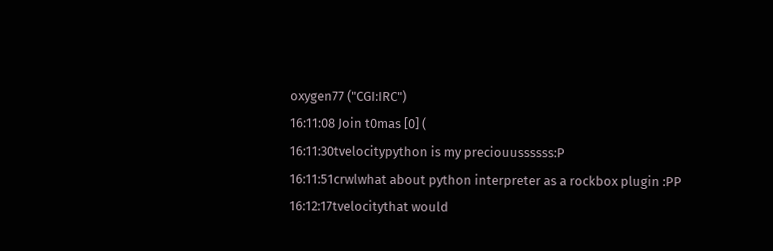oxygen77 ("CGI:IRC")
16:11:08 Join t0mas [0] (
16:11:30tvelocitypython is my preciouussssss:P
16:11:51crwlwhat about python interpreter as a rockbox plugin :PP
16:12:17tvelocitythat would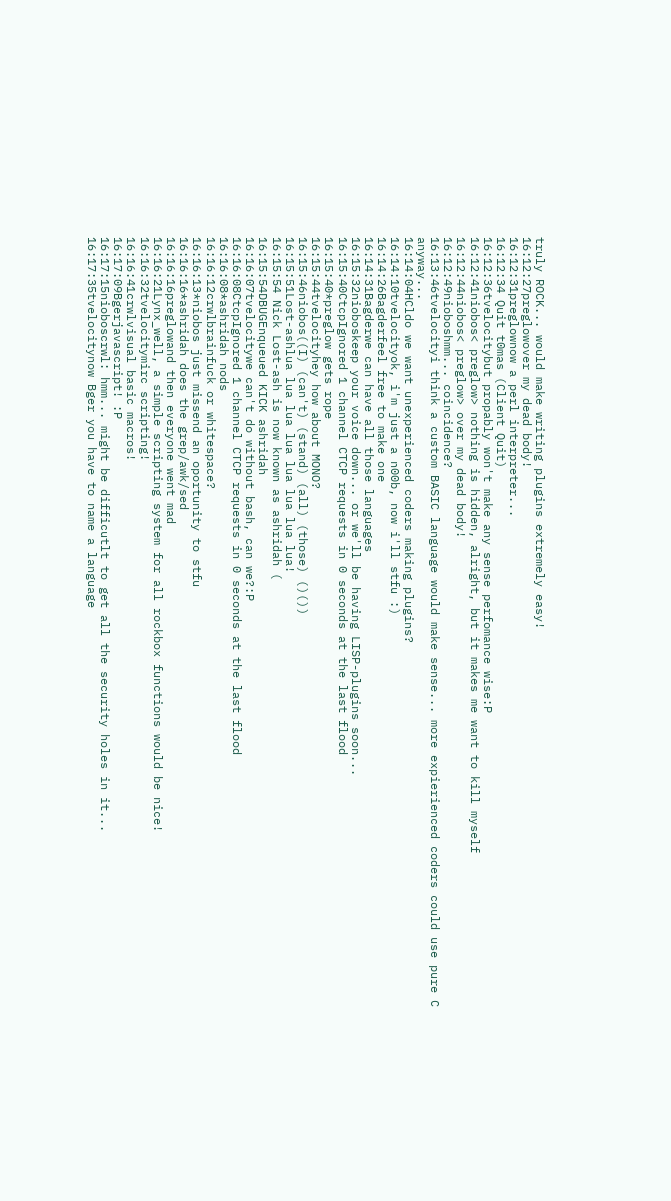truly ROCK... would make writing plugins extremely easy!
16:12:27preglowover my dead body!
16:12:31preglownow a perl interpreter...
16:12:34 Quit t0mas (Client Quit)
16:12:36tvelocitybut propably won't make any sense perfomance wise:P
16:12:41niobos< preglow> nothing is hidden, alright, but it makes me want to kill myself
16:12:44niobos< preglow> over my dead body!
16:12:49nioboshmm... coincidence?
16:13:46tvelocityi think a custom BASIC language would make sense... more expierienced coders could use pure C anyway...
16:14:04HCldo we want unexperienced coders making plugins?
16:14:10tvelocityok, i'm just a n00b, now i'll stfu :)
16:14:26Bagderfeel free to make one
16:14:31Bagderwe can have all those languages
16:15:32nioboskeep your voice down... or we'll be having LISP-plugins soon...
16:15:40CtcpIgnored 1 channel CTCP requests in 0 seconds at the last flood
16:15:40*preglow gets rope
16:15:44tvelocityhey how about MONO?
16:15:46niobos((I) (can't) (stand) (all) (those) ()())
16:15:51Lost-ashlua lua lua lua lua lua lua lua!
16:15:54 Nick Lost-ash is now known as ashridah (
16:15:54DBUGEnqueued KICK ashridah
16:16:07tvelocitywe can't do without bash, can we?:P
16:16:08CtcpIgnored 1 channel CTCP requests in 0 seconds at the last flood
16:16:08*ashridah nods
16:16:12crwlbrainfuck or whitespace?
16:16:13*niobos just missend an oportunity to stfu
16:16:16*ashridah does the grep/awk/sed
16:16:16preglowand then everyone went mad
16:16:21Lynx_well, a simple scripting system for all rockbox functions would be nice!
16:16:32tvelocitymirc scripting!
16:16:41crwlvisual basic macros!
16:17:09Bgerjavascript! :P
16:17:15nioboscrwl: hmm... might be difficutlt to get all the security holes in it...
16:17:35tvelocitynow Bger you have to name a language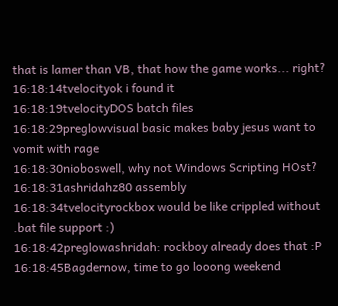that is lamer than VB, that how the game works... right?
16:18:14tvelocityok i found it
16:18:19tvelocityDOS batch files
16:18:29preglowvisual basic makes baby jesus want to vomit with rage
16:18:30nioboswell, why not Windows Scripting HOst?
16:18:31ashridahz80 assembly
16:18:34tvelocityrockbox would be like crippled without .bat file support :)
16:18:42preglowashridah: rockboy already does that :P
16:18:45Bagdernow, time to go looong weekend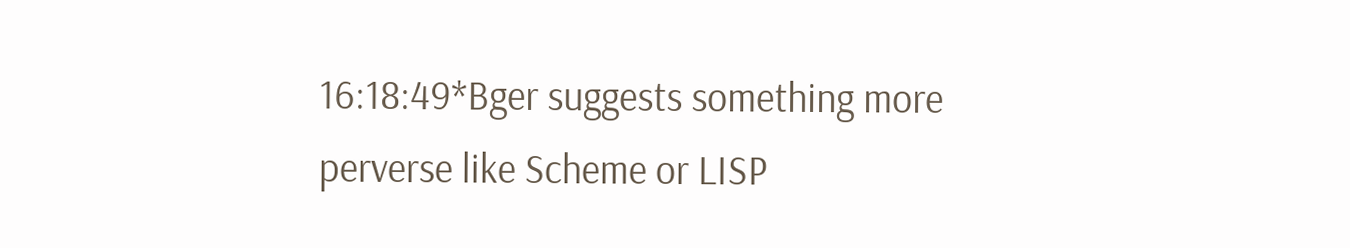16:18:49*Bger suggests something more perverse like Scheme or LISP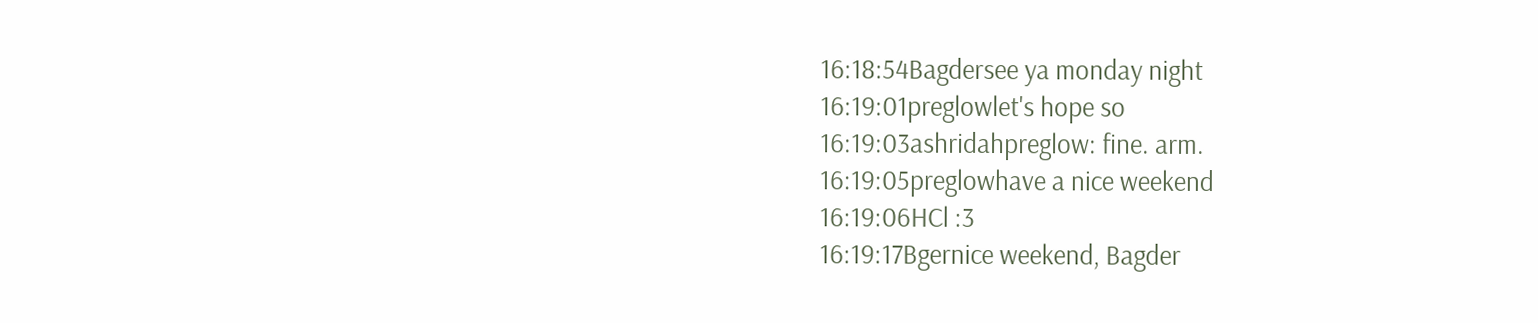16:18:54Bagdersee ya monday night
16:19:01preglowlet's hope so
16:19:03ashridahpreglow: fine. arm.
16:19:05preglowhave a nice weekend
16:19:06HCl :3
16:19:17Bgernice weekend, Bagder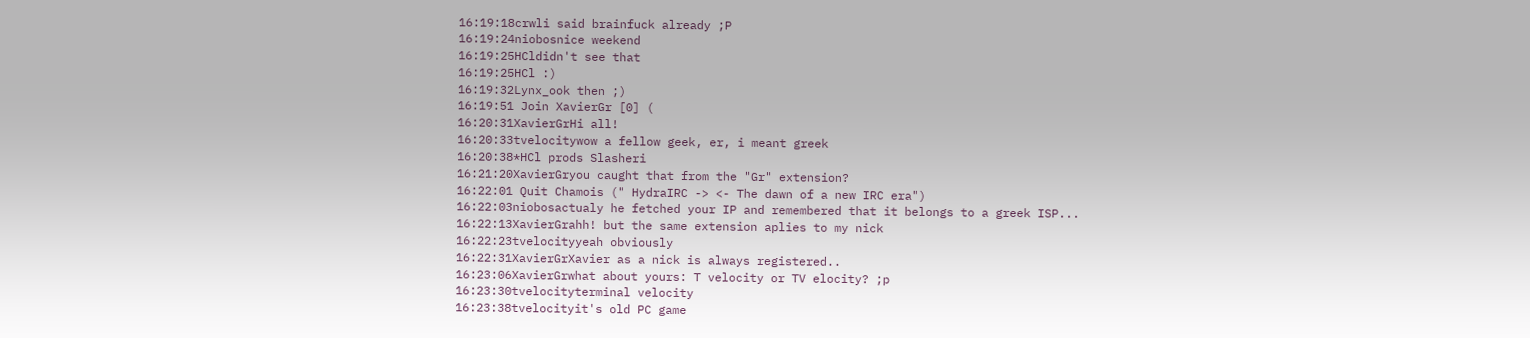16:19:18crwli said brainfuck already ;P
16:19:24niobosnice weekend
16:19:25HCldidn't see that
16:19:25HCl :)
16:19:32Lynx_ook then ;)
16:19:51 Join XavierGr [0] (
16:20:31XavierGrHi all!
16:20:33tvelocitywow a fellow geek, er, i meant greek
16:20:38*HCl prods Slasheri
16:21:20XavierGryou caught that from the "Gr" extension?
16:22:01 Quit Chamois (" HydraIRC -> <- The dawn of a new IRC era")
16:22:03niobosactualy he fetched your IP and remembered that it belongs to a greek ISP...
16:22:13XavierGrahh! but the same extension aplies to my nick
16:22:23tvelocityyeah obviously
16:22:31XavierGrXavier as a nick is always registered..
16:23:06XavierGrwhat about yours: T velocity or TV elocity? ;p
16:23:30tvelocityterminal velocity
16:23:38tvelocityit's old PC game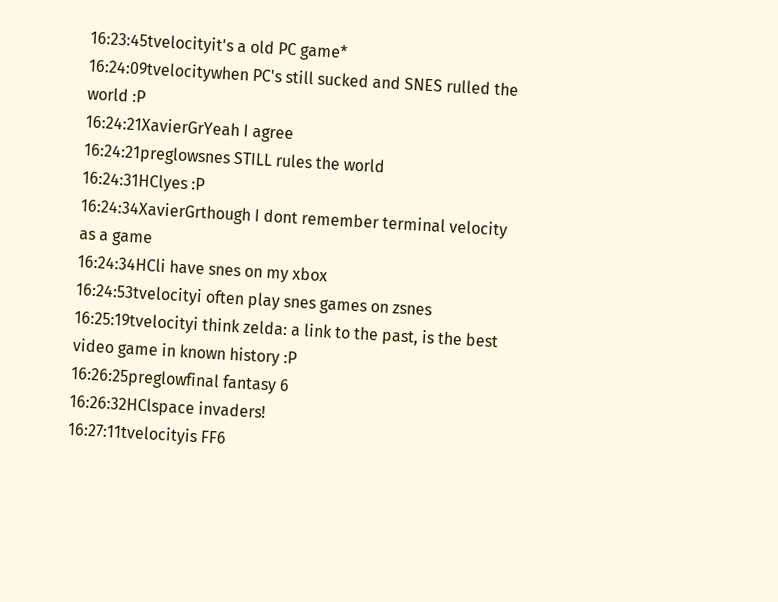16:23:45tvelocityit's a old PC game*
16:24:09tvelocitywhen PC's still sucked and SNES rulled the world :P
16:24:21XavierGrYeah I agree
16:24:21preglowsnes STILL rules the world
16:24:31HClyes :P
16:24:34XavierGrthough I dont remember terminal velocity as a game
16:24:34HCli have snes on my xbox
16:24:53tvelocityi often play snes games on zsnes
16:25:19tvelocityi think zelda: a link to the past, is the best video game in known history :P
16:26:25preglowfinal fantasy 6
16:26:32HClspace invaders!
16:27:11tvelocityis FF6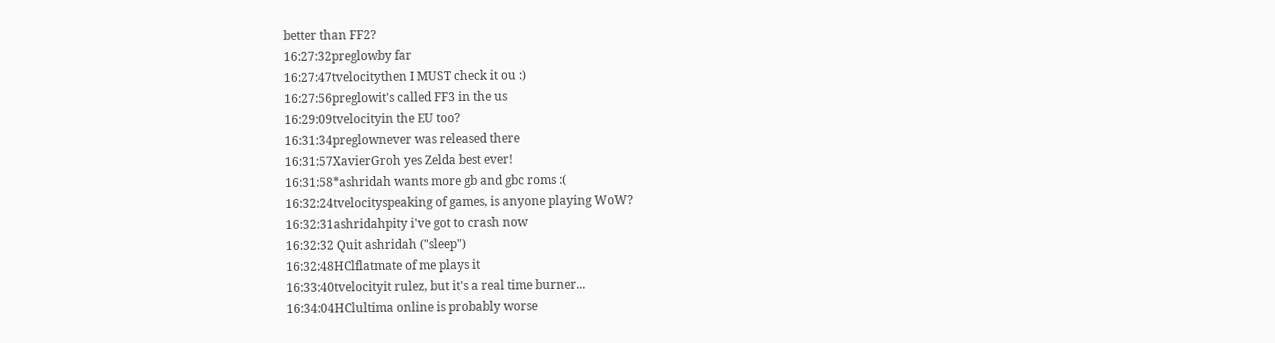better than FF2?
16:27:32preglowby far
16:27:47tvelocitythen I MUST check it ou :)
16:27:56preglowit's called FF3 in the us
16:29:09tvelocityin the EU too?
16:31:34preglownever was released there
16:31:57XavierGroh yes Zelda best ever!
16:31:58*ashridah wants more gb and gbc roms :(
16:32:24tvelocityspeaking of games, is anyone playing WoW?
16:32:31ashridahpity i've got to crash now
16:32:32 Quit ashridah ("sleep")
16:32:48HClflatmate of me plays it
16:33:40tvelocityit rulez, but it's a real time burner...
16:34:04HClultima online is probably worse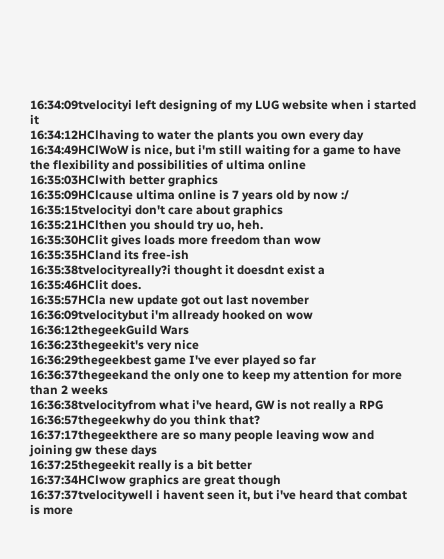16:34:09tvelocityi left designing of my LUG website when i started it
16:34:12HClhaving to water the plants you own every day
16:34:49HClWoW is nice, but i'm still waiting for a game to have the flexibility and possibilities of ultima online
16:35:03HClwith better graphics
16:35:09HClcause ultima online is 7 years old by now :/
16:35:15tvelocityi don't care about graphics
16:35:21HClthen you should try uo, heh.
16:35:30HClit gives loads more freedom than wow
16:35:35HCland its free-ish
16:35:38tvelocityreally?i thought it doesdnt exist a
16:35:46HClit does.
16:35:57HCla new update got out last november
16:36:09tvelocitybut i'm allready hooked on wow
16:36:12thegeekGuild Wars
16:36:23thegeekit's very nice
16:36:29thegeekbest game I've ever played so far
16:36:37thegeekand the only one to keep my attention for more than 2 weeks
16:36:38tvelocityfrom what i've heard, GW is not really a RPG
16:36:57thegeekwhy do you think that?
16:37:17thegeekthere are so many people leaving wow and joining gw these days
16:37:25thegeekit really is a bit better
16:37:34HClwow graphics are great though
16:37:37tvelocitywell i havent seen it, but i've heard that combat is more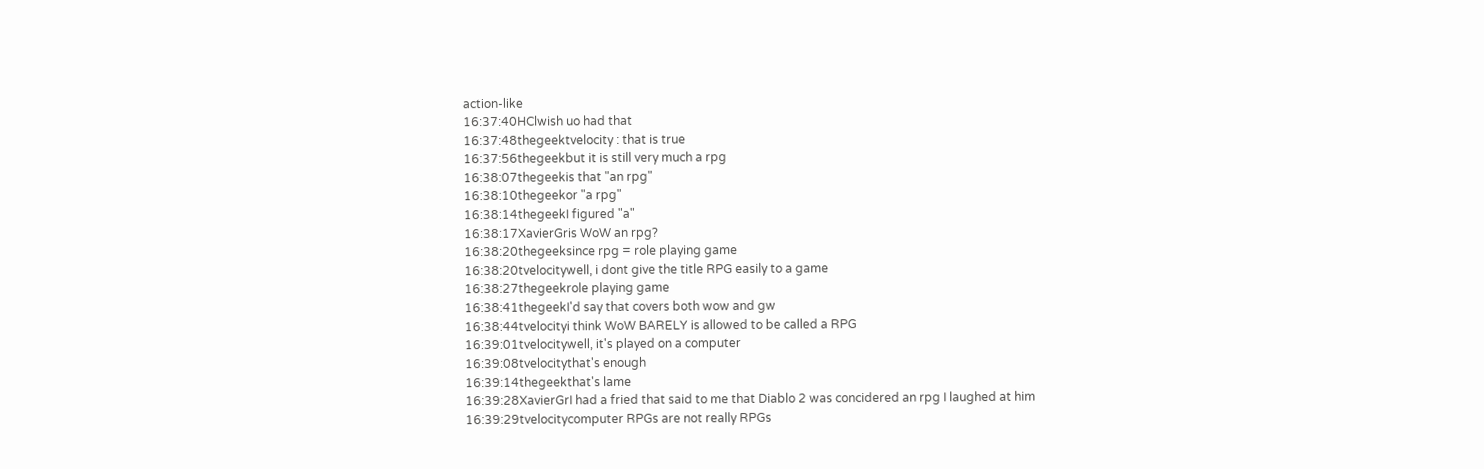action-like
16:37:40HClwish uo had that
16:37:48thegeektvelocity : that is true
16:37:56thegeekbut it is still very much a rpg
16:38:07thegeekis that "an rpg"
16:38:10thegeekor "a rpg"
16:38:14thegeekI figured "a"
16:38:17XavierGris WoW an rpg?
16:38:20thegeeksince rpg = role playing game
16:38:20tvelocitywell, i dont give the title RPG easily to a game
16:38:27thegeekrole playing game
16:38:41thegeekI'd say that covers both wow and gw
16:38:44tvelocityi think WoW BARELY is allowed to be called a RPG
16:39:01tvelocitywell, it's played on a computer
16:39:08tvelocitythat's enough
16:39:14thegeekthat's lame
16:39:28XavierGrI had a fried that said to me that Diablo 2 was concidered an rpg I laughed at him
16:39:29tvelocitycomputer RPGs are not really RPGs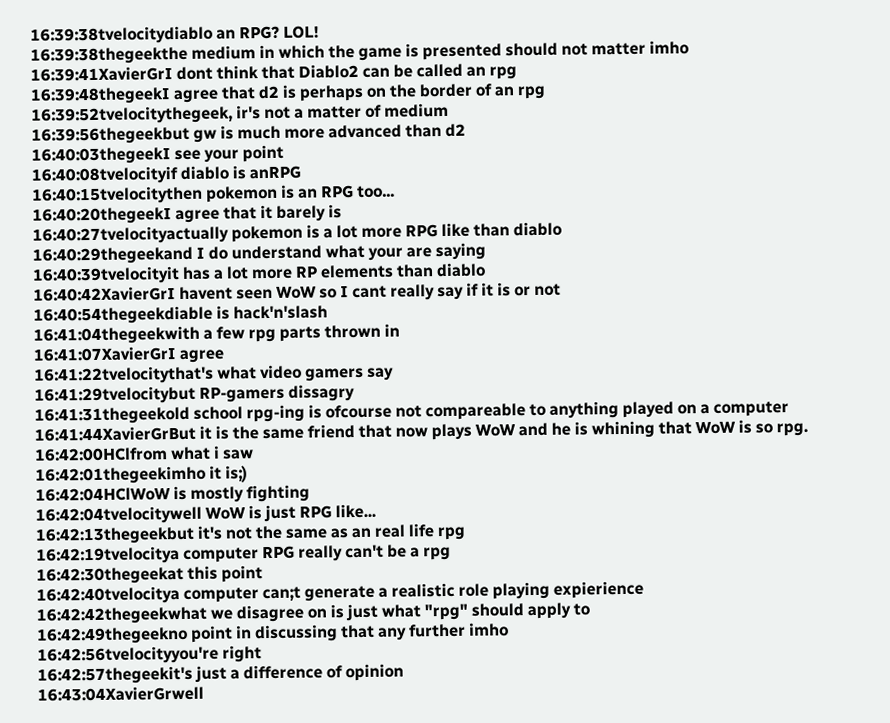16:39:38tvelocitydiablo an RPG? LOL!
16:39:38thegeekthe medium in which the game is presented should not matter imho
16:39:41XavierGrI dont think that Diablo2 can be called an rpg
16:39:48thegeekI agree that d2 is perhaps on the border of an rpg
16:39:52tvelocitythegeek, ir's not a matter of medium
16:39:56thegeekbut gw is much more advanced than d2
16:40:03thegeekI see your point
16:40:08tvelocityif diablo is anRPG
16:40:15tvelocitythen pokemon is an RPG too...
16:40:20thegeekI agree that it barely is
16:40:27tvelocityactually pokemon is a lot more RPG like than diablo
16:40:29thegeekand I do understand what your are saying
16:40:39tvelocityit has a lot more RP elements than diablo
16:40:42XavierGrI havent seen WoW so I cant really say if it is or not
16:40:54thegeekdiable is hack'n'slash
16:41:04thegeekwith a few rpg parts thrown in
16:41:07XavierGrI agree
16:41:22tvelocitythat's what video gamers say
16:41:29tvelocitybut RP-gamers dissagry
16:41:31thegeekold school rpg-ing is ofcourse not compareable to anything played on a computer
16:41:44XavierGrBut it is the same friend that now plays WoW and he is whining that WoW is so rpg.
16:42:00HClfrom what i saw
16:42:01thegeekimho it is;)
16:42:04HClWoW is mostly fighting
16:42:04tvelocitywell WoW is just RPG like...
16:42:13thegeekbut it's not the same as an real life rpg
16:42:19tvelocitya computer RPG really can't be a rpg
16:42:30thegeekat this point
16:42:40tvelocitya computer can;t generate a realistic role playing expierience
16:42:42thegeekwhat we disagree on is just what "rpg" should apply to
16:42:49thegeekno point in discussing that any further imho
16:42:56tvelocityyou're right
16:42:57thegeekit's just a difference of opinion
16:43:04XavierGrwell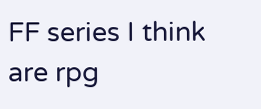FF series I think are rpg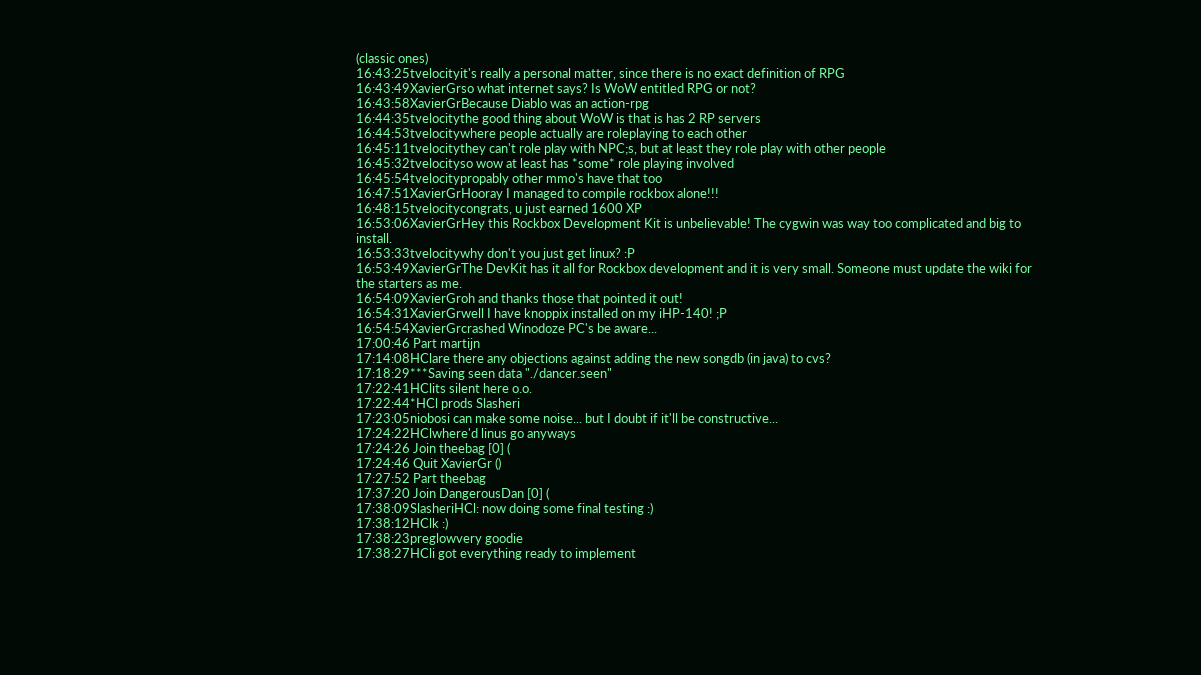(classic ones)
16:43:25tvelocityit's really a personal matter, since there is no exact definition of RPG
16:43:49XavierGrso what internet says? Is WoW entitled RPG or not?
16:43:58XavierGrBecause Diablo was an action-rpg
16:44:35tvelocitythe good thing about WoW is that is has 2 RP servers
16:44:53tvelocitywhere people actually are roleplaying to each other
16:45:11tvelocitythey can't role play with NPC;s, but at least they role play with other people
16:45:32tvelocityso wow at least has *some* role playing involved
16:45:54tvelocitypropably other mmo's have that too
16:47:51XavierGrHooray I managed to compile rockbox alone!!!
16:48:15tvelocitycongrats, u just earned 1600 XP
16:53:06XavierGrHey this Rockbox Development Kit is unbelievable! The cygwin was way too complicated and big to install.
16:53:33tvelocitywhy don't you just get linux? :P
16:53:49XavierGrThe DevKit has it all for Rockbox development and it is very small. Someone must update the wiki for the starters as me.
16:54:09XavierGroh and thanks those that pointed it out!
16:54:31XavierGrwell I have knoppix installed on my iHP-140! ;P
16:54:54XavierGrcrashed Winodoze PC's be aware...
17:00:46 Part martijn
17:14:08HClare there any objections against adding the new songdb (in java) to cvs?
17:18:29***Saving seen data "./dancer.seen"
17:22:41HClits silent here o.o.
17:22:44*HCl prods Slasheri
17:23:05niobosi can make some noise... but I doubt if it'll be constructive...
17:24:22HClwhere'd linus go anyways
17:24:26 Join theebag [0] (
17:24:46 Quit XavierGr ()
17:27:52 Part theebag
17:37:20 Join DangerousDan [0] (
17:38:09SlasheriHCl: now doing some final testing :)
17:38:12HClk :)
17:38:23preglowvery goodie
17:38:27HCli got everything ready to implement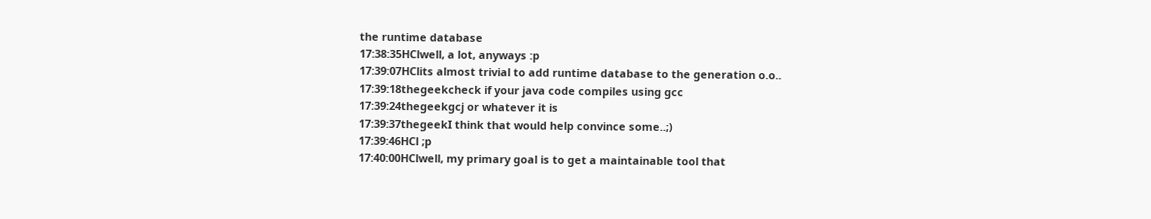the runtime database
17:38:35HClwell, a lot, anyways :p
17:39:07HClits almost trivial to add runtime database to the generation o.o..
17:39:18thegeekcheck if your java code compiles using gcc
17:39:24thegeekgcj or whatever it is
17:39:37thegeekI think that would help convince some..;)
17:39:46HCl ;p
17:40:00HClwell, my primary goal is to get a maintainable tool that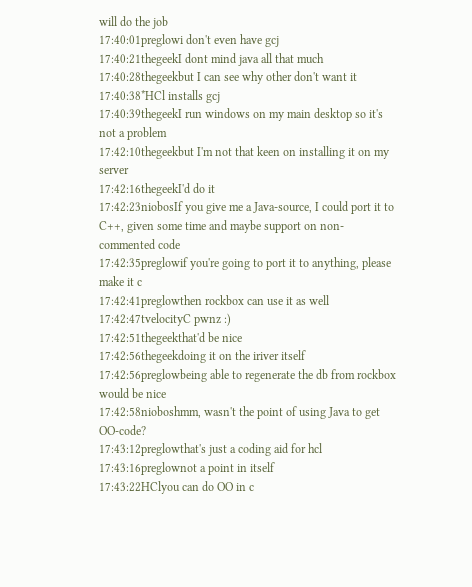will do the job
17:40:01preglowi don't even have gcj
17:40:21thegeekI dont mind java all that much
17:40:28thegeekbut I can see why other don't want it
17:40:38*HCl installs gcj
17:40:39thegeekI run windows on my main desktop so it's not a problem
17:42:10thegeekbut I'm not that keen on installing it on my server
17:42:16thegeekI'd do it
17:42:23niobosIf you give me a Java-source, I could port it to C++, given some time and maybe support on non-commented code
17:42:35preglowif you're going to port it to anything, please make it c
17:42:41preglowthen rockbox can use it as well
17:42:47tvelocityC pwnz :)
17:42:51thegeekthat'd be nice
17:42:56thegeekdoing it on the iriver itself
17:42:56preglowbeing able to regenerate the db from rockbox would be nice
17:42:58nioboshmm, wasn't the point of using Java to get OO-code?
17:43:12preglowthat's just a coding aid for hcl
17:43:16preglownot a point in itself
17:43:22HClyou can do OO in c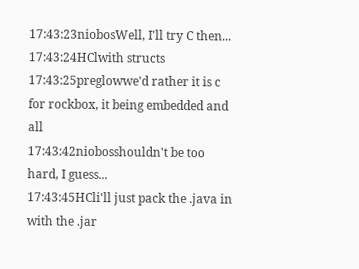17:43:23niobosWell, I'll try C then...
17:43:24HClwith structs
17:43:25preglowwe'd rather it is c for rockbox, it being embedded and all
17:43:42niobosshouldn't be too hard, I guess...
17:43:45HCli'll just pack the .java in with the .jar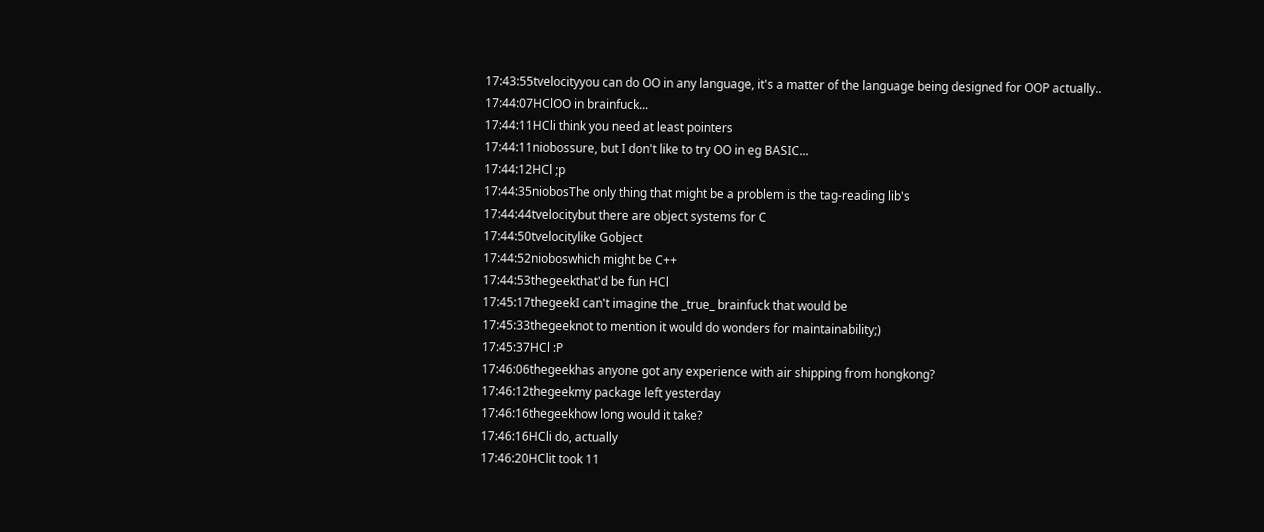17:43:55tvelocityyou can do OO in any language, it's a matter of the language being designed for OOP actually..
17:44:07HClOO in brainfuck...
17:44:11HCli think you need at least pointers
17:44:11niobossure, but I don't like to try OO in eg BASIC...
17:44:12HCl ;p
17:44:35niobosThe only thing that might be a problem is the tag-reading lib's
17:44:44tvelocitybut there are object systems for C
17:44:50tvelocitylike Gobject
17:44:52nioboswhich might be C++
17:44:53thegeekthat'd be fun HCl
17:45:17thegeekI can't imagine the _true_ brainfuck that would be
17:45:33thegeeknot to mention it would do wonders for maintainability;)
17:45:37HCl :P
17:46:06thegeekhas anyone got any experience with air shipping from hongkong?
17:46:12thegeekmy package left yesterday
17:46:16thegeekhow long would it take?
17:46:16HCli do, actually
17:46:20HClit took 11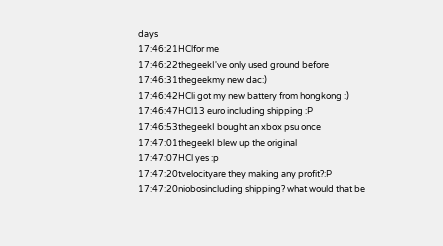days
17:46:21HClfor me
17:46:22thegeekI've only used ground before
17:46:31thegeekmy new dac:)
17:46:42HCli got my new battery from hongkong :)
17:46:47HCl13 euro including shipping :P
17:46:53thegeekI bought an xbox psu once
17:47:01thegeekI blew up the original
17:47:07HCl yes :p
17:47:20tvelocityare they making any profit?:P
17:47:20niobosincluding shipping? what would that be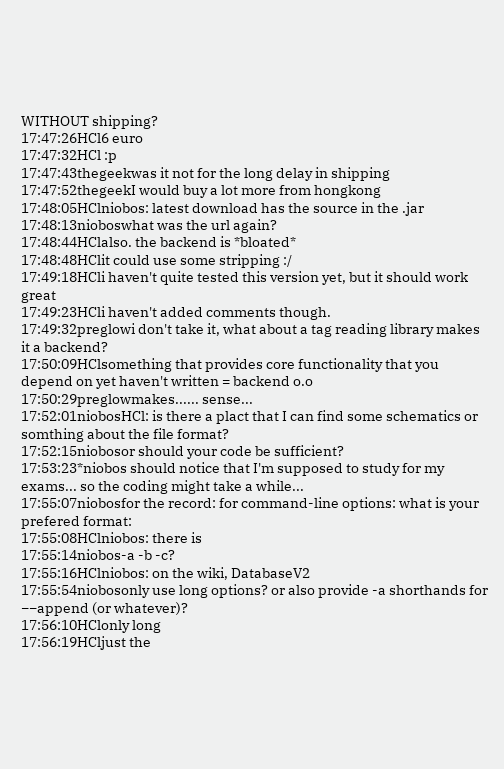WITHOUT shipping?
17:47:26HCl6 euro
17:47:32HCl :p
17:47:43thegeekwas it not for the long delay in shipping
17:47:52thegeekI would buy a lot more from hongkong
17:48:05HClniobos: latest download has the source in the .jar
17:48:13nioboswhat was the url again?
17:48:44HClalso. the backend is *bloated*
17:48:48HClit could use some stripping :/
17:49:18HCli haven't quite tested this version yet, but it should work great
17:49:23HCli haven't added comments though.
17:49:32preglowi don't take it, what about a tag reading library makes it a backend?
17:50:09HClsomething that provides core functionality that you depend on yet haven't written = backend o.o
17:50:29preglowmakes...... sense...
17:52:01niobosHCl: is there a plact that I can find some schematics or somthing about the file format?
17:52:15niobosor should your code be sufficient?
17:53:23*niobos should notice that I'm supposed to study for my exams... so the coding might take a while...
17:55:07niobosfor the record: for command-line options: what is your prefered format:
17:55:08HClniobos: there is
17:55:14niobos-a -b -c?
17:55:16HClniobos: on the wiki, DatabaseV2
17:55:54niobosonly use long options? or also provide -a shorthands for −−append (or whatever)?
17:56:10HClonly long
17:56:19HCljust the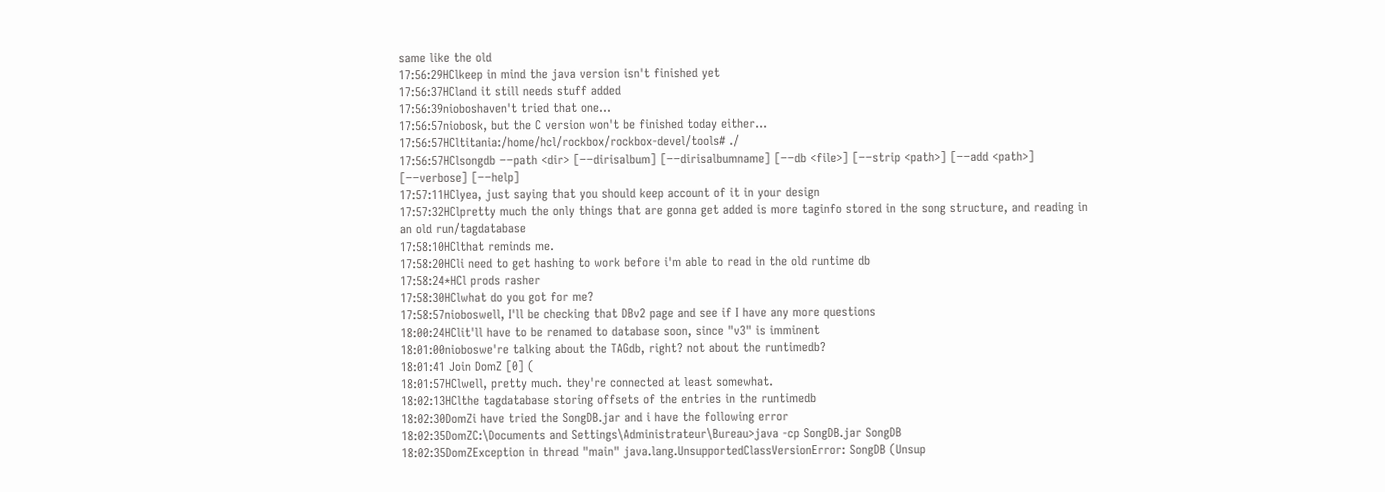same like the old
17:56:29HClkeep in mind the java version isn't finished yet
17:56:37HCland it still needs stuff added
17:56:39nioboshaven't tried that one...
17:56:57niobosk, but the C version won't be finished today either...
17:56:57HCltitania:/home/hcl/rockbox/rockbox-devel/tools# ./
17:56:57HClsongdb −−path <dir> [−−dirisalbum] [−−dirisalbumname] [−−db <file>] [−−strip <path>] [−−add <path>] [−−verbose] [−−help]
17:57:11HClyea, just saying that you should keep account of it in your design
17:57:32HClpretty much the only things that are gonna get added is more taginfo stored in the song structure, and reading in an old run/tagdatabase
17:58:10HClthat reminds me.
17:58:20HCli need to get hashing to work before i'm able to read in the old runtime db
17:58:24*HCl prods rasher
17:58:30HClwhat do you got for me?
17:58:57nioboswell, I'll be checking that DBv2 page and see if I have any more questions
18:00:24HClit'll have to be renamed to database soon, since "v3" is imminent
18:01:00nioboswe're talking about the TAGdb, right? not about the runtimedb?
18:01:41 Join DomZ [0] (
18:01:57HClwell, pretty much. they're connected at least somewhat.
18:02:13HClthe tagdatabase storing offsets of the entries in the runtimedb
18:02:30DomZi have tried the SongDB.jar and i have the following error
18:02:35DomZC:\Documents and Settings\Administrateur\Bureau>java -cp SongDB.jar SongDB
18:02:35DomZException in thread "main" java.lang.UnsupportedClassVersionError: SongDB (Unsup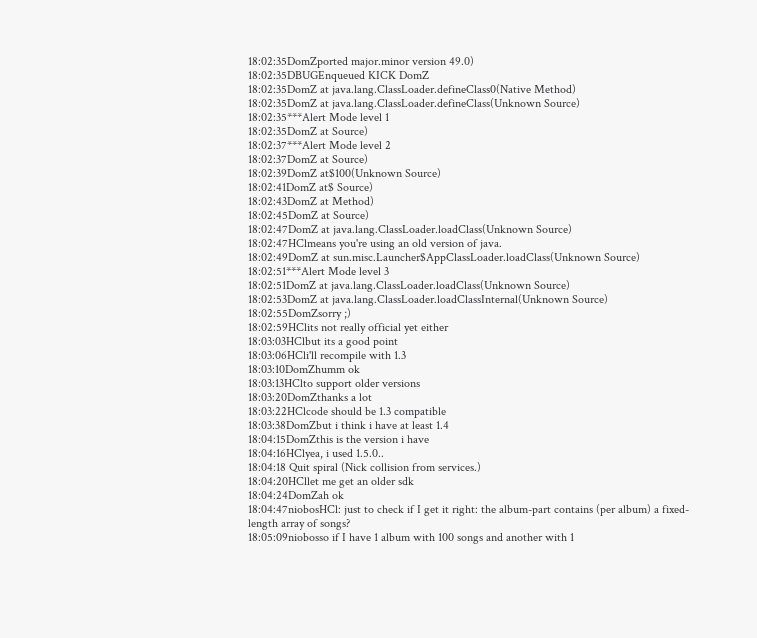18:02:35DomZported major.minor version 49.0)
18:02:35DBUGEnqueued KICK DomZ
18:02:35DomZ at java.lang.ClassLoader.defineClass0(Native Method)
18:02:35DomZ at java.lang.ClassLoader.defineClass(Unknown Source)
18:02:35***Alert Mode level 1
18:02:35DomZ at Source)
18:02:37***Alert Mode level 2
18:02:37DomZ at Source)
18:02:39DomZ at$100(Unknown Source)
18:02:41DomZ at$ Source)
18:02:43DomZ at Method)
18:02:45DomZ at Source)
18:02:47DomZ at java.lang.ClassLoader.loadClass(Unknown Source)
18:02:47HClmeans you're using an old version of java.
18:02:49DomZ at sun.misc.Launcher$AppClassLoader.loadClass(Unknown Source)
18:02:51***Alert Mode level 3
18:02:51DomZ at java.lang.ClassLoader.loadClass(Unknown Source)
18:02:53DomZ at java.lang.ClassLoader.loadClassInternal(Unknown Source)
18:02:55DomZsorry ;)
18:02:59HClits not really official yet either
18:03:03HClbut its a good point
18:03:06HCli'll recompile with 1.3
18:03:10DomZhumm ok
18:03:13HClto support older versions
18:03:20DomZthanks a lot
18:03:22HClcode should be 1.3 compatible
18:03:38DomZbut i think i have at least 1.4
18:04:15DomZthis is the version i have
18:04:16HClyea, i used 1.5.0..
18:04:18 Quit spiral (Nick collision from services.)
18:04:20HCllet me get an older sdk
18:04:24DomZah ok
18:04:47niobosHCl: just to check if I get it right: the album-part contains (per album) a fixed-length array of songs?
18:05:09niobosso if I have 1 album with 100 songs and another with 1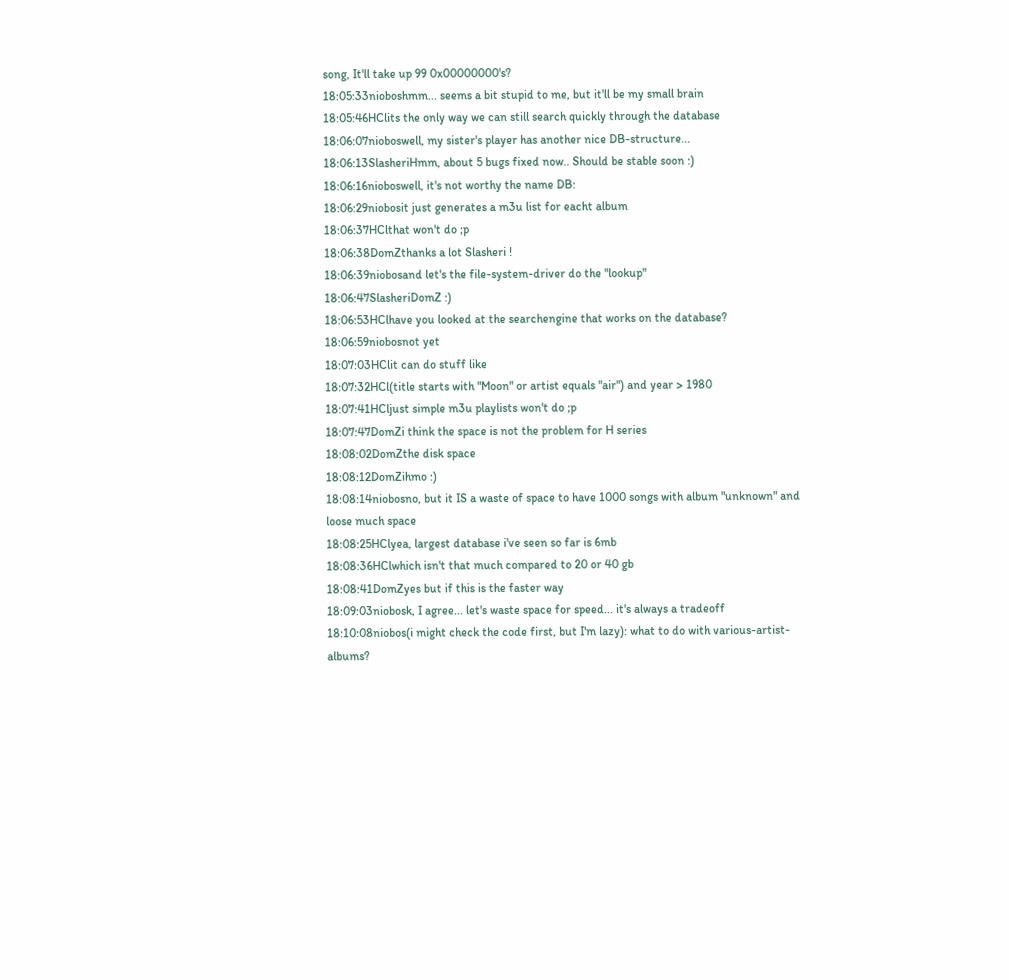song, It'll take up 99 0x00000000's?
18:05:33nioboshmm... seems a bit stupid to me, but it'll be my small brain
18:05:46HClits the only way we can still search quickly through the database
18:06:07nioboswell, my sister's player has another nice DB-structure...
18:06:13SlasheriHmm, about 5 bugs fixed now.. Should be stable soon :)
18:06:16nioboswell, it's not worthy the name DB:
18:06:29niobosit just generates a m3u list for eacht album
18:06:37HClthat won't do ;p
18:06:38DomZthanks a lot Slasheri !
18:06:39niobosand let's the file-system-driver do the "lookup"
18:06:47SlasheriDomZ :)
18:06:53HClhave you looked at the searchengine that works on the database?
18:06:59niobosnot yet
18:07:03HClit can do stuff like
18:07:32HCl(title starts with "Moon" or artist equals "air") and year > 1980
18:07:41HCljust simple m3u playlists won't do ;p
18:07:47DomZi think the space is not the problem for H series
18:08:02DomZthe disk space
18:08:12DomZihmo :)
18:08:14niobosno, but it IS a waste of space to have 1000 songs with album "unknown" and loose much space
18:08:25HClyea, largest database i've seen so far is 6mb
18:08:36HClwhich isn't that much compared to 20 or 40 gb
18:08:41DomZyes but if this is the faster way
18:09:03niobosk, I agree... let's waste space for speed... it's always a tradeoff
18:10:08niobos(i might check the code first, but I'm lazy): what to do with various-artist-albums?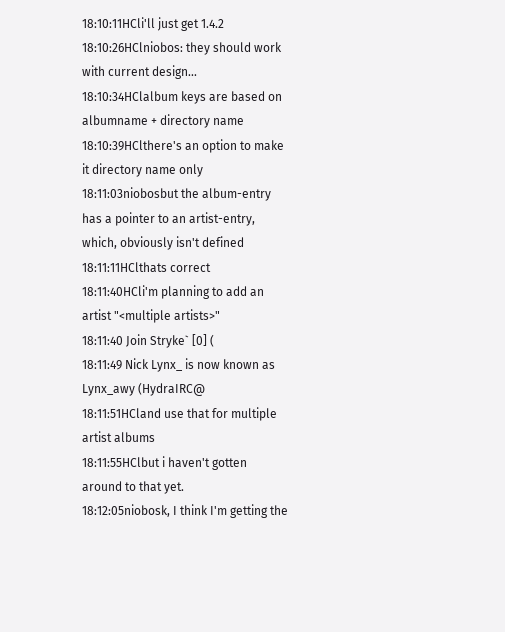18:10:11HCli'll just get 1.4.2
18:10:26HClniobos: they should work with current design...
18:10:34HClalbum keys are based on albumname + directory name
18:10:39HClthere's an option to make it directory name only
18:11:03niobosbut the album-entry has a pointer to an artist-entry, which, obviously isn't defined
18:11:11HClthats correct
18:11:40HCli'm planning to add an artist "<multiple artists>"
18:11:40 Join Stryke` [0] (
18:11:49 Nick Lynx_ is now known as Lynx_awy (HydraIRC@
18:11:51HCland use that for multiple artist albums
18:11:55HClbut i haven't gotten around to that yet.
18:12:05niobosk, I think I'm getting the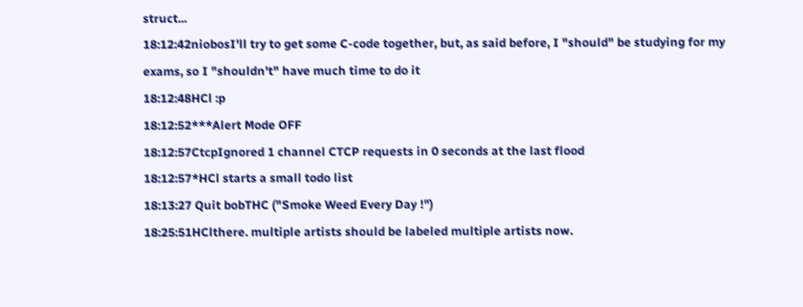struct...
18:12:42niobosI'll try to get some C-code together, but, as said before, I "should" be studying for my exams, so I "shouldn't" have much time to do it
18:12:48HCl :p
18:12:52***Alert Mode OFF
18:12:57CtcpIgnored 1 channel CTCP requests in 0 seconds at the last flood
18:12:57*HCl starts a small todo list
18:13:27 Quit bobTHC ("Smoke Weed Every Day !")
18:25:51HClthere. multiple artists should be labeled multiple artists now.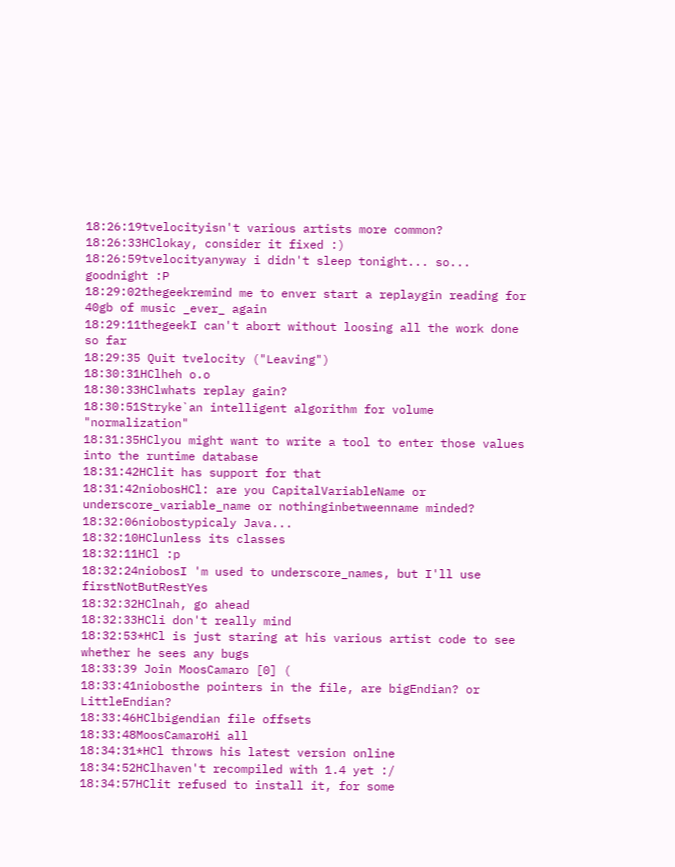18:26:19tvelocityisn't various artists more common?
18:26:33HClokay, consider it fixed :)
18:26:59tvelocityanyway i didn't sleep tonight... so... goodnight :P
18:29:02thegeekremind me to enver start a replaygin reading for 40gb of music _ever_ again
18:29:11thegeekI can't abort without loosing all the work done so far
18:29:35 Quit tvelocity ("Leaving")
18:30:31HClheh o.o
18:30:33HClwhats replay gain?
18:30:51Stryke`an intelligent algorithm for volume "normalization"
18:31:35HClyou might want to write a tool to enter those values into the runtime database
18:31:42HClit has support for that
18:31:42niobosHCl: are you CapitalVariableName or underscore_variable_name or nothinginbetweenname minded?
18:32:06niobostypicaly Java...
18:32:10HClunless its classes
18:32:11HCl :p
18:32:24niobosI 'm used to underscore_names, but I'll use firstNotButRestYes
18:32:32HClnah, go ahead
18:32:33HCli don't really mind
18:32:53*HCl is just staring at his various artist code to see whether he sees any bugs
18:33:39 Join MoosCamaro [0] (
18:33:41niobosthe pointers in the file, are bigEndian? or LittleEndian?
18:33:46HClbigendian file offsets
18:33:48MoosCamaroHi all
18:34:31*HCl throws his latest version online
18:34:52HClhaven't recompiled with 1.4 yet :/
18:34:57HClit refused to install it, for some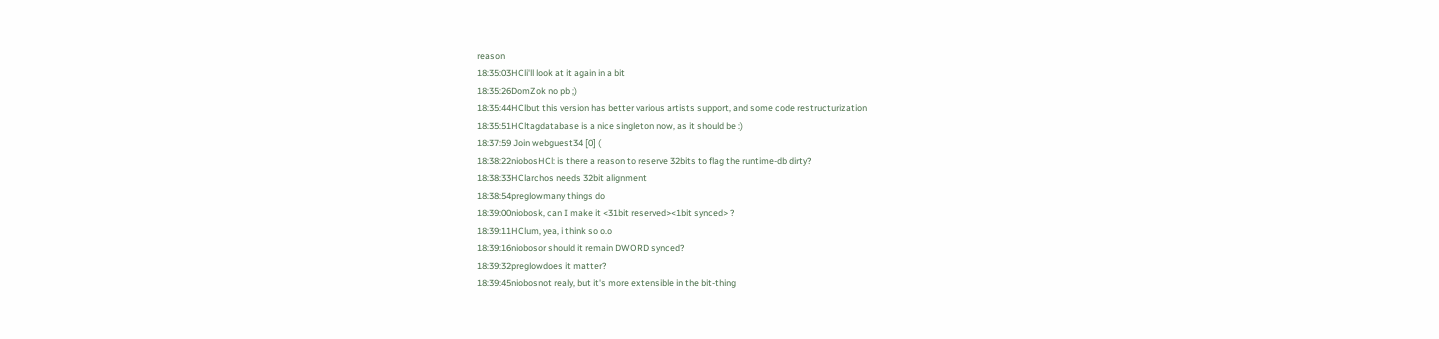reason
18:35:03HCli'll look at it again in a bit
18:35:26DomZok no pb ;)
18:35:44HClbut this version has better various artists support, and some code restructurization
18:35:51HCltagdatabase is a nice singleton now, as it should be :)
18:37:59 Join webguest34 [0] (
18:38:22niobosHCl: is there a reason to reserve 32bits to flag the runtime-db dirty?
18:38:33HClarchos needs 32bit alignment
18:38:54preglowmany things do
18:39:00niobosk, can I make it <31bit reserved><1bit synced> ?
18:39:11HClum, yea, i think so o.o
18:39:16niobosor should it remain DWORD synced?
18:39:32preglowdoes it matter?
18:39:45niobosnot realy, but it's more extensible in the bit-thing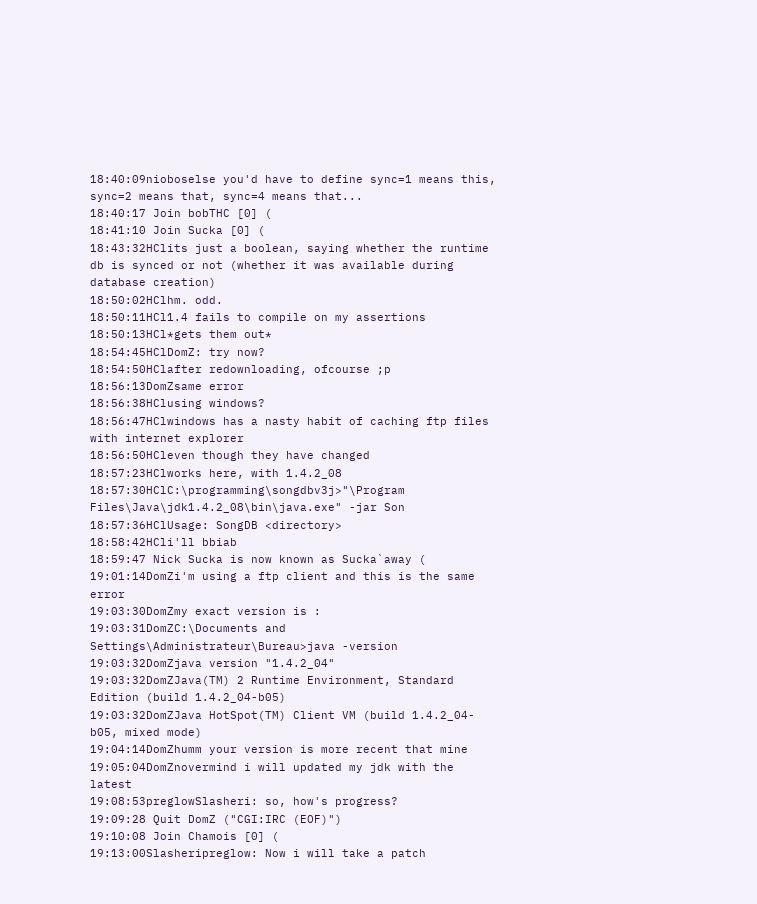18:40:09nioboselse you'd have to define sync=1 means this, sync=2 means that, sync=4 means that...
18:40:17 Join bobTHC [0] (
18:41:10 Join Sucka [0] (
18:43:32HClits just a boolean, saying whether the runtime db is synced or not (whether it was available during database creation)
18:50:02HClhm. odd.
18:50:11HCl1.4 fails to compile on my assertions
18:50:13HCl*gets them out*
18:54:45HClDomZ: try now?
18:54:50HClafter redownloading, ofcourse ;p
18:56:13DomZsame error
18:56:38HClusing windows?
18:56:47HClwindows has a nasty habit of caching ftp files with internet explorer
18:56:50HCleven though they have changed
18:57:23HClworks here, with 1.4.2_08
18:57:30HClC:\programming\songdbv3j>"\Program Files\Java\jdk1.4.2_08\bin\java.exe" -jar Son
18:57:36HClUsage: SongDB <directory>
18:58:42HCli'll bbiab
18:59:47 Nick Sucka is now known as Sucka`away (
19:01:14DomZi'm using a ftp client and this is the same error
19:03:30DomZmy exact version is :
19:03:31DomZC:\Documents and Settings\Administrateur\Bureau>java -version
19:03:32DomZjava version "1.4.2_04"
19:03:32DomZJava(TM) 2 Runtime Environment, Standard Edition (build 1.4.2_04-b05)
19:03:32DomZJava HotSpot(TM) Client VM (build 1.4.2_04-b05, mixed mode)
19:04:14DomZhumm your version is more recent that mine
19:05:04DomZnovermind i will updated my jdk with the latest
19:08:53preglowSlasheri: so, how's progress?
19:09:28 Quit DomZ ("CGI:IRC (EOF)")
19:10:08 Join Chamois [0] (
19:13:00Slasheripreglow: Now i will take a patch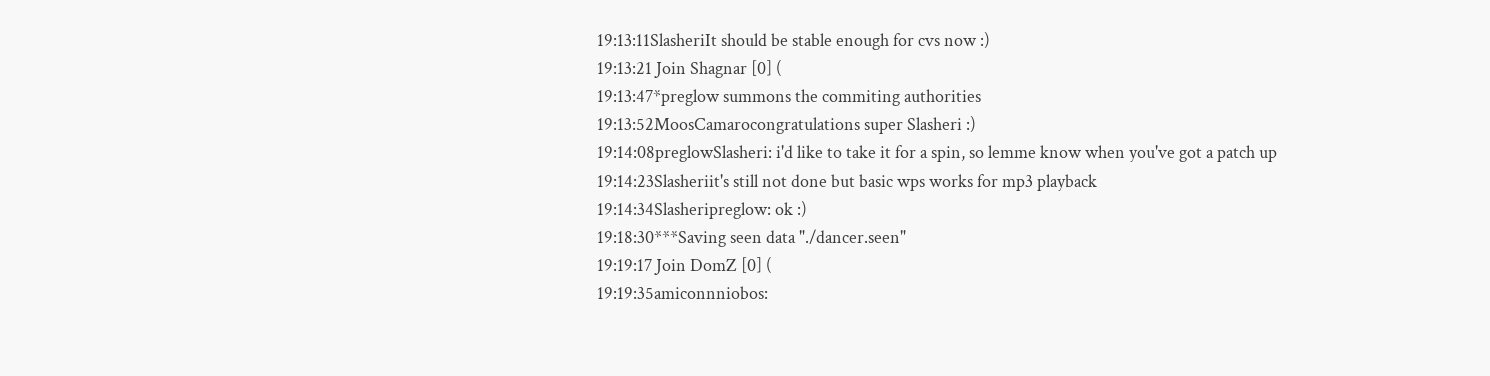19:13:11SlasheriIt should be stable enough for cvs now :)
19:13:21 Join Shagnar [0] (
19:13:47*preglow summons the commiting authorities
19:13:52MoosCamarocongratulations super Slasheri :)
19:14:08preglowSlasheri: i'd like to take it for a spin, so lemme know when you've got a patch up
19:14:23Slasheriit's still not done but basic wps works for mp3 playback
19:14:34Slasheripreglow: ok :)
19:18:30***Saving seen data "./dancer.seen"
19:19:17 Join DomZ [0] (
19:19:35amiconnniobos: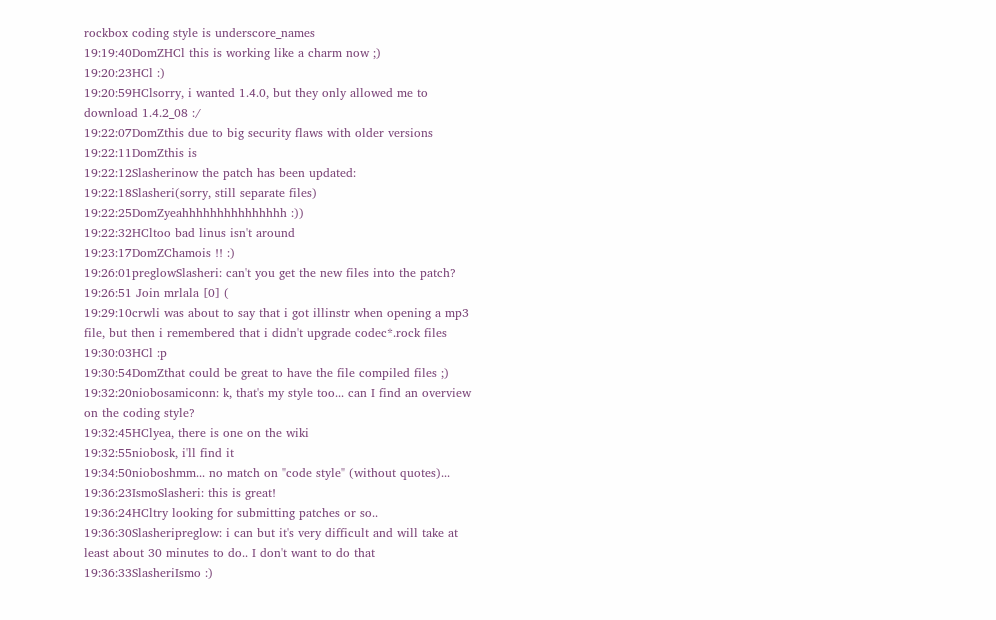rockbox coding style is underscore_names
19:19:40DomZHCl this is working like a charm now ;)
19:20:23HCl :)
19:20:59HClsorry, i wanted 1.4.0, but they only allowed me to download 1.4.2_08 :/
19:22:07DomZthis due to big security flaws with older versions
19:22:11DomZthis is
19:22:12Slasherinow the patch has been updated:
19:22:18Slasheri(sorry, still separate files)
19:22:25DomZyeahhhhhhhhhhhhhhh :))
19:22:32HCltoo bad linus isn't around
19:23:17DomZChamois !! :)
19:26:01preglowSlasheri: can't you get the new files into the patch?
19:26:51 Join mrlala [0] (
19:29:10crwli was about to say that i got illinstr when opening a mp3 file, but then i remembered that i didn't upgrade codec*.rock files
19:30:03HCl :p
19:30:54DomZthat could be great to have the file compiled files ;)
19:32:20niobosamiconn: k, that's my style too... can I find an overview on the coding style?
19:32:45HClyea, there is one on the wiki
19:32:55niobosk, i'll find it
19:34:50nioboshmm... no match on "code style" (without quotes)...
19:36:23IsmoSlasheri: this is great!
19:36:24HCltry looking for submitting patches or so..
19:36:30Slasheripreglow: i can but it's very difficult and will take at least about 30 minutes to do.. I don't want to do that
19:36:33SlasheriIsmo :)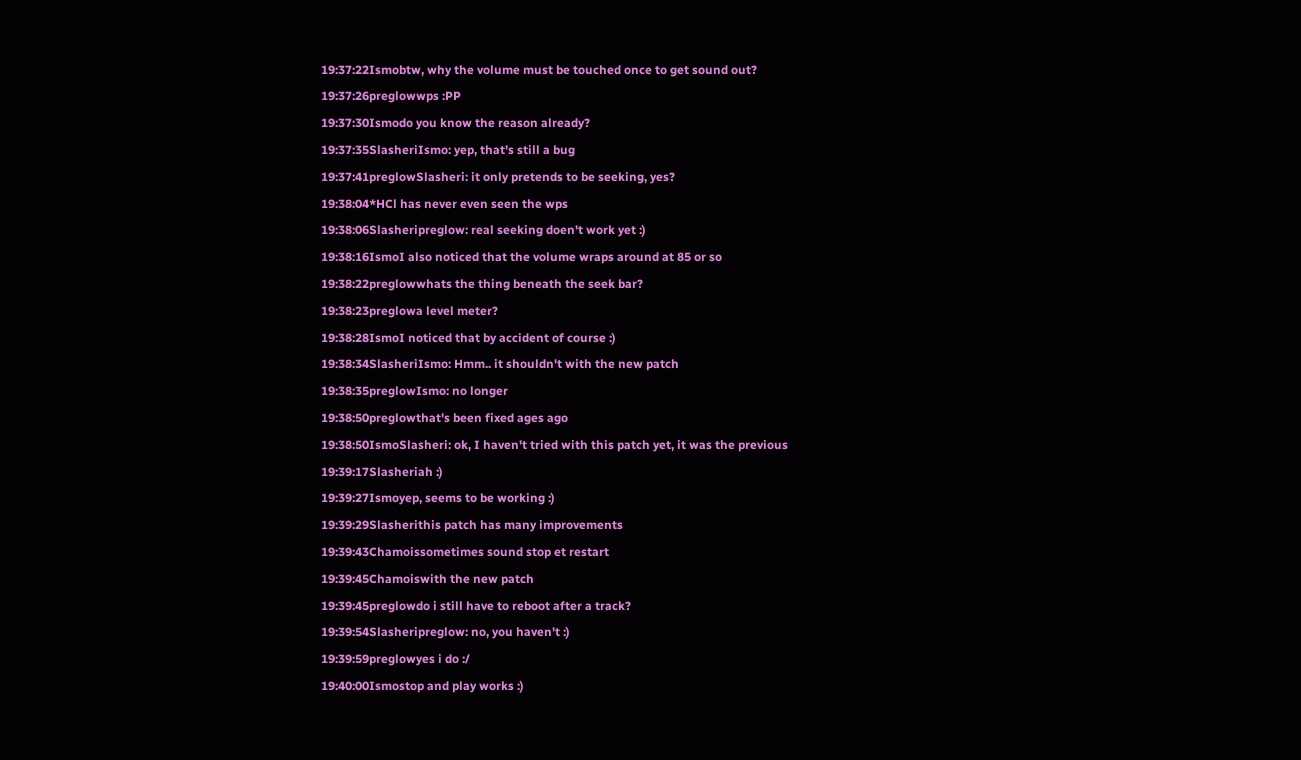19:37:22Ismobtw, why the volume must be touched once to get sound out?
19:37:26preglowwps :PP
19:37:30Ismodo you know the reason already?
19:37:35SlasheriIsmo: yep, that's still a bug
19:37:41preglowSlasheri: it only pretends to be seeking, yes?
19:38:04*HCl has never even seen the wps
19:38:06Slasheripreglow: real seeking doen't work yet :)
19:38:16IsmoI also noticed that the volume wraps around at 85 or so
19:38:22preglowwhats the thing beneath the seek bar?
19:38:23preglowa level meter?
19:38:28IsmoI noticed that by accident of course :)
19:38:34SlasheriIsmo: Hmm.. it shouldn't with the new patch
19:38:35preglowIsmo: no longer
19:38:50preglowthat's been fixed ages ago
19:38:50IsmoSlasheri: ok, I haven't tried with this patch yet, it was the previous
19:39:17Slasheriah :)
19:39:27Ismoyep, seems to be working :)
19:39:29Slasherithis patch has many improvements
19:39:43Chamoissometimes sound stop et restart
19:39:45Chamoiswith the new patch
19:39:45preglowdo i still have to reboot after a track?
19:39:54Slasheripreglow: no, you haven't :)
19:39:59preglowyes i do :/
19:40:00Ismostop and play works :)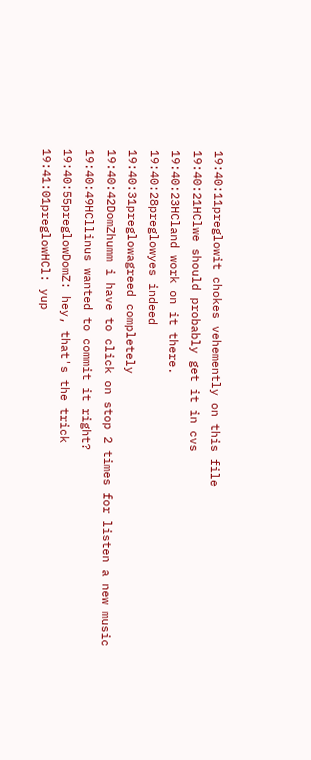19:40:11preglowit chokes vehemently on this file
19:40:21HClwe should probably get it in cvs
19:40:23HCland work on it there.
19:40:28preglowyes indeed
19:40:31preglowagreed completely
19:40:42DomZhumm i have to click on stop 2 times for listen a new music
19:40:49HCllinus wanted to commit it right?
19:40:55preglowDomZ: hey, that's the trick
19:41:01preglowHCl: yup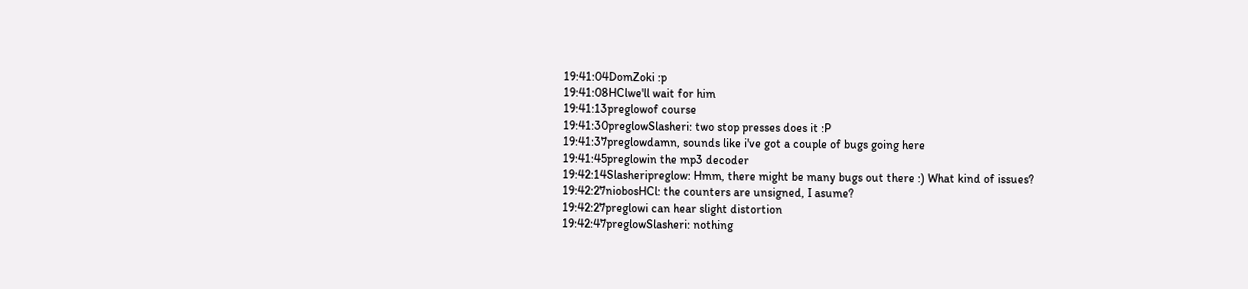19:41:04DomZoki :p
19:41:08HClwe'll wait for him
19:41:13preglowof course
19:41:30preglowSlasheri: two stop presses does it :P
19:41:37preglowdamn, sounds like i've got a couple of bugs going here
19:41:45preglowin the mp3 decoder
19:42:14Slasheripreglow: Hmm, there might be many bugs out there :) What kind of issues?
19:42:27niobosHCl: the counters are unsigned, I asume?
19:42:27preglowi can hear slight distortion
19:42:47preglowSlasheri: nothing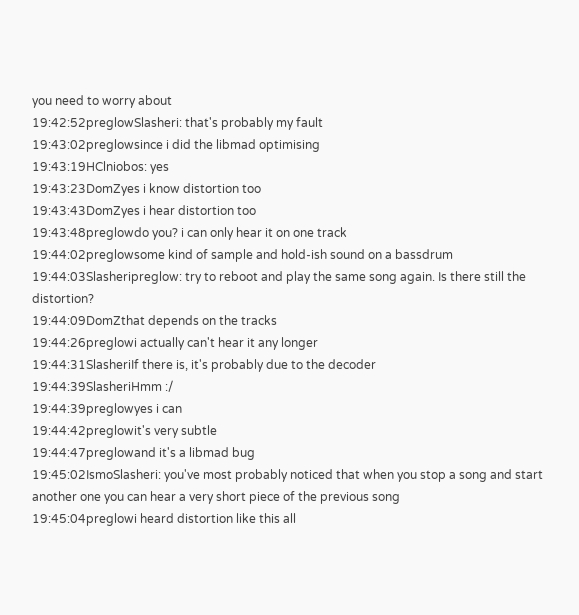you need to worry about
19:42:52preglowSlasheri: that's probably my fault
19:43:02preglowsince i did the libmad optimising
19:43:19HClniobos: yes
19:43:23DomZyes i know distortion too
19:43:43DomZyes i hear distortion too
19:43:48preglowdo you? i can only hear it on one track
19:44:02preglowsome kind of sample and hold-ish sound on a bassdrum
19:44:03Slasheripreglow: try to reboot and play the same song again. Is there still the distortion?
19:44:09DomZthat depends on the tracks
19:44:26preglowi actually can't hear it any longer
19:44:31SlasheriIf there is, it's probably due to the decoder
19:44:39SlasheriHmm :/
19:44:39preglowyes i can
19:44:42preglowit's very subtle
19:44:47preglowand it's a libmad bug
19:45:02IsmoSlasheri: you've most probably noticed that when you stop a song and start another one you can hear a very short piece of the previous song
19:45:04preglowi heard distortion like this all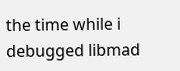the time while i debugged libmad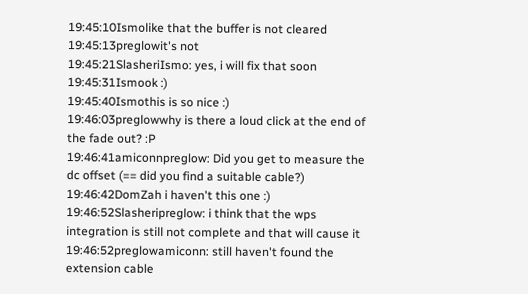19:45:10Ismolike that the buffer is not cleared
19:45:13preglowit's not
19:45:21SlasheriIsmo: yes, i will fix that soon
19:45:31Ismook :)
19:45:40Ismothis is so nice :)
19:46:03preglowwhy is there a loud click at the end of the fade out? :P
19:46:41amiconnpreglow: Did you get to measure the dc offset (== did you find a suitable cable?)
19:46:42DomZah i haven't this one :)
19:46:52Slasheripreglow: i think that the wps integration is still not complete and that will cause it
19:46:52preglowamiconn: still haven't found the extension cable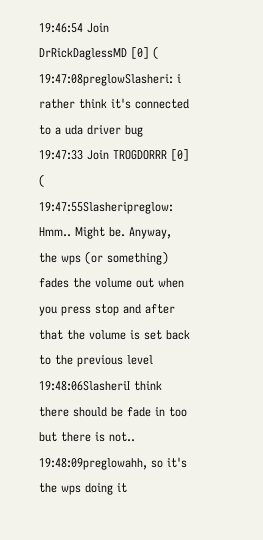19:46:54 Join DrRickDaglessMD [0] (
19:47:08preglowSlasheri: i rather think it's connected to a uda driver bug
19:47:33 Join TROGDORRR [0] (
19:47:55Slasheripreglow: Hmm.. Might be. Anyway, the wps (or something) fades the volume out when you press stop and after that the volume is set back to the previous level
19:48:06SlasheriI think there should be fade in too but there is not..
19:48:09preglowahh, so it's the wps doing it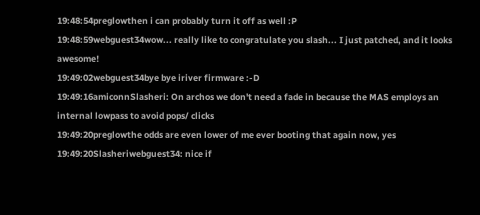19:48:54preglowthen i can probably turn it off as well :P
19:48:59webguest34wow... really like to congratulate you slash... I just patched, and it looks awesome!
19:49:02webguest34bye bye iriver firmware :-D
19:49:16amiconnSlasheri: On archos we don't need a fade in because the MAS employs an internal lowpass to avoid pops/ clicks
19:49:20preglowthe odds are even lower of me ever booting that again now, yes
19:49:20Slasheriwebguest34: nice if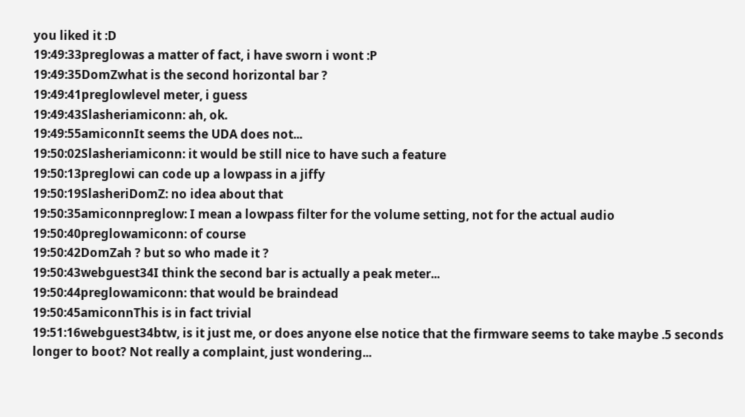you liked it :D
19:49:33preglowas a matter of fact, i have sworn i wont :P
19:49:35DomZwhat is the second horizontal bar ?
19:49:41preglowlevel meter, i guess
19:49:43Slasheriamiconn: ah, ok.
19:49:55amiconnIt seems the UDA does not...
19:50:02Slasheriamiconn: it would be still nice to have such a feature
19:50:13preglowi can code up a lowpass in a jiffy
19:50:19SlasheriDomZ: no idea about that
19:50:35amiconnpreglow: I mean a lowpass filter for the volume setting, not for the actual audio
19:50:40preglowamiconn: of course
19:50:42DomZah ? but so who made it ?
19:50:43webguest34I think the second bar is actually a peak meter...
19:50:44preglowamiconn: that would be braindead
19:50:45amiconnThis is in fact trivial
19:51:16webguest34btw, is it just me, or does anyone else notice that the firmware seems to take maybe .5 seconds longer to boot? Not really a complaint, just wondering...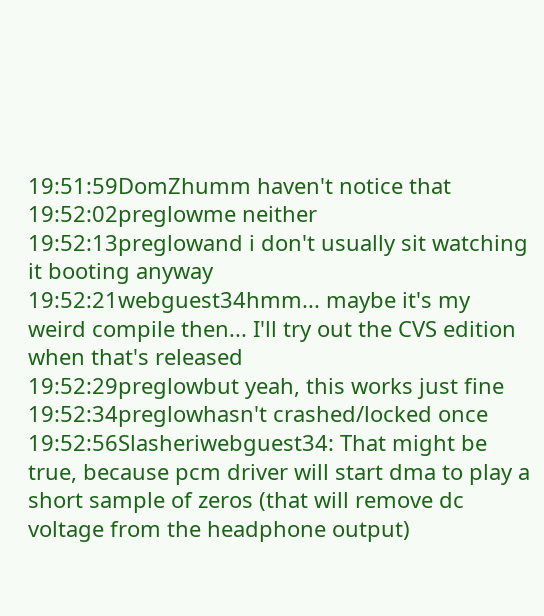19:51:59DomZhumm haven't notice that
19:52:02preglowme neither
19:52:13preglowand i don't usually sit watching it booting anyway
19:52:21webguest34hmm... maybe it's my weird compile then... I'll try out the CVS edition when that's released
19:52:29preglowbut yeah, this works just fine
19:52:34preglowhasn't crashed/locked once
19:52:56Slasheriwebguest34: That might be true, because pcm driver will start dma to play a short sample of zeros (that will remove dc voltage from the headphone output)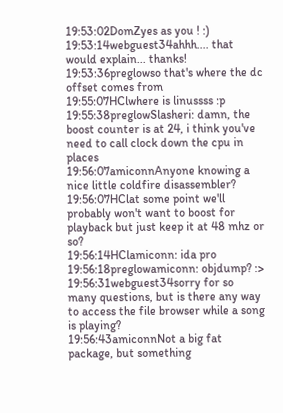19:53:02DomZyes as you ! :)
19:53:14webguest34ahhh.... that would explain... thanks!
19:53:36preglowso that's where the dc offset comes from
19:55:07HClwhere is linussss :p
19:55:38preglowSlasheri: damn, the boost counter is at 24, i think you've need to call clock down the cpu in places
19:56:07amiconnAnyone knowing a nice little coldfire disassembler?
19:56:07HClat some point we'll probably won't want to boost for playback but just keep it at 48 mhz or so?
19:56:14HClamiconn: ida pro
19:56:18preglowamiconn: objdump? :>
19:56:31webguest34sorry for so many questions, but is there any way to access the file browser while a song is playing?
19:56:43amiconnNot a big fat package, but something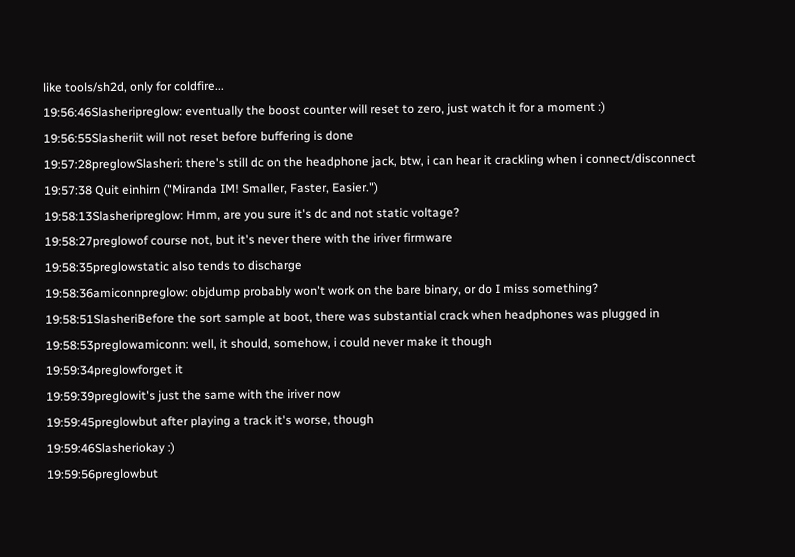like tools/sh2d, only for coldfire...
19:56:46Slasheripreglow: eventually the boost counter will reset to zero, just watch it for a moment :)
19:56:55Slasheriit will not reset before buffering is done
19:57:28preglowSlasheri: there's still dc on the headphone jack, btw, i can hear it crackling when i connect/disconnect
19:57:38 Quit einhirn ("Miranda IM! Smaller, Faster, Easier.")
19:58:13Slasheripreglow: Hmm, are you sure it's dc and not static voltage?
19:58:27preglowof course not, but it's never there with the iriver firmware
19:58:35preglowstatic also tends to discharge
19:58:36amiconnpreglow: objdump probably won't work on the bare binary, or do I miss something?
19:58:51SlasheriBefore the sort sample at boot, there was substantial crack when headphones was plugged in
19:58:53preglowamiconn: well, it should, somehow, i could never make it though
19:59:34preglowforget it
19:59:39preglowit's just the same with the iriver now
19:59:45preglowbut after playing a track it's worse, though
19:59:46Slasheriokay :)
19:59:56preglowbut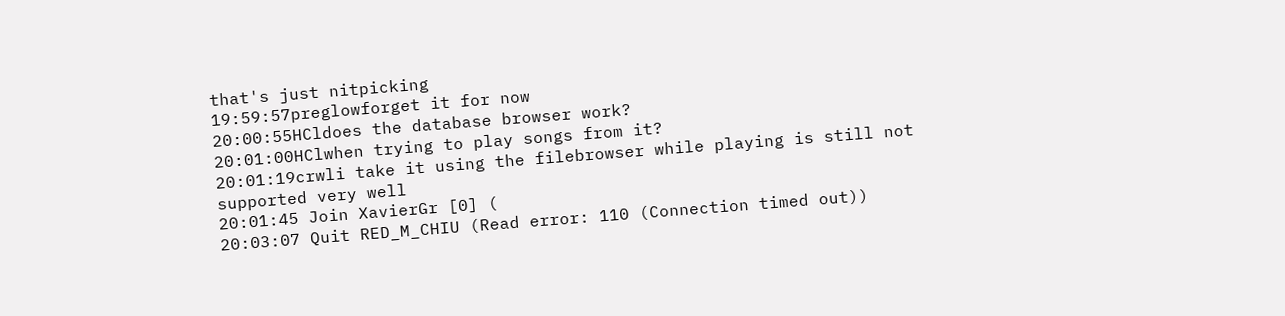that's just nitpicking
19:59:57preglowforget it for now
20:00:55HCldoes the database browser work?
20:01:00HClwhen trying to play songs from it?
20:01:19crwli take it using the filebrowser while playing is still not supported very well
20:01:45 Join XavierGr [0] (
20:03:07 Quit RED_M_CHIU (Read error: 110 (Connection timed out))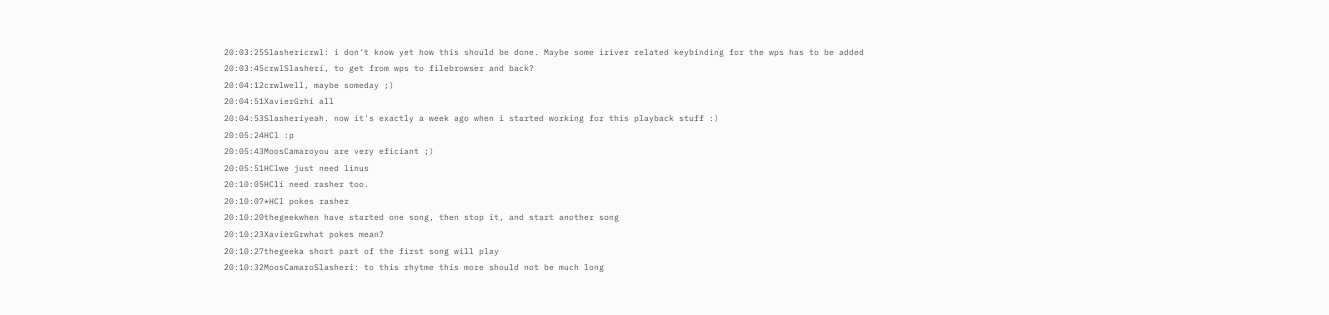20:03:25Slashericrwl: i don't know yet how this should be done. Maybe some iriver related keybinding for the wps has to be added
20:03:45crwlSlasheri, to get from wps to filebrowser and back?
20:04:12crwlwell, maybe someday ;)
20:04:51XavierGrhi all
20:04:53Slasheriyeah. now it's exactly a week ago when i started working for this playback stuff :)
20:05:24HCl :p
20:05:43MoosCamaroyou are very eficiant ;)
20:05:51HClwe just need linus
20:10:05HCli need rasher too.
20:10:07*HCl pokes rasher
20:10:20thegeekwhen have started one song, then stop it, and start another song
20:10:23XavierGrwhat pokes mean?
20:10:27thegeeka short part of the first song will play
20:10:32MoosCamaroSlasheri: to this rhytme this more should not be much long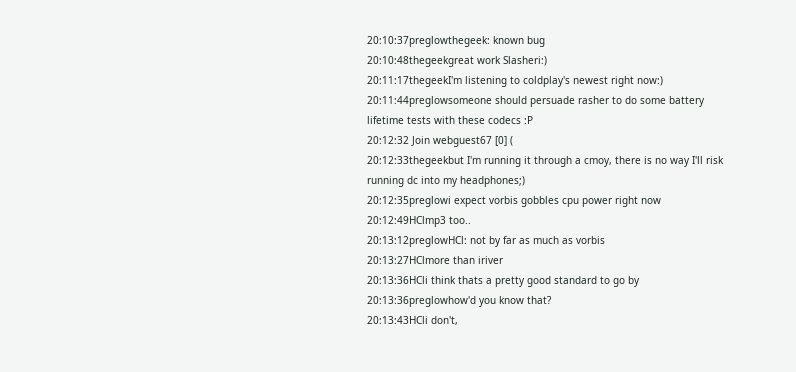20:10:37preglowthegeek: known bug
20:10:48thegeekgreat work Slasheri:)
20:11:17thegeekI'm listening to coldplay's newest right now:)
20:11:44preglowsomeone should persuade rasher to do some battery lifetime tests with these codecs :P
20:12:32 Join webguest67 [0] (
20:12:33thegeekbut I'm running it through a cmoy, there is no way I'll risk running dc into my headphones;)
20:12:35preglowi expect vorbis gobbles cpu power right now
20:12:49HClmp3 too..
20:13:12preglowHCl: not by far as much as vorbis
20:13:27HClmore than iriver
20:13:36HCli think thats a pretty good standard to go by
20:13:36preglowhow'd you know that?
20:13:43HCli don't,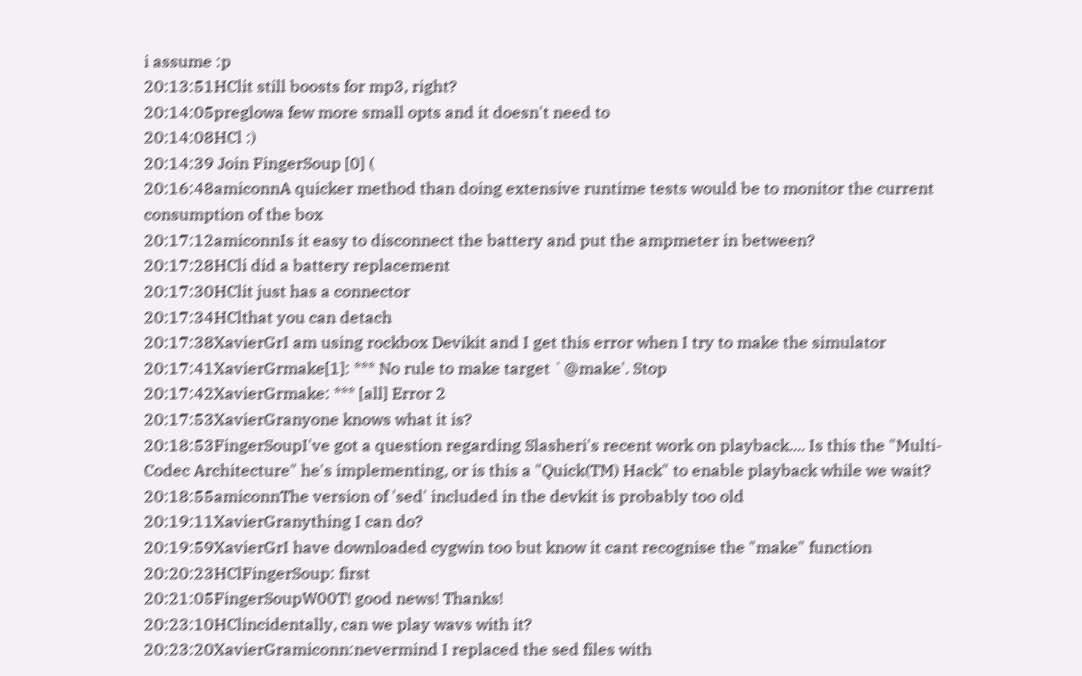i assume :p
20:13:51HClit still boosts for mp3, right?
20:14:05preglowa few more small opts and it doesn't need to
20:14:08HCl :)
20:14:39 Join FingerSoup [0] (
20:16:48amiconnA quicker method than doing extensive runtime tests would be to monitor the current consumption of the box
20:17:12amiconnIs it easy to disconnect the battery and put the ampmeter in between?
20:17:28HCli did a battery replacement
20:17:30HClit just has a connector
20:17:34HClthat you can detach
20:17:38XavierGrI am using rockbox Devikit and I get this error when I try to make the simulator
20:17:41XavierGrmake[1]: *** No rule to make target `@make'. Stop
20:17:42XavierGrmake: *** [all] Error 2
20:17:53XavierGranyone knows what it is?
20:18:53FingerSoupI've got a question regarding Slasheri's recent work on playback.... Is this the "Multi-Codec Architecture" he's implementing, or is this a "Quick(TM) Hack" to enable playback while we wait?
20:18:55amiconnThe version of 'sed' included in the devkit is probably too old
20:19:11XavierGranything I can do?
20:19:59XavierGrI have downloaded cygwin too but know it cant recognise the "make" function
20:20:23HClFingerSoup: first
20:21:05FingerSoupW00T! good news! Thanks!
20:23:10HClincidentally, can we play wavs with it?
20:23:20XavierGramiconn:nevermind I replaced the sed files with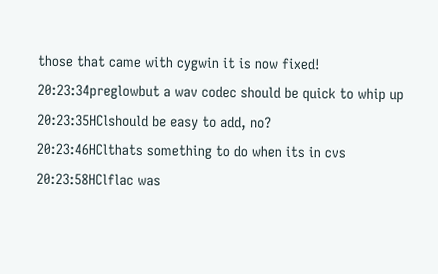those that came with cygwin it is now fixed!
20:23:34preglowbut a wav codec should be quick to whip up
20:23:35HClshould be easy to add, no?
20:23:46HClthats something to do when its in cvs
20:23:58HClflac was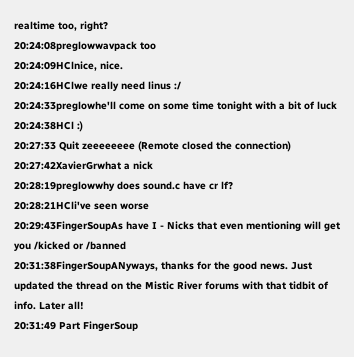realtime too, right?
20:24:08preglowwavpack too
20:24:09HClnice, nice.
20:24:16HClwe really need linus :/
20:24:33preglowhe'll come on some time tonight with a bit of luck
20:24:38HCl :)
20:27:33 Quit zeeeeeeee (Remote closed the connection)
20:27:42XavierGrwhat a nick
20:28:19preglowwhy does sound.c have cr lf?
20:28:21HCli've seen worse
20:29:43FingerSoupAs have I - Nicks that even mentioning will get you /kicked or /banned
20:31:38FingerSoupANyways, thanks for the good news. Just updated the thread on the Mistic River forums with that tidbit of info. Later all!
20:31:49 Part FingerSoup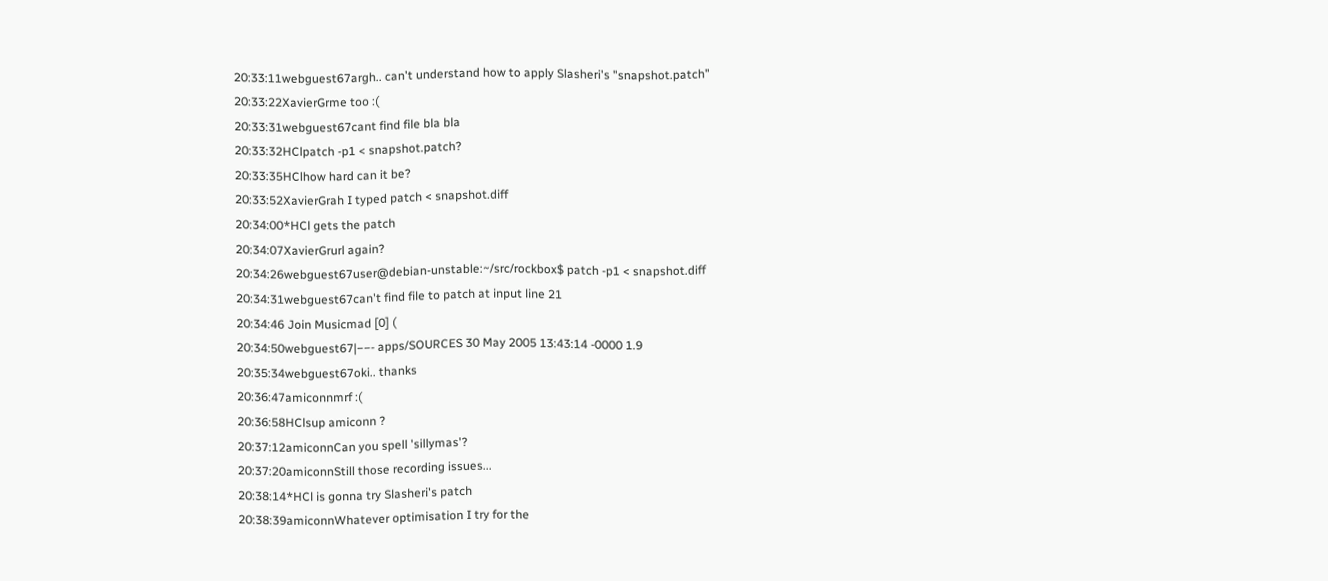20:33:11webguest67argh.. can't understand how to apply Slasheri's "snapshot.patch"
20:33:22XavierGrme too :(
20:33:31webguest67cant find file bla bla
20:33:32HClpatch -p1 < snapshot.patch?
20:33:35HClhow hard can it be?
20:33:52XavierGrah I typed patch < snapshot.diff
20:34:00*HCl gets the patch
20:34:07XavierGrurl again?
20:34:26webguest67user@debian-unstable:~/src/rockbox$ patch -p1 < snapshot.diff
20:34:31webguest67can't find file to patch at input line 21
20:34:46 Join Musicmad [0] (
20:34:50webguest67|−−- apps/SOURCES 30 May 2005 13:43:14 -0000 1.9
20:35:34webguest67oki.. thanks
20:36:47amiconnmrf :(
20:36:58HClsup amiconn ?
20:37:12amiconnCan you spell 'sillymas'?
20:37:20amiconnStill those recording issues...
20:38:14*HCl is gonna try Slasheri's patch
20:38:39amiconnWhatever optimisation I try for the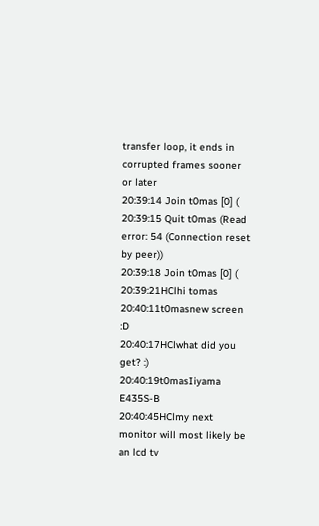transfer loop, it ends in corrupted frames sooner or later
20:39:14 Join t0mas [0] (
20:39:15 Quit t0mas (Read error: 54 (Connection reset by peer))
20:39:18 Join t0mas [0] (
20:39:21HClhi tomas
20:40:11t0masnew screen :D
20:40:17HClwhat did you get? :)
20:40:19t0masIiyama E435S-B
20:40:45HClmy next monitor will most likely be an lcd tv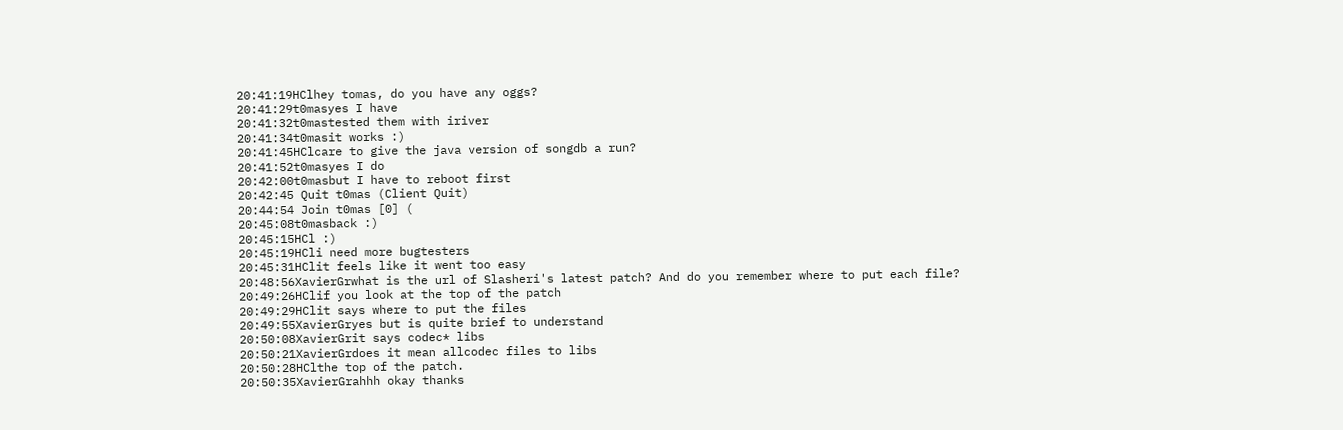20:41:19HClhey tomas, do you have any oggs?
20:41:29t0masyes I have
20:41:32t0mastested them with iriver
20:41:34t0masit works :)
20:41:45HClcare to give the java version of songdb a run?
20:41:52t0masyes I do
20:42:00t0masbut I have to reboot first
20:42:45 Quit t0mas (Client Quit)
20:44:54 Join t0mas [0] (
20:45:08t0masback :)
20:45:15HCl :)
20:45:19HCli need more bugtesters
20:45:31HClit feels like it went too easy
20:48:56XavierGrwhat is the url of Slasheri's latest patch? And do you remember where to put each file?
20:49:26HClif you look at the top of the patch
20:49:29HClit says where to put the files
20:49:55XavierGryes but is quite brief to understand
20:50:08XavierGrit says codec* libs
20:50:21XavierGrdoes it mean allcodec files to libs
20:50:28HClthe top of the patch.
20:50:35XavierGrahhh okay thanks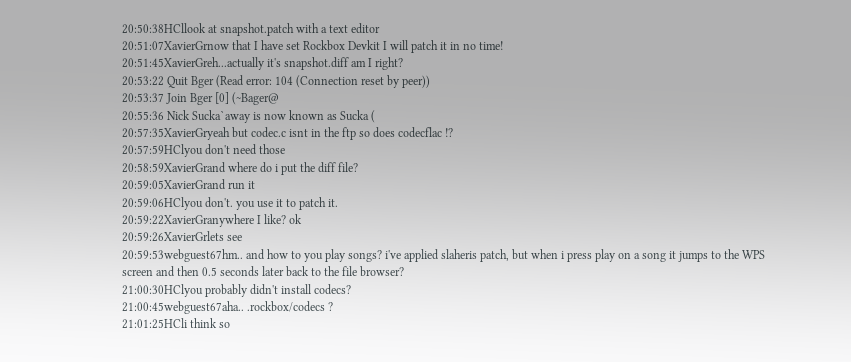20:50:38HCllook at snapshot.patch with a text editor
20:51:07XavierGrnow that I have set Rockbox Devkit I will patch it in no time!
20:51:45XavierGreh...actually it's snapshot.diff am I right?
20:53:22 Quit Bger (Read error: 104 (Connection reset by peer))
20:53:37 Join Bger [0] (~Bager@
20:55:36 Nick Sucka`away is now known as Sucka (
20:57:35XavierGryeah but codec.c isnt in the ftp so does codecflac !?
20:57:59HClyou don't need those
20:58:59XavierGrand where do i put the diff file?
20:59:05XavierGrand run it
20:59:06HClyou don't. you use it to patch it.
20:59:22XavierGranywhere I like? ok
20:59:26XavierGrlets see
20:59:53webguest67hm.. and how to you play songs? i've applied slaheris patch, but when i press play on a song it jumps to the WPS screen and then 0.5 seconds later back to the file browser?
21:00:30HClyou probably didn't install codecs?
21:00:45webguest67aha.. .rockbox/codecs ?
21:01:25HCli think so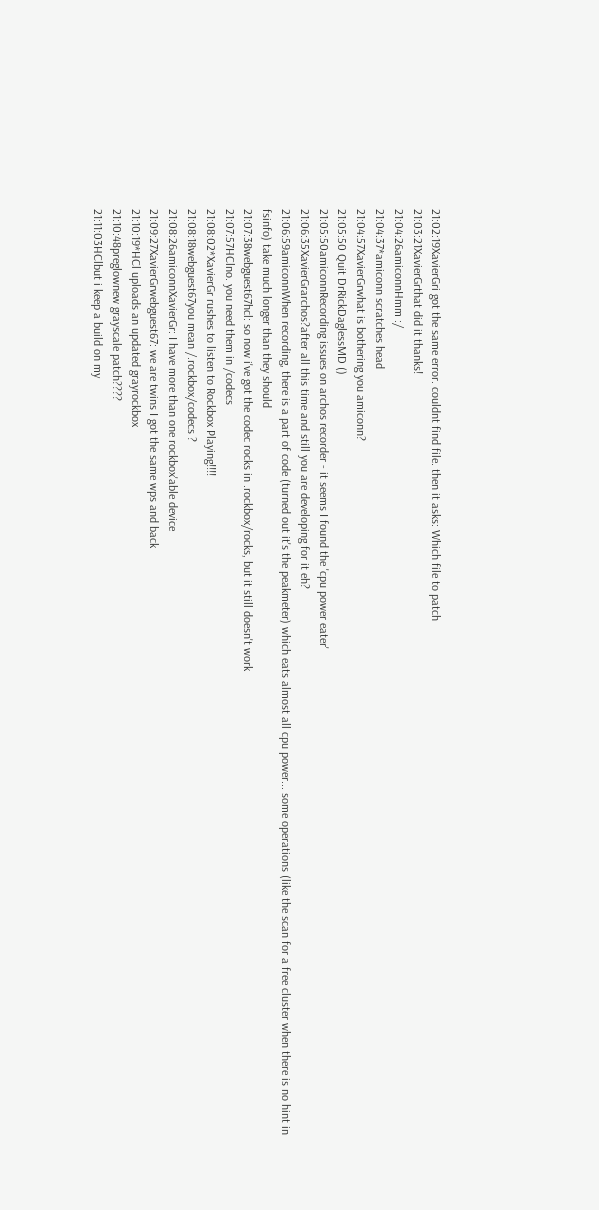21:02:19XavierGri got the same error. couldnt find file. then it asks: Which file to patch
21:03:21XavierGrthat did it thanks!
21:04:26amiconnHmm :/
21:04:37*amiconn scratches head
21:04:57XavierGrwhat is bothering you amiconn?
21:05:50 Quit DrRickDaglessMD ()
21:05:50amiconnRecording issues on archos recorder - it seems I found the 'cpu power eater'
21:06:35XavierGrarchos?after all this time and still you are developing for it eh?
21:06:59amiconnWhen recording, there is a part of code (turned out it's the peakmeter) which eats almost all cpu power... some operations (like the scan for a free cluster when there is no hint in fsinfo) take much longer than they should
21:07:38webguest67hcl: so now i've got the codec rocks in .rockbox/rocks, but it still doesn't work
21:07:57HClno. you need them in /codecs
21:08:02*XavierGr rushes to listen to Rockbox Playing!!!!
21:08:18webguest67you mean /.rockbox/codecs ?
21:08:26amiconnXavierGr: I have more than one rockbox'able device
21:09:27XavierGrwebguest67: we are twins I got the same wps and back
21:10:19*HCl uploads an updated grayrockbox
21:10:48preglownew grayscale patch????
21:11:03HClbut i keep a build on my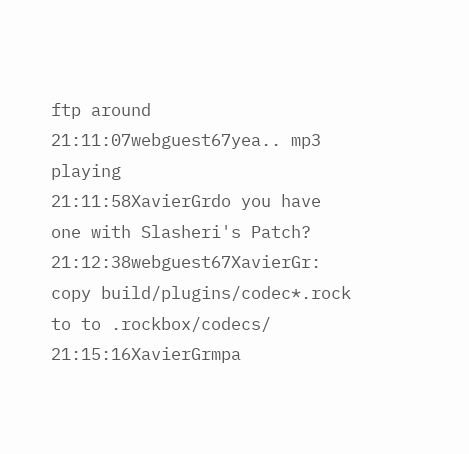ftp around
21:11:07webguest67yea.. mp3 playing
21:11:58XavierGrdo you have one with Slasheri's Patch?
21:12:38webguest67XavierGr: copy build/plugins/codec*.rock to to .rockbox/codecs/
21:15:16XavierGrmpa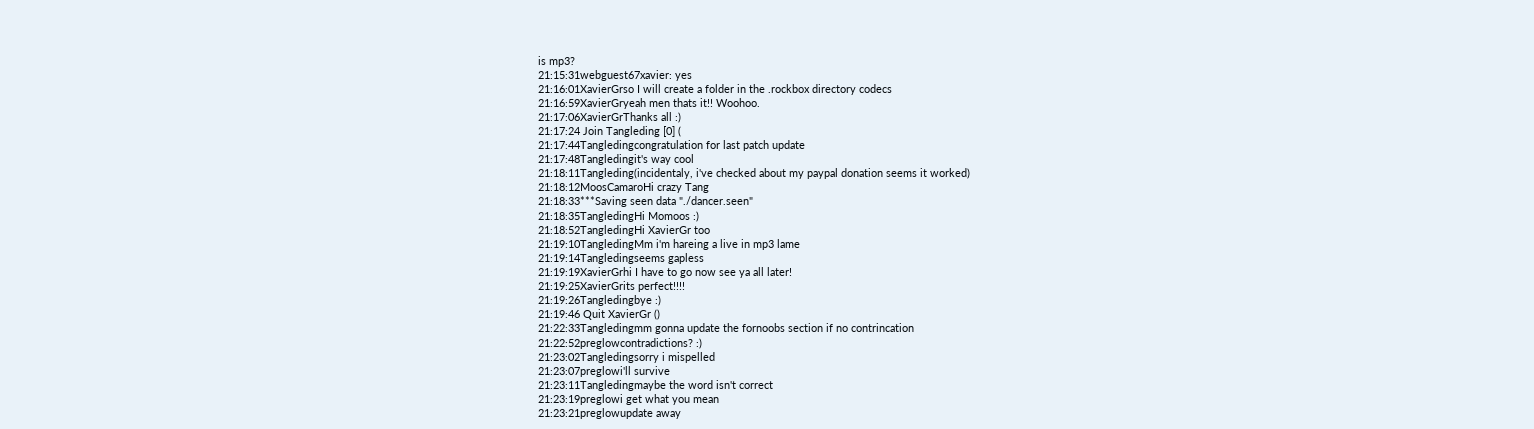is mp3?
21:15:31webguest67xavier: yes
21:16:01XavierGrso I will create a folder in the .rockbox directory codecs
21:16:59XavierGryeah men thats it!! Woohoo.
21:17:06XavierGrThanks all :)
21:17:24 Join Tangleding [0] (
21:17:44Tangledingcongratulation for last patch update
21:17:48Tangledingit's way cool
21:18:11Tangleding(incidentaly, i've checked about my paypal donation seems it worked)
21:18:12MoosCamaroHi crazy Tang
21:18:33***Saving seen data "./dancer.seen"
21:18:35TangledingHi Momoos :)
21:18:52TangledingHi XavierGr too
21:19:10TangledingMm i'm hareing a live in mp3 lame
21:19:14Tangledingseems gapless
21:19:19XavierGrhi I have to go now see ya all later!
21:19:25XavierGrits perfect!!!!
21:19:26Tangledingbye :)
21:19:46 Quit XavierGr ()
21:22:33Tangledingmm gonna update the fornoobs section if no contrincation
21:22:52preglowcontradictions? :)
21:23:02Tangledingsorry i mispelled
21:23:07preglowi'll survive
21:23:11Tangledingmaybe the word isn't correct
21:23:19preglowi get what you mean
21:23:21preglowupdate away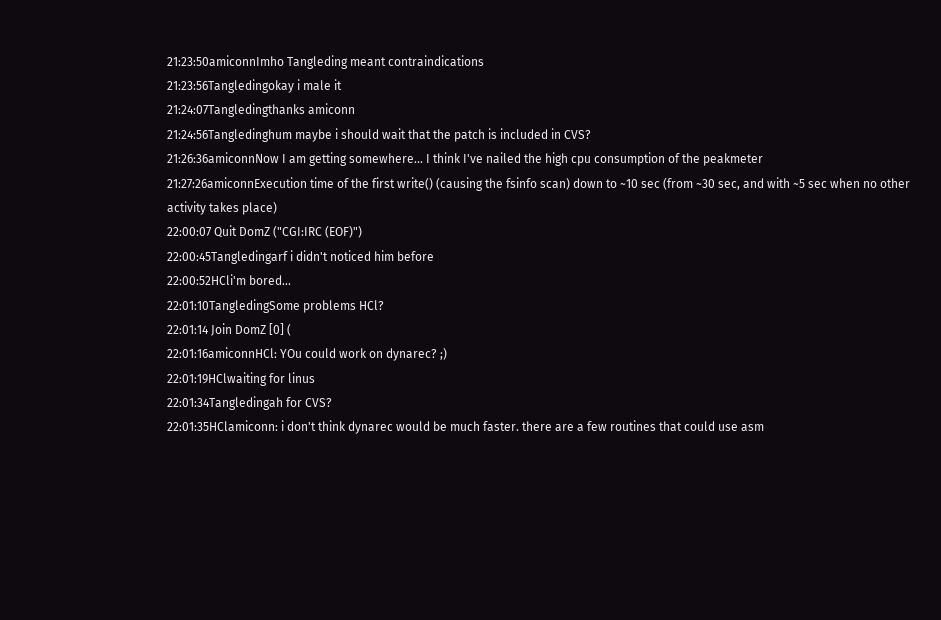21:23:50amiconnImho Tangleding meant contraindications
21:23:56Tangledingokay i male it
21:24:07Tangledingthanks amiconn
21:24:56Tangledinghum maybe i should wait that the patch is included in CVS?
21:26:36amiconnNow I am getting somewhere... I think I've nailed the high cpu consumption of the peakmeter
21:27:26amiconnExecution time of the first write() (causing the fsinfo scan) down to ~10 sec (from ~30 sec, and with ~5 sec when no other activity takes place)
22:00:07 Quit DomZ ("CGI:IRC (EOF)")
22:00:45Tangledingarf i didn't noticed him before
22:00:52HCli'm bored...
22:01:10TangledingSome problems HCl?
22:01:14 Join DomZ [0] (
22:01:16amiconnHCl: YOu could work on dynarec? ;)
22:01:19HClwaiting for linus
22:01:34Tangledingah for CVS?
22:01:35HClamiconn: i don't think dynarec would be much faster. there are a few routines that could use asm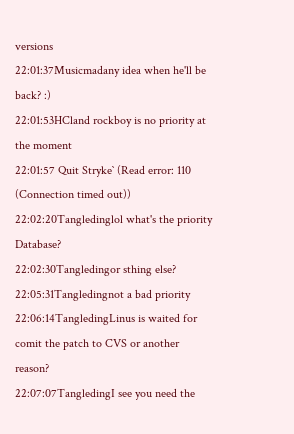versions
22:01:37Musicmadany idea when he'll be back? :)
22:01:53HCland rockboy is no priority at the moment
22:01:57 Quit Stryke` (Read error: 110 (Connection timed out))
22:02:20Tangledinglol what's the priority Database?
22:02:30Tangledingor sthing else?
22:05:31Tangledingnot a bad priority
22:06:14TangledingLinus is waited for comit the patch to CVS or another reason?
22:07:07TangledingI see you need the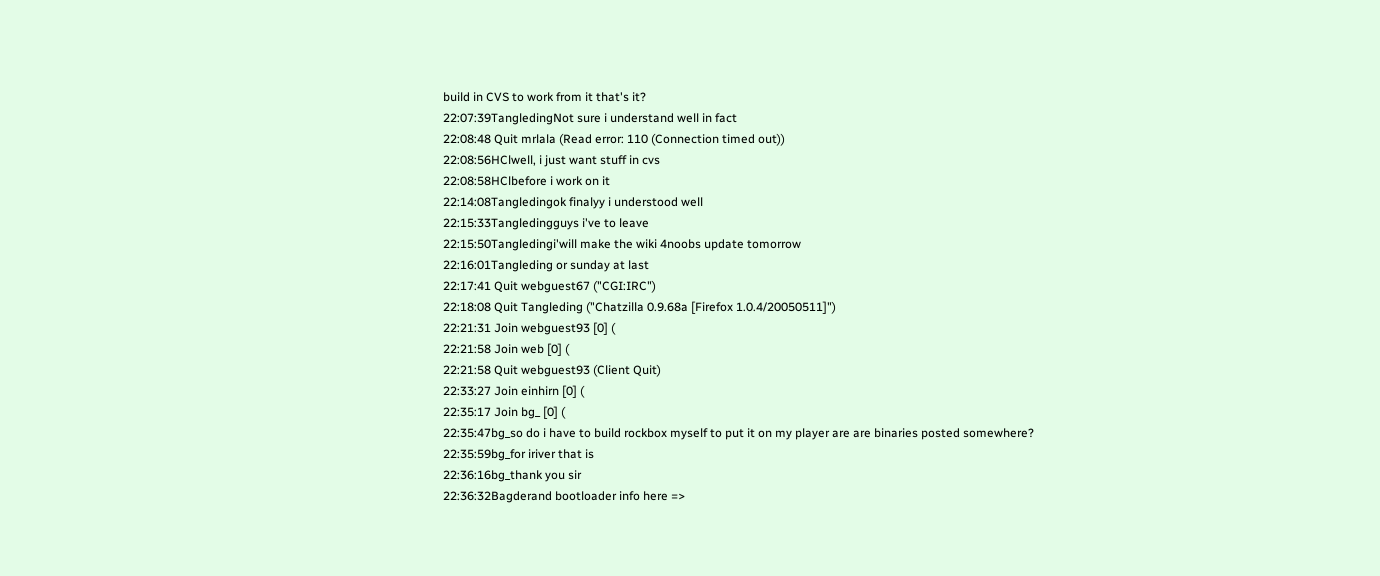build in CVS to work from it that's it?
22:07:39TangledingNot sure i understand well in fact
22:08:48 Quit mrlala (Read error: 110 (Connection timed out))
22:08:56HClwell, i just want stuff in cvs
22:08:58HClbefore i work on it
22:14:08Tangledingok finalyy i understood well
22:15:33Tangledingguys i've to leave
22:15:50Tangledingi'will make the wiki 4noobs update tomorrow
22:16:01Tangleding or sunday at last
22:17:41 Quit webguest67 ("CGI:IRC")
22:18:08 Quit Tangleding ("Chatzilla 0.9.68a [Firefox 1.0.4/20050511]")
22:21:31 Join webguest93 [0] (
22:21:58 Join web [0] (
22:21:58 Quit webguest93 (Client Quit)
22:33:27 Join einhirn [0] (
22:35:17 Join bg_ [0] (
22:35:47bg_so do i have to build rockbox myself to put it on my player are are binaries posted somewhere?
22:35:59bg_for iriver that is
22:36:16bg_thank you sir
22:36:32Bagderand bootloader info here =>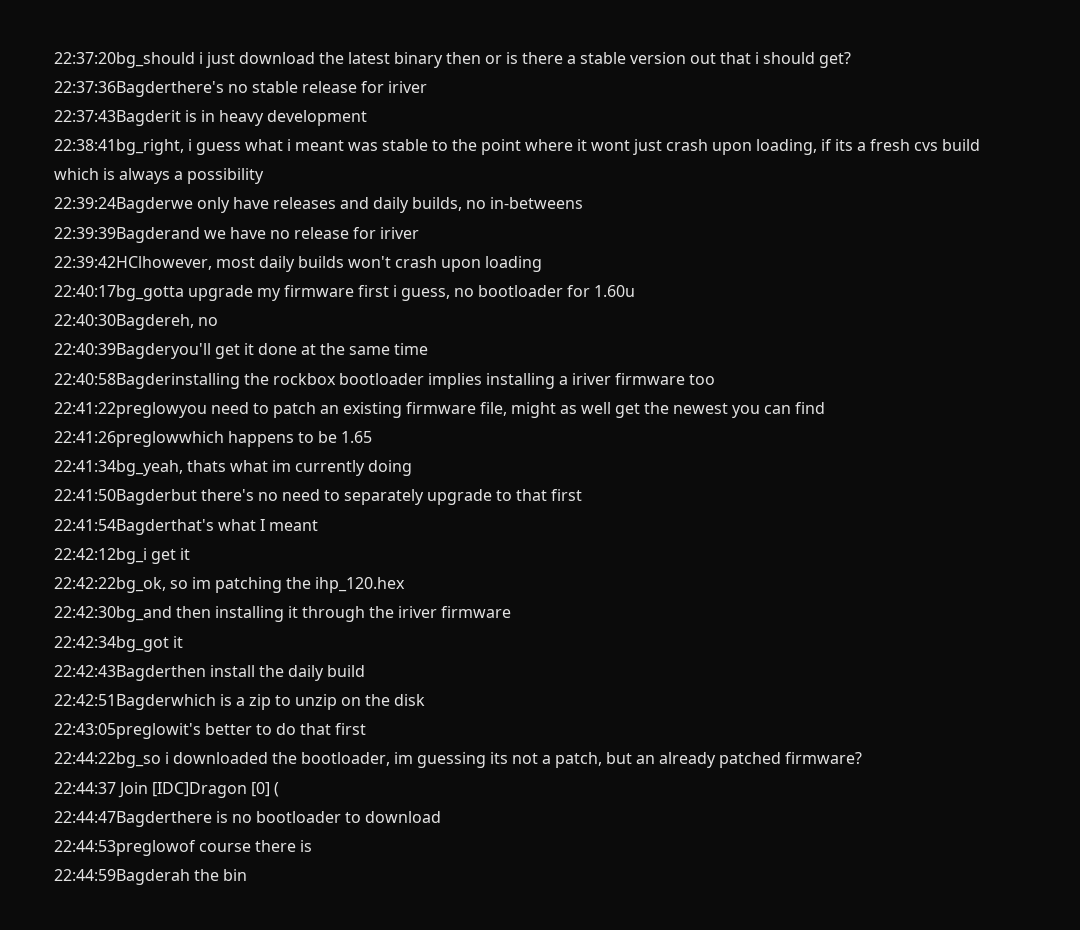22:37:20bg_should i just download the latest binary then or is there a stable version out that i should get?
22:37:36Bagderthere's no stable release for iriver
22:37:43Bagderit is in heavy development
22:38:41bg_right, i guess what i meant was stable to the point where it wont just crash upon loading, if its a fresh cvs build which is always a possibility
22:39:24Bagderwe only have releases and daily builds, no in-betweens
22:39:39Bagderand we have no release for iriver
22:39:42HClhowever, most daily builds won't crash upon loading
22:40:17bg_gotta upgrade my firmware first i guess, no bootloader for 1.60u
22:40:30Bagdereh, no
22:40:39Bagderyou'll get it done at the same time
22:40:58Bagderinstalling the rockbox bootloader implies installing a iriver firmware too
22:41:22preglowyou need to patch an existing firmware file, might as well get the newest you can find
22:41:26preglowwhich happens to be 1.65
22:41:34bg_yeah, thats what im currently doing
22:41:50Bagderbut there's no need to separately upgrade to that first
22:41:54Bagderthat's what I meant
22:42:12bg_i get it
22:42:22bg_ok, so im patching the ihp_120.hex
22:42:30bg_and then installing it through the iriver firmware
22:42:34bg_got it
22:42:43Bagderthen install the daily build
22:42:51Bagderwhich is a zip to unzip on the disk
22:43:05preglowit's better to do that first
22:44:22bg_so i downloaded the bootloader, im guessing its not a patch, but an already patched firmware?
22:44:37 Join [IDC]Dragon [0] (
22:44:47Bagderthere is no bootloader to download
22:44:53preglowof course there is
22:44:59Bagderah the bin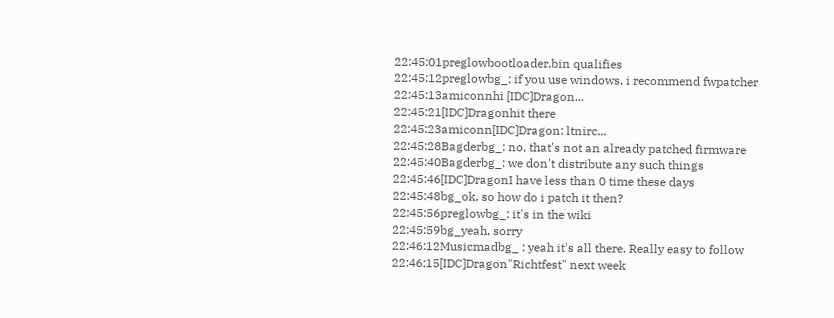22:45:01preglowbootloader.bin qualifies
22:45:12preglowbg_: if you use windows, i recommend fwpatcher
22:45:13amiconnhi [IDC]Dragon...
22:45:21[IDC]Dragonhit there
22:45:23amiconn[IDC]Dragon: ltnirc...
22:45:28Bagderbg_: no, that's not an already patched firmware
22:45:40Bagderbg_: we don't distribute any such things
22:45:46[IDC]DragonI have less than 0 time these days
22:45:48bg_ok, so how do i patch it then?
22:45:56preglowbg_: it's in the wiki
22:45:59bg_yeah, sorry
22:46:12Musicmadbg_ : yeah it's all there. Really easy to follow
22:46:15[IDC]Dragon"Richtfest" next week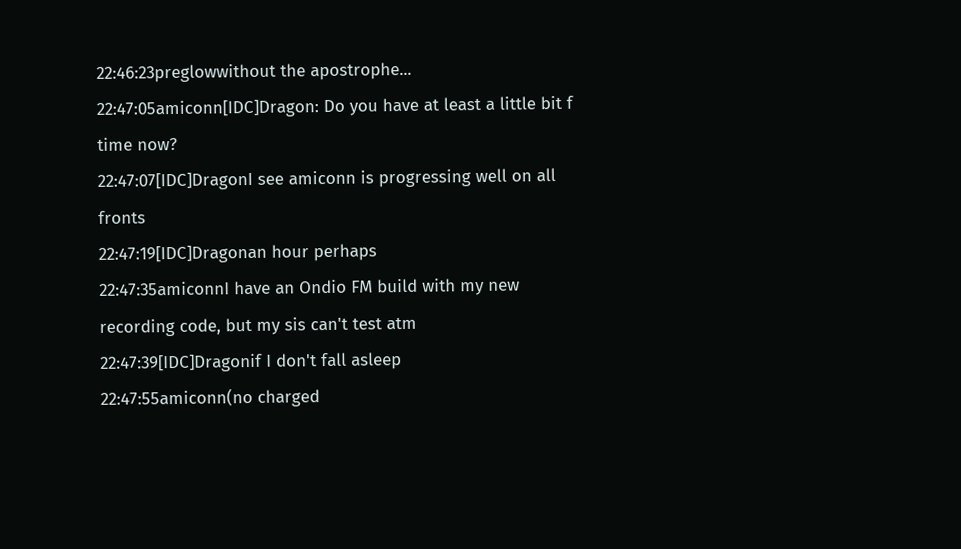22:46:23preglowwithout the apostrophe...
22:47:05amiconn[IDC]Dragon: Do you have at least a little bit f time now?
22:47:07[IDC]DragonI see amiconn is progressing well on all fronts
22:47:19[IDC]Dragonan hour perhaps
22:47:35amiconnI have an Ondio FM build with my new recording code, but my sis can't test atm
22:47:39[IDC]Dragonif I don't fall asleep
22:47:55amiconn(no charged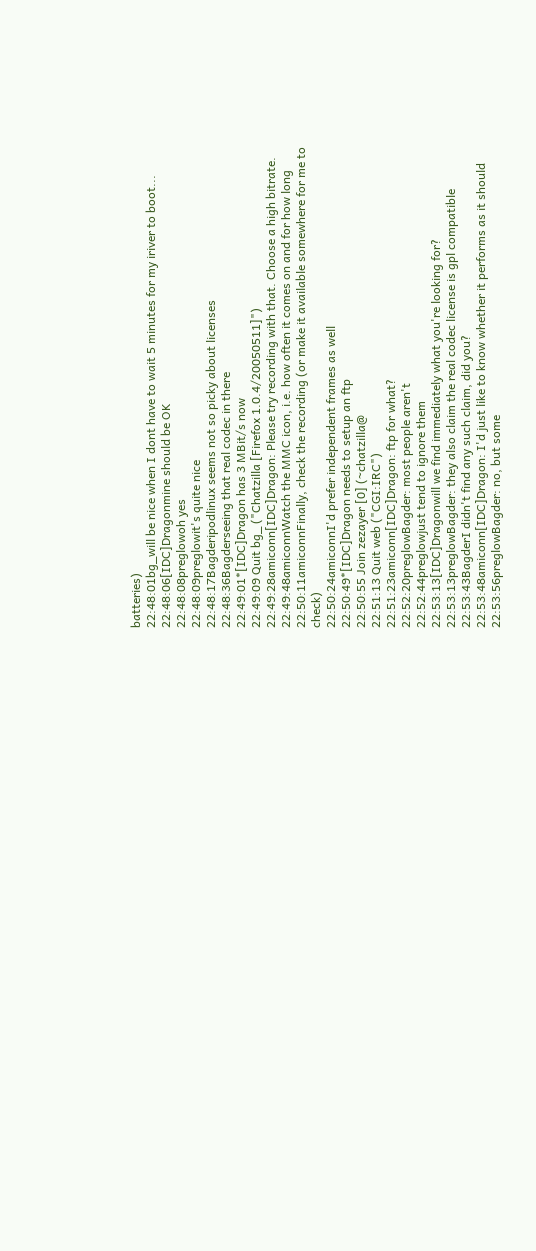batteries)
22:48:01bg_will be nice when I dont have to wait 5 minutes for my iriver to boot...
22:48:06[IDC]Dragonmine should be OK
22:48:08preglowoh yes
22:48:09preglowit's quite nice
22:48:17Bagderipodlinux seems not so picky about licenses
22:48:36Bagderseeing that real codec in there
22:49:01*[IDC]Dragon has 3 MBit/s now
22:49:09 Quit bg_ ("Chatzilla [Firefox 1.0.4/20050511]")
22:49:28amiconn[IDC]Dragon: Please try recording with that. Choose a high bitrate.
22:49:48amiconnWatch the MMC icon, i.e. how often it comes on and for how long
22:50:11amiconnFinally, check the recording (or make it available somewhere for me to check)
22:50:24amiconnI'd prefer independent frames as well
22:50:49*[IDC]Dragon needs to setup an ftp
22:50:55 Join zezayer [0] (~chatzilla@
22:51:13 Quit web ("CGI:IRC")
22:51:23amiconn[IDC]Dragon: ftp for what?
22:52:20preglowBagder: most people aren't
22:52:44preglowjust tend to ignore them
22:53:13[IDC]Dragonwill we find immediately what you're looking for?
22:53:13preglowBagder: they also claim the real codec license is gpl compatible
22:53:43BagderI didn't find any such claim, did you?
22:53:48amiconn[IDC]Dragon: I'd just like to know whether it performs as it should
22:53:56preglowBagder: no, but some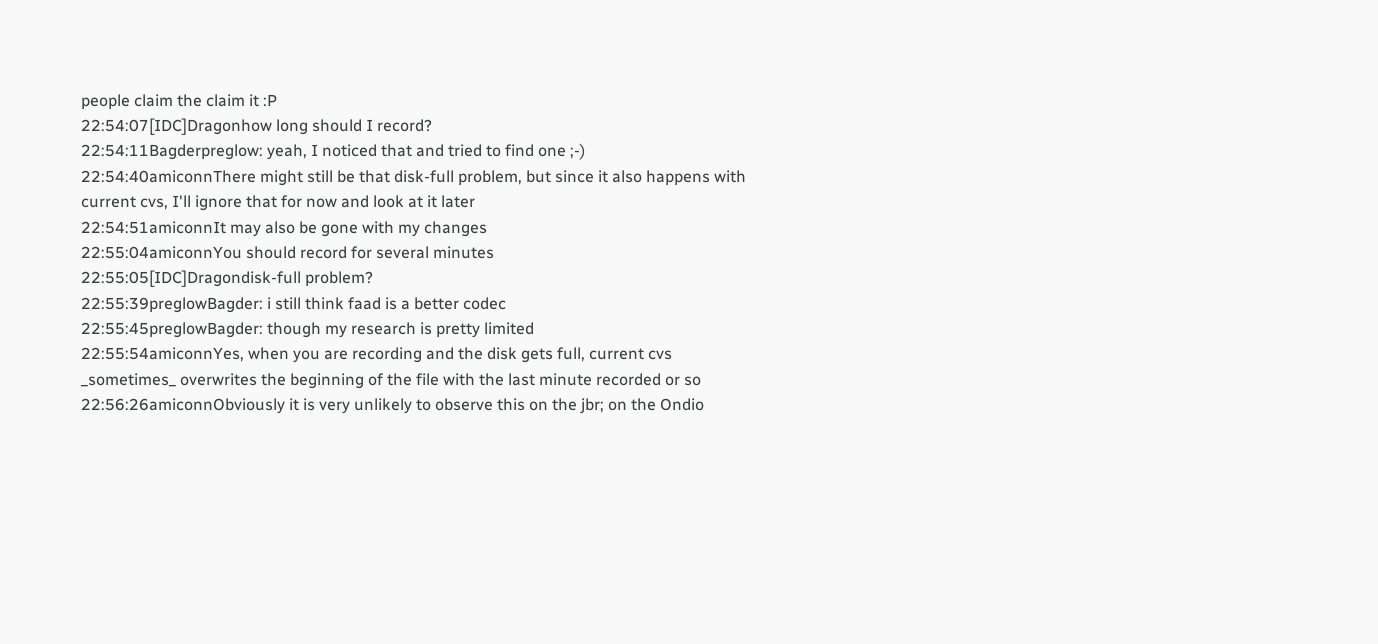people claim the claim it :P
22:54:07[IDC]Dragonhow long should I record?
22:54:11Bagderpreglow: yeah, I noticed that and tried to find one ;-)
22:54:40amiconnThere might still be that disk-full problem, but since it also happens with current cvs, I'll ignore that for now and look at it later
22:54:51amiconnIt may also be gone with my changes
22:55:04amiconnYou should record for several minutes
22:55:05[IDC]Dragondisk-full problem?
22:55:39preglowBagder: i still think faad is a better codec
22:55:45preglowBagder: though my research is pretty limited
22:55:54amiconnYes, when you are recording and the disk gets full, current cvs _sometimes_ overwrites the beginning of the file with the last minute recorded or so
22:56:26amiconnObviously it is very unlikely to observe this on the jbr; on the Ondio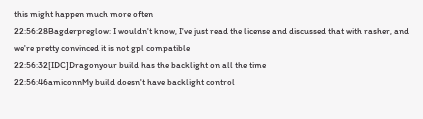this might happen much more often
22:56:28Bagderpreglow: I wouldn't know, I've just read the license and discussed that with rasher, and we're pretty convinced it is not gpl compatible
22:56:32[IDC]Dragonyour build has the backlight on all the time
22:56:46amiconnMy build doesn't have backlight control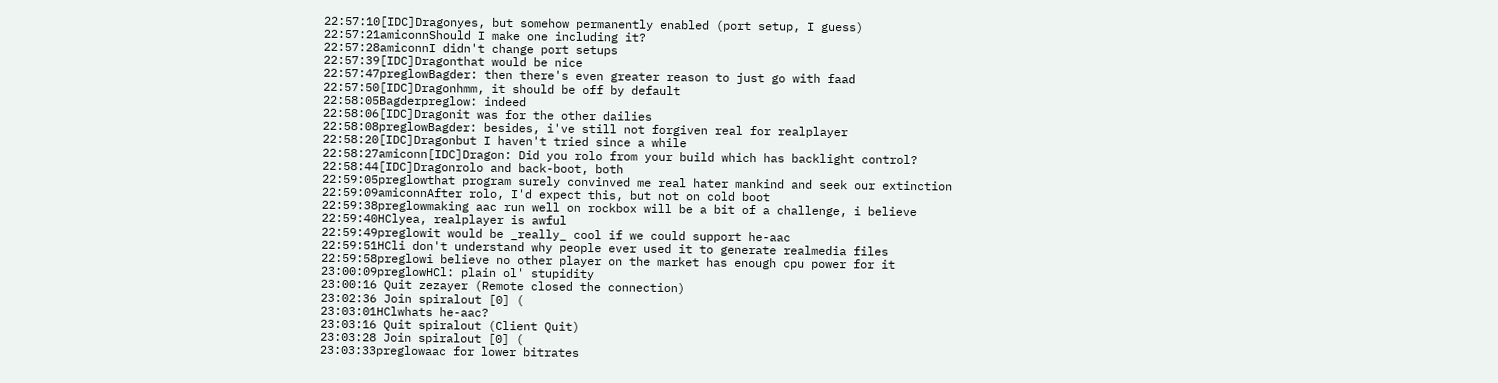22:57:10[IDC]Dragonyes, but somehow permanently enabled (port setup, I guess)
22:57:21amiconnShould I make one including it?
22:57:28amiconnI didn't change port setups
22:57:39[IDC]Dragonthat would be nice
22:57:47preglowBagder: then there's even greater reason to just go with faad
22:57:50[IDC]Dragonhmm, it should be off by default
22:58:05Bagderpreglow: indeed
22:58:06[IDC]Dragonit was for the other dailies
22:58:08preglowBagder: besides, i've still not forgiven real for realplayer
22:58:20[IDC]Dragonbut I haven't tried since a while
22:58:27amiconn[IDC]Dragon: Did you rolo from your build which has backlight control?
22:58:44[IDC]Dragonrolo and back-boot, both
22:59:05preglowthat program surely convinved me real hater mankind and seek our extinction
22:59:09amiconnAfter rolo, I'd expect this, but not on cold boot
22:59:38preglowmaking aac run well on rockbox will be a bit of a challenge, i believe
22:59:40HClyea, realplayer is awful
22:59:49preglowit would be _really_ cool if we could support he-aac
22:59:51HCli don't understand why people ever used it to generate realmedia files
22:59:58preglowi believe no other player on the market has enough cpu power for it
23:00:09preglowHCl: plain ol' stupidity
23:00:16 Quit zezayer (Remote closed the connection)
23:02:36 Join spiralout [0] (
23:03:01HClwhats he-aac?
23:03:16 Quit spiralout (Client Quit)
23:03:28 Join spiralout [0] (
23:03:33preglowaac for lower bitrates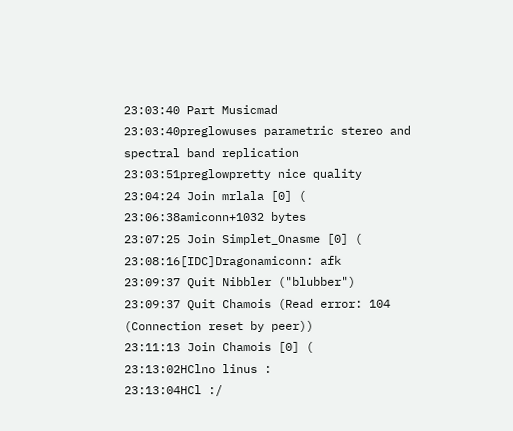23:03:40 Part Musicmad
23:03:40preglowuses parametric stereo and spectral band replication
23:03:51preglowpretty nice quality
23:04:24 Join mrlala [0] (
23:06:38amiconn+1032 bytes
23:07:25 Join Simplet_Onasme [0] (
23:08:16[IDC]Dragonamiconn: afk
23:09:37 Quit Nibbler ("blubber")
23:09:37 Quit Chamois (Read error: 104 (Connection reset by peer))
23:11:13 Join Chamois [0] (
23:13:02HClno linus :
23:13:04HCl :/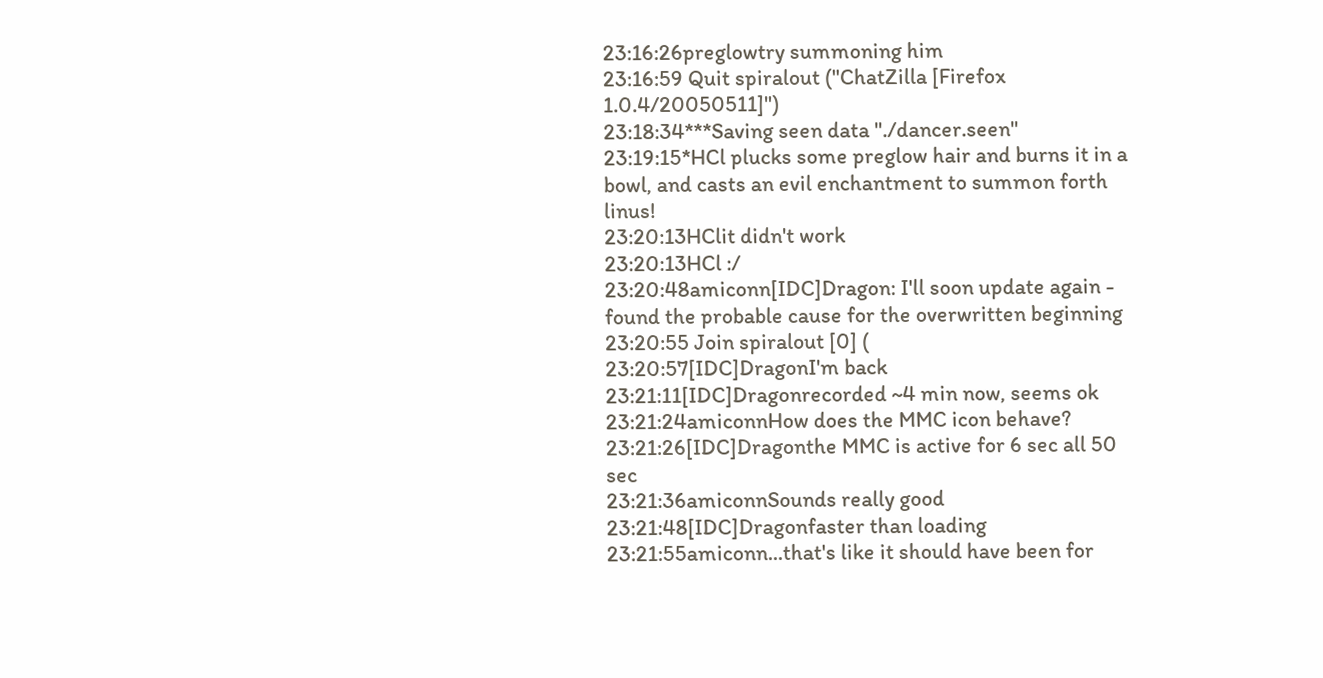23:16:26preglowtry summoning him
23:16:59 Quit spiralout ("ChatZilla [Firefox 1.0.4/20050511]")
23:18:34***Saving seen data "./dancer.seen"
23:19:15*HCl plucks some preglow hair and burns it in a bowl, and casts an evil enchantment to summon forth linus!
23:20:13HClit didn't work
23:20:13HCl :/
23:20:48amiconn[IDC]Dragon: I'll soon update again - found the probable cause for the overwritten beginning
23:20:55 Join spiralout [0] (
23:20:57[IDC]DragonI'm back
23:21:11[IDC]Dragonrecorded ~4 min now, seems ok
23:21:24amiconnHow does the MMC icon behave?
23:21:26[IDC]Dragonthe MMC is active for 6 sec all 50 sec
23:21:36amiconnSounds really good
23:21:48[IDC]Dragonfaster than loading
23:21:55amiconn...that's like it should have been for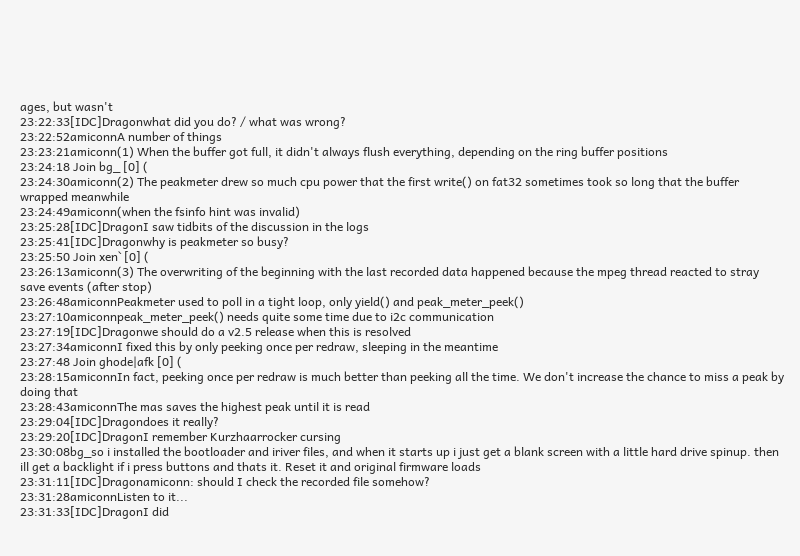ages, but wasn't
23:22:33[IDC]Dragonwhat did you do? / what was wrong?
23:22:52amiconnA number of things
23:23:21amiconn(1) When the buffer got full, it didn't always flush everything, depending on the ring buffer positions
23:24:18 Join bg_ [0] (
23:24:30amiconn(2) The peakmeter drew so much cpu power that the first write() on fat32 sometimes took so long that the buffer wrapped meanwhile
23:24:49amiconn(when the fsinfo hint was invalid)
23:25:28[IDC]DragonI saw tidbits of the discussion in the logs
23:25:41[IDC]Dragonwhy is peakmeter so busy?
23:25:50 Join xen` [0] (
23:26:13amiconn(3) The overwriting of the beginning with the last recorded data happened because the mpeg thread reacted to stray save events (after stop)
23:26:48amiconnPeakmeter used to poll in a tight loop, only yield() and peak_meter_peek()
23:27:10amiconnpeak_meter_peek() needs quite some time due to i2c communication
23:27:19[IDC]Dragonwe should do a v2.5 release when this is resolved
23:27:34amiconnI fixed this by only peeking once per redraw, sleeping in the meantime
23:27:48 Join ghode|afk [0] (
23:28:15amiconnIn fact, peeking once per redraw is much better than peeking all the time. We don't increase the chance to miss a peak by doing that
23:28:43amiconnThe mas saves the highest peak until it is read
23:29:04[IDC]Dragondoes it really?
23:29:20[IDC]DragonI remember Kurzhaarrocker cursing
23:30:08bg_so i installed the bootloader and iriver files, and when it starts up i just get a blank screen with a little hard drive spinup. then ill get a backlight if i press buttons and thats it. Reset it and original firmware loads
23:31:11[IDC]Dragonamiconn: should I check the recorded file somehow?
23:31:28amiconnListen to it...
23:31:33[IDC]DragonI did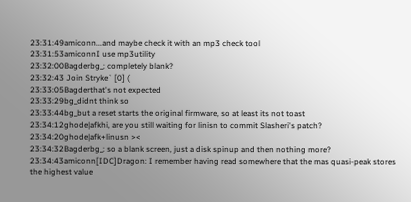23:31:49amiconn...and maybe check it with an mp3 check tool
23:31:53amiconnI use mp3utility
23:32:00Bagderbg_: completely blank?
23:32:43 Join Stryke` [0] (
23:33:05Bagderthat's not expected
23:33:29bg_didnt think so
23:33:44bg_but a reset starts the original firmware, so at least its not toast
23:34:12ghode|afkhi, are you still waiting for linisn to commit Slasheri's patch?
23:34:20ghode|afk+linusn ><
23:34:32Bagderbg_: so a blank screen, just a disk spinup and then nothing more?
23:34:43amiconn[IDC]Dragon: I remember having read somewhere that the mas quasi-peak stores the highest value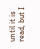until it is read, but I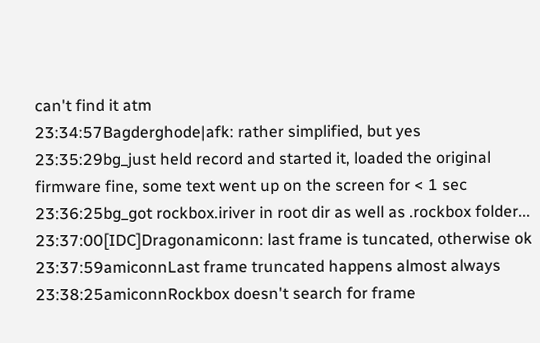can't find it atm
23:34:57Bagderghode|afk: rather simplified, but yes
23:35:29bg_just held record and started it, loaded the original firmware fine, some text went up on the screen for < 1 sec
23:36:25bg_got rockbox.iriver in root dir as well as .rockbox folder...
23:37:00[IDC]Dragonamiconn: last frame is tuncated, otherwise ok
23:37:59amiconnLast frame truncated happens almost always
23:38:25amiconnRockbox doesn't search for frame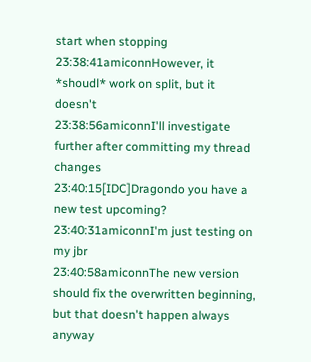start when stopping
23:38:41amiconnHowever, it *shoudl* work on split, but it doesn't
23:38:56amiconnI'll investigate further after committing my thread changes
23:40:15[IDC]Dragondo you have a new test upcoming?
23:40:31amiconnI'm just testing on my jbr
23:40:58amiconnThe new version should fix the overwritten beginning, but that doesn't happen always anyway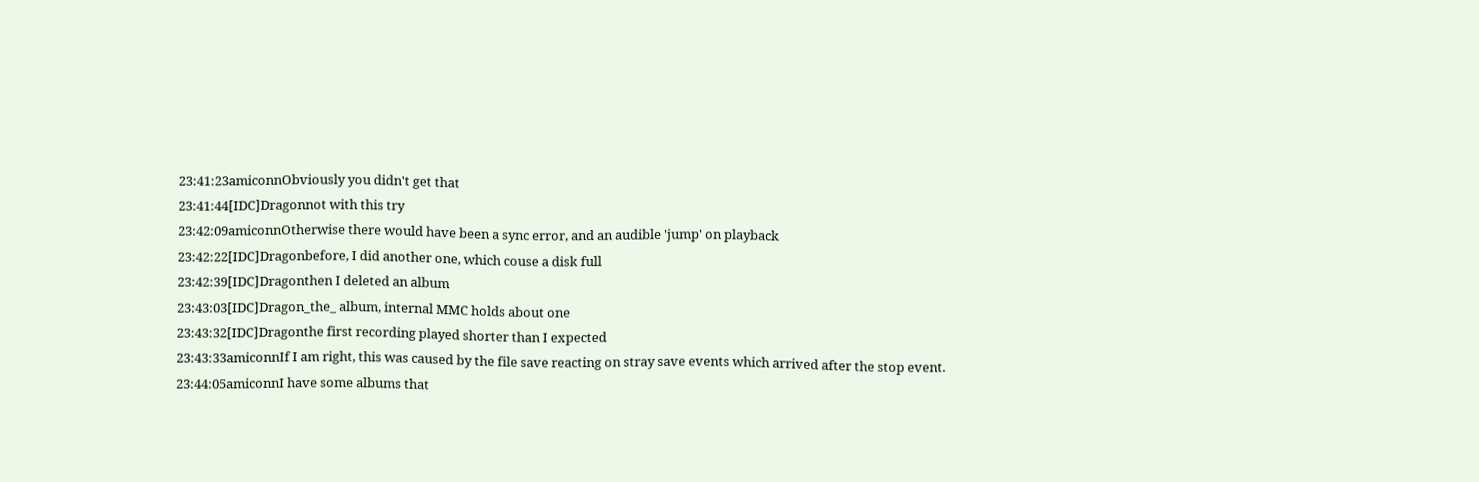23:41:23amiconnObviously you didn't get that
23:41:44[IDC]Dragonnot with this try
23:42:09amiconnOtherwise there would have been a sync error, and an audible 'jump' on playback
23:42:22[IDC]Dragonbefore, I did another one, which couse a disk full
23:42:39[IDC]Dragonthen I deleted an album
23:43:03[IDC]Dragon_the_ album, internal MMC holds about one
23:43:32[IDC]Dragonthe first recording played shorter than I expected
23:43:33amiconnIf I am right, this was caused by the file save reacting on stray save events which arrived after the stop event.
23:44:05amiconnI have some albums that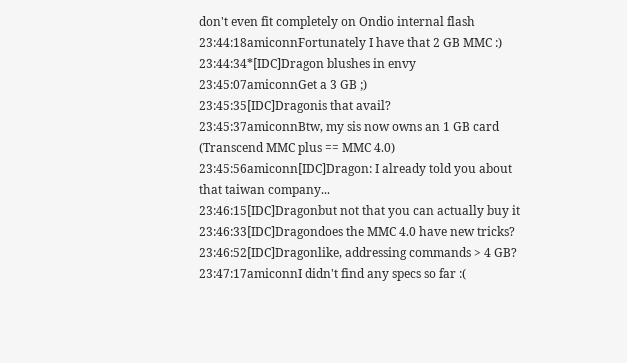don't even fit completely on Ondio internal flash
23:44:18amiconnFortunately I have that 2 GB MMC :)
23:44:34*[IDC]Dragon blushes in envy
23:45:07amiconnGet a 3 GB ;)
23:45:35[IDC]Dragonis that avail?
23:45:37amiconnBtw, my sis now owns an 1 GB card (Transcend MMC plus == MMC 4.0)
23:45:56amiconn[IDC]Dragon: I already told you about that taiwan company...
23:46:15[IDC]Dragonbut not that you can actually buy it
23:46:33[IDC]Dragondoes the MMC 4.0 have new tricks?
23:46:52[IDC]Dragonlike, addressing commands > 4 GB?
23:47:17amiconnI didn't find any specs so far :(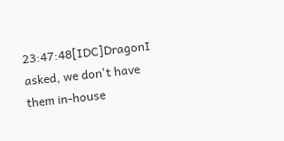23:47:48[IDC]DragonI asked, we don't have them in-house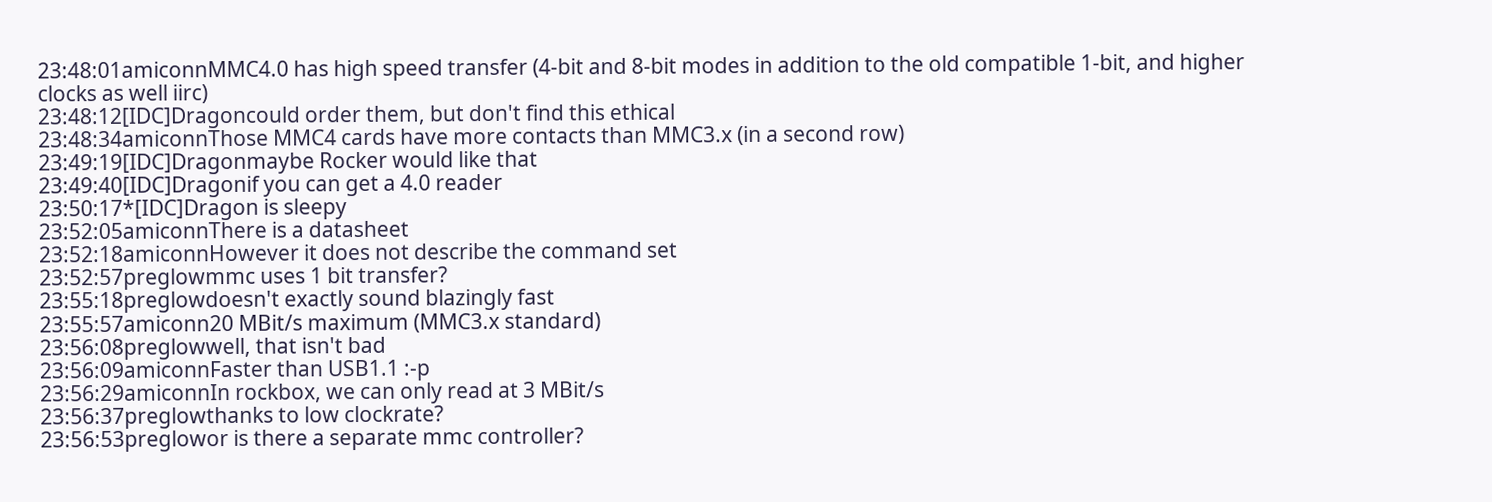23:48:01amiconnMMC4.0 has high speed transfer (4-bit and 8-bit modes in addition to the old compatible 1-bit, and higher clocks as well iirc)
23:48:12[IDC]Dragoncould order them, but don't find this ethical
23:48:34amiconnThose MMC4 cards have more contacts than MMC3.x (in a second row)
23:49:19[IDC]Dragonmaybe Rocker would like that
23:49:40[IDC]Dragonif you can get a 4.0 reader
23:50:17*[IDC]Dragon is sleepy
23:52:05amiconnThere is a datasheet
23:52:18amiconnHowever it does not describe the command set
23:52:57preglowmmc uses 1 bit transfer?
23:55:18preglowdoesn't exactly sound blazingly fast
23:55:57amiconn20 MBit/s maximum (MMC3.x standard)
23:56:08preglowwell, that isn't bad
23:56:09amiconnFaster than USB1.1 :-p
23:56:29amiconnIn rockbox, we can only read at 3 MBit/s
23:56:37preglowthanks to low clockrate?
23:56:53preglowor is there a separate mmc controller?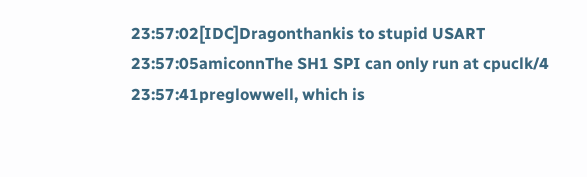23:57:02[IDC]Dragonthankis to stupid USART
23:57:05amiconnThe SH1 SPI can only run at cpuclk/4
23:57:41preglowwell, which is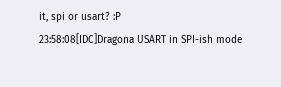it, spi or usart? :P
23:58:08[IDC]Dragona USART in SPI-ish mode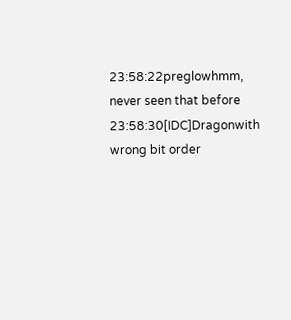23:58:22preglowhmm, never seen that before
23:58:30[IDC]Dragonwith wrong bit order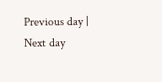Previous day | Next day